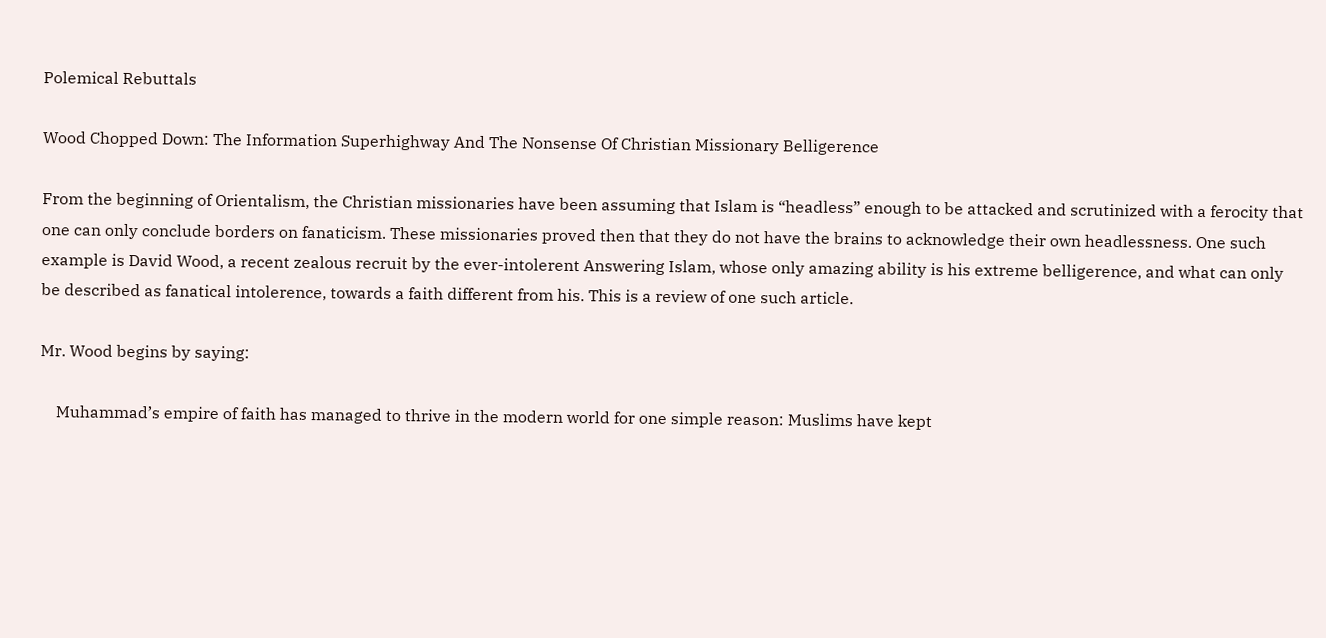Polemical Rebuttals

Wood Chopped Down: The Information Superhighway And The Nonsense Of Christian Missionary Belligerence

From the beginning of Orientalism, the Christian missionaries have been assuming that Islam is “headless” enough to be attacked and scrutinized with a ferocity that one can only conclude borders on fanaticism. These missionaries proved then that they do not have the brains to acknowledge their own headlessness. One such example is David Wood, a recent zealous recruit by the ever-intolerent Answering Islam, whose only amazing ability is his extreme belligerence, and what can only be described as fanatical intolerence, towards a faith different from his. This is a review of one such article.

Mr. Wood begins by saying:

    Muhammad’s empire of faith has managed to thrive in the modern world for one simple reason: Muslims have kept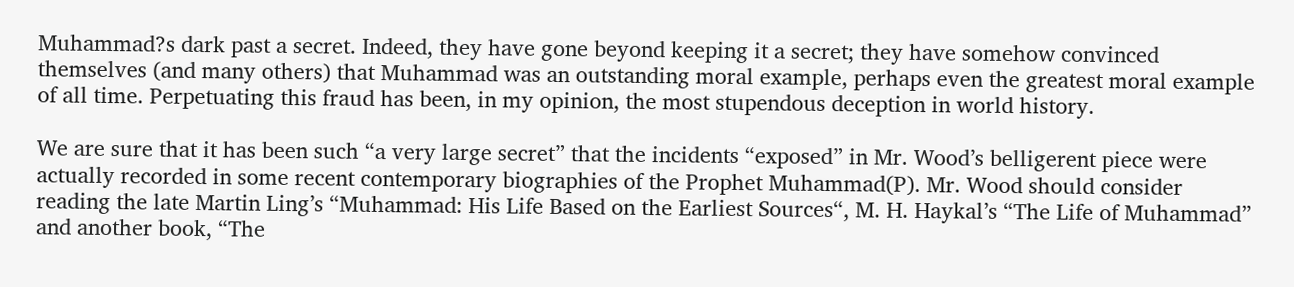Muhammad?s dark past a secret. Indeed, they have gone beyond keeping it a secret; they have somehow convinced themselves (and many others) that Muhammad was an outstanding moral example, perhaps even the greatest moral example of all time. Perpetuating this fraud has been, in my opinion, the most stupendous deception in world history.

We are sure that it has been such “a very large secret” that the incidents “exposed” in Mr. Wood’s belligerent piece were actually recorded in some recent contemporary biographies of the Prophet Muhammad(P). Mr. Wood should consider reading the late Martin Ling’s “Muhammad: His Life Based on the Earliest Sources“, M. H. Haykal’s “The Life of Muhammad” and another book, “The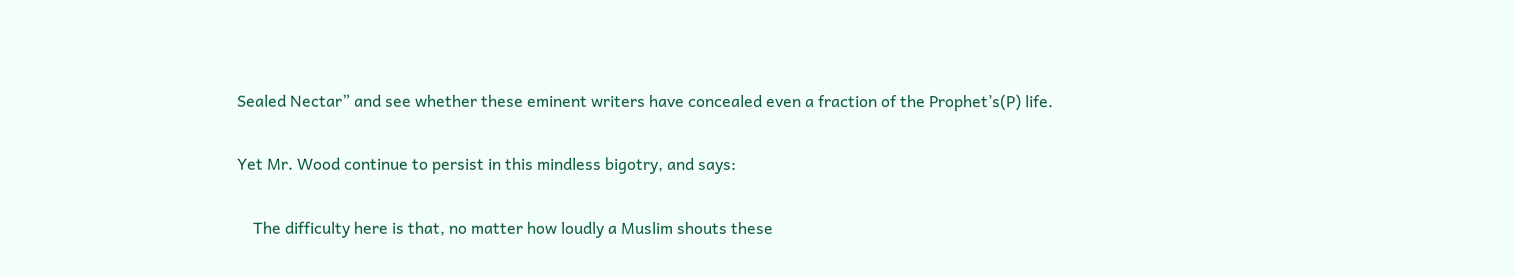Sealed Nectar” and see whether these eminent writers have concealed even a fraction of the Prophet’s(P) life.

Yet Mr. Wood continue to persist in this mindless bigotry, and says:

    The difficulty here is that, no matter how loudly a Muslim shouts these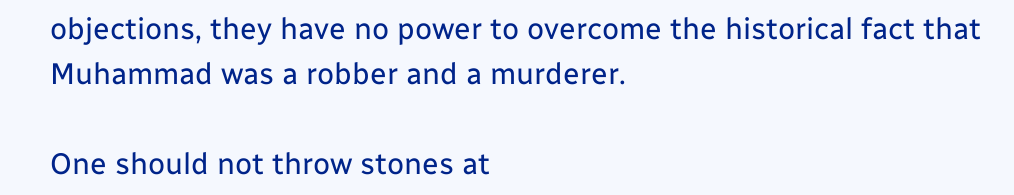objections, they have no power to overcome the historical fact that Muhammad was a robber and a murderer.

One should not throw stones at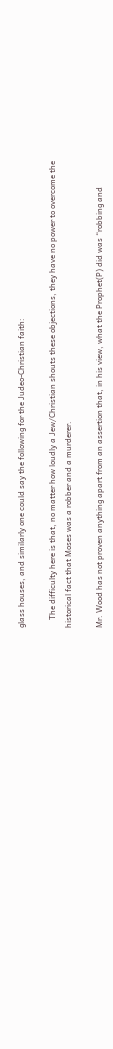glass houses, and similarly one could say the following for the Judeo-Christian faith:

    The difficulty here is that, no matter how loudly a Jew/Christian shouts these objections, they have no power to overcome the historical fact that Moses was a robber and a murderer.

Mr. Wood has not proven anything apart from an assertion that, in his view, what the Prophet(P) did was “robbing and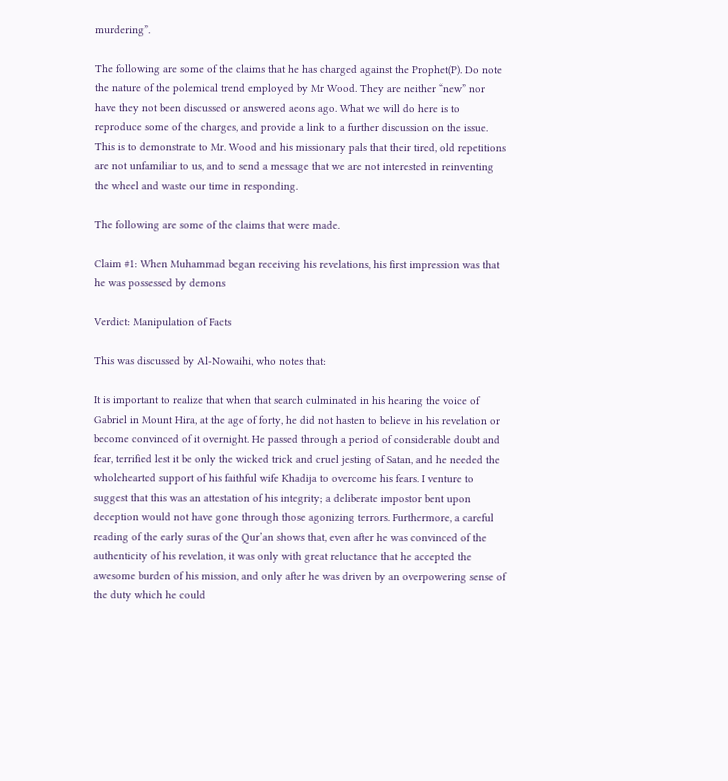murdering”.

The following are some of the claims that he has charged against the Prophet(P). Do note the nature of the polemical trend employed by Mr Wood. They are neither “new” nor have they not been discussed or answered aeons ago. What we will do here is to reproduce some of the charges, and provide a link to a further discussion on the issue. This is to demonstrate to Mr. Wood and his missionary pals that their tired, old repetitions are not unfamiliar to us, and to send a message that we are not interested in reinventing the wheel and waste our time in responding.

The following are some of the claims that were made.

Claim #1: When Muhammad began receiving his revelations, his first impression was that he was possessed by demons

Verdict: Manipulation of Facts

This was discussed by Al-Nowaihi, who notes that:

It is important to realize that when that search culminated in his hearing the voice of Gabriel in Mount Hira, at the age of forty, he did not hasten to believe in his revelation or become convinced of it overnight. He passed through a period of considerable doubt and fear, terrified lest it be only the wicked trick and cruel jesting of Satan, and he needed the wholehearted support of his faithful wife Khadija to overcome his fears. I venture to suggest that this was an attestation of his integrity; a deliberate impostor bent upon deception would not have gone through those agonizing terrors. Furthermore, a careful reading of the early suras of the Qur’an shows that, even after he was convinced of the authenticity of his revelation, it was only with great reluctance that he accepted the awesome burden of his mission, and only after he was driven by an overpowering sense of the duty which he could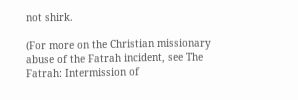not shirk.

(For more on the Christian missionary abuse of the Fatrah incident, see The Fatrah: Intermission of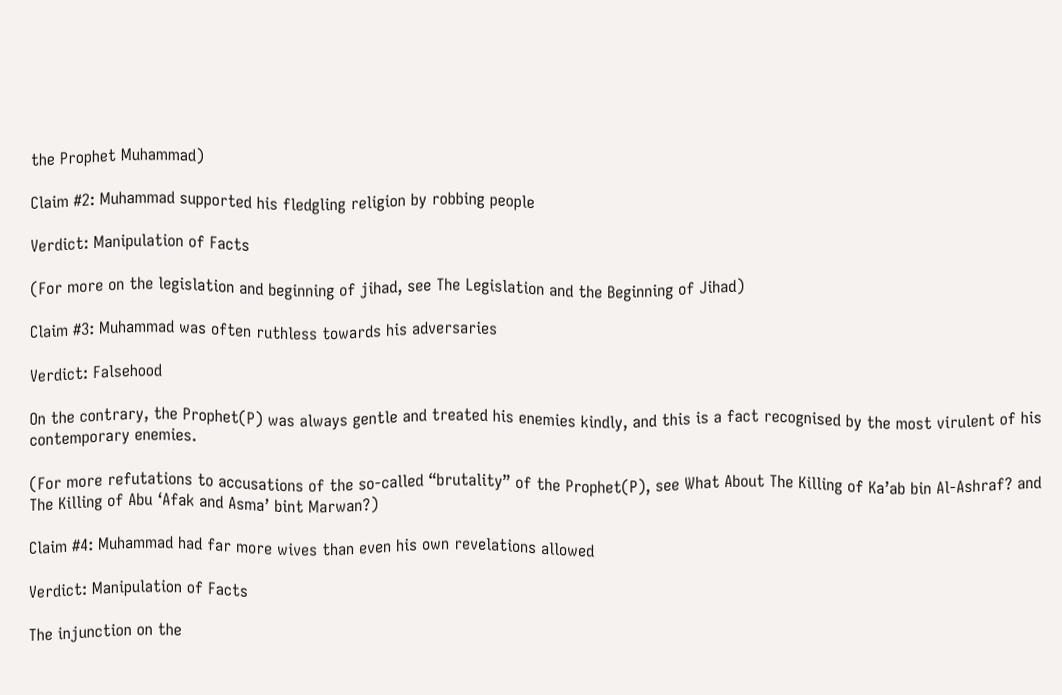the Prophet Muhammad)

Claim #2: Muhammad supported his fledgling religion by robbing people

Verdict: Manipulation of Facts

(For more on the legislation and beginning of jihad, see The Legislation and the Beginning of Jihad)

Claim #3: Muhammad was often ruthless towards his adversaries

Verdict: Falsehood

On the contrary, the Prophet(P) was always gentle and treated his enemies kindly, and this is a fact recognised by the most virulent of his contemporary enemies.

(For more refutations to accusations of the so-called “brutality” of the Prophet(P), see What About The Killing of Ka’ab bin Al-Ashraf? and The Killing of Abu ‘Afak and Asma’ bint Marwan?)

Claim #4: Muhammad had far more wives than even his own revelations allowed

Verdict: Manipulation of Facts

The injunction on the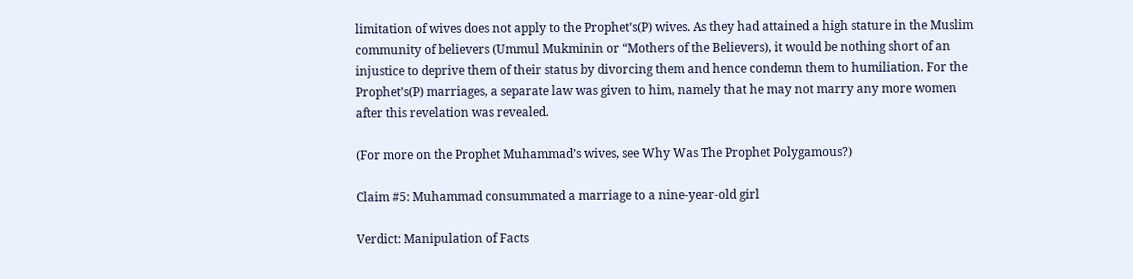limitation of wives does not apply to the Prophet’s(P) wives. As they had attained a high stature in the Muslim community of believers (Ummul Mukminin or “Mothers of the Believers), it would be nothing short of an injustice to deprive them of their status by divorcing them and hence condemn them to humiliation. For the Prophet’s(P) marriages, a separate law was given to him, namely that he may not marry any more women after this revelation was revealed.

(For more on the Prophet Muhammad’s wives, see Why Was The Prophet Polygamous?)

Claim #5: Muhammad consummated a marriage to a nine-year-old girl

Verdict: Manipulation of Facts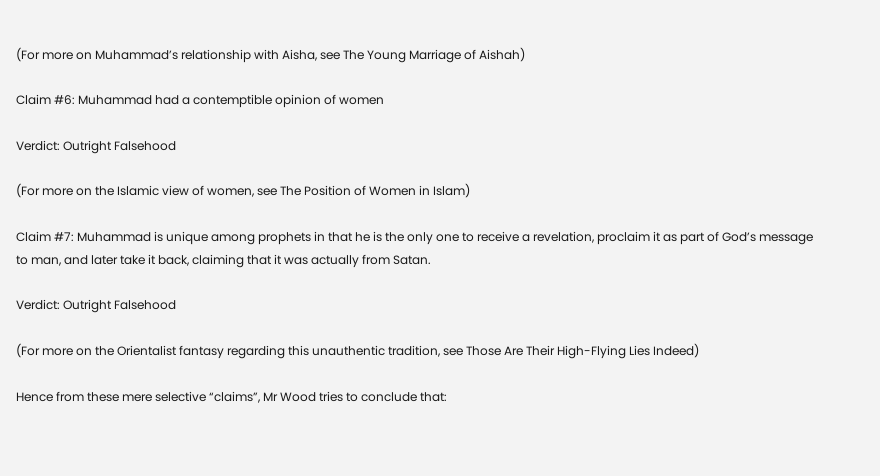(For more on Muhammad’s relationship with Aisha, see The Young Marriage of Aishah)

Claim #6: Muhammad had a contemptible opinion of women

Verdict: Outright Falsehood

(For more on the Islamic view of women, see The Position of Women in Islam)

Claim #7: Muhammad is unique among prophets in that he is the only one to receive a revelation, proclaim it as part of God’s message to man, and later take it back, claiming that it was actually from Satan.

Verdict: Outright Falsehood

(For more on the Orientalist fantasy regarding this unauthentic tradition, see Those Are Their High-Flying Lies Indeed)

Hence from these mere selective “claims”, Mr Wood tries to conclude that: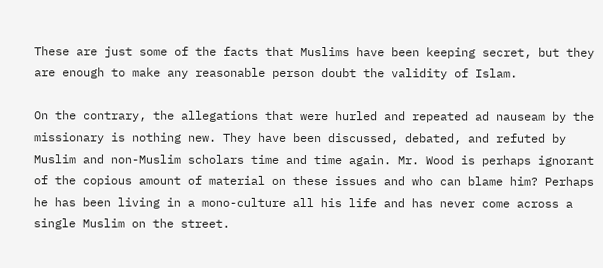These are just some of the facts that Muslims have been keeping secret, but they are enough to make any reasonable person doubt the validity of Islam.

On the contrary, the allegations that were hurled and repeated ad nauseam by the missionary is nothing new. They have been discussed, debated, and refuted by Muslim and non-Muslim scholars time and time again. Mr. Wood is perhaps ignorant of the copious amount of material on these issues and who can blame him? Perhaps he has been living in a mono-culture all his life and has never come across a single Muslim on the street.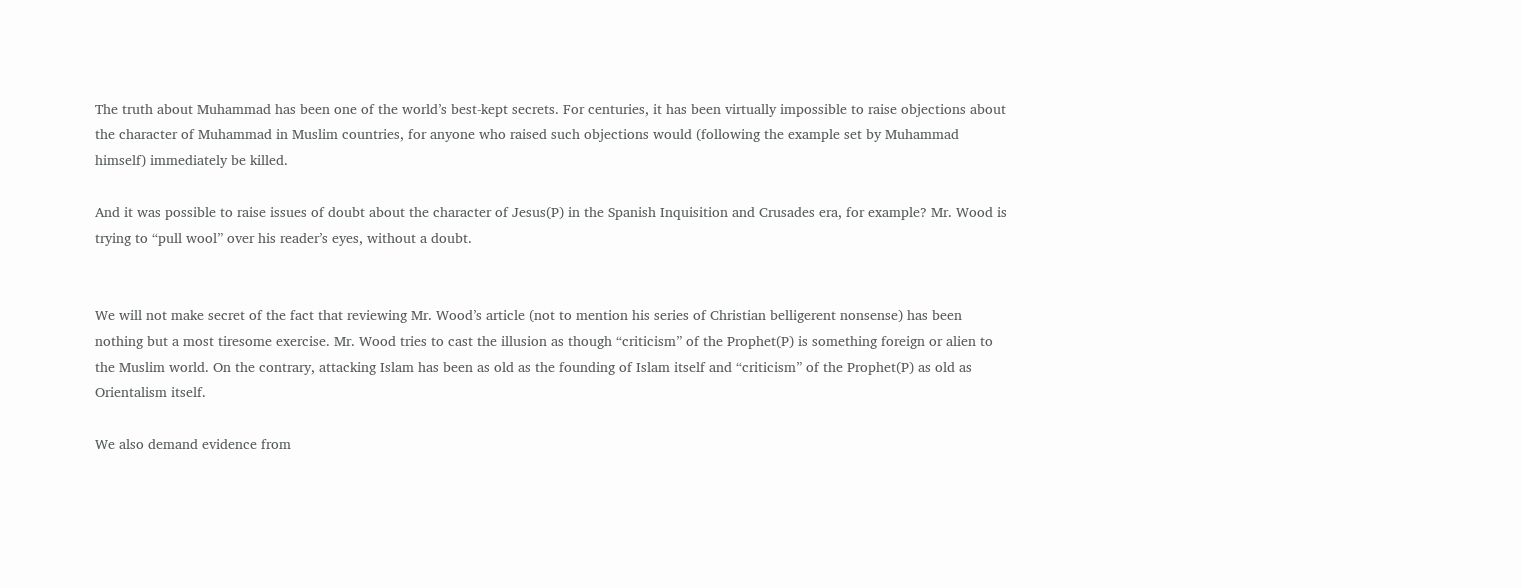The truth about Muhammad has been one of the world’s best-kept secrets. For centuries, it has been virtually impossible to raise objections about the character of Muhammad in Muslim countries, for anyone who raised such objections would (following the example set by Muhammad himself) immediately be killed.

And it was possible to raise issues of doubt about the character of Jesus(P) in the Spanish Inquisition and Crusades era, for example? Mr. Wood is trying to “pull wool” over his reader’s eyes, without a doubt.


We will not make secret of the fact that reviewing Mr. Wood’s article (not to mention his series of Christian belligerent nonsense) has been nothing but a most tiresome exercise. Mr. Wood tries to cast the illusion as though “criticism” of the Prophet(P) is something foreign or alien to the Muslim world. On the contrary, attacking Islam has been as old as the founding of Islam itself and “criticism” of the Prophet(P) as old as Orientalism itself.

We also demand evidence from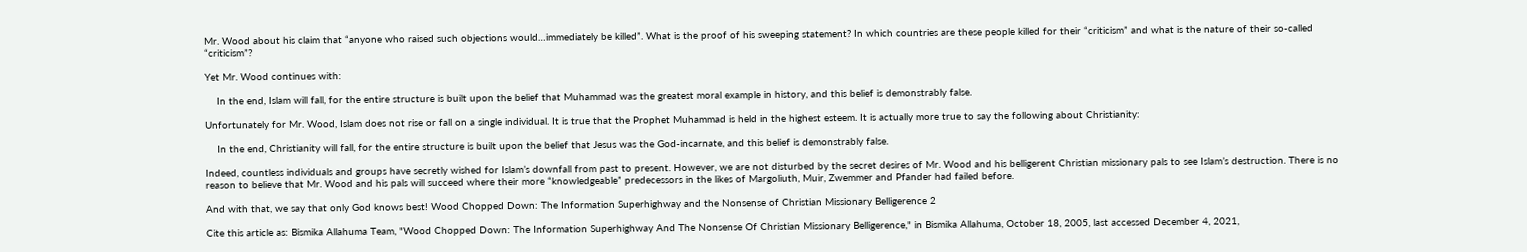Mr. Wood about his claim that “anyone who raised such objections would…immediately be killed”. What is the proof of his sweeping statement? In which countries are these people killed for their “criticism” and what is the nature of their so-called “criticism”?

Yet Mr. Wood continues with:

    In the end, Islam will fall, for the entire structure is built upon the belief that Muhammad was the greatest moral example in history, and this belief is demonstrably false.

Unfortunately for Mr. Wood, Islam does not rise or fall on a single individual. It is true that the Prophet Muhammad is held in the highest esteem. It is actually more true to say the following about Christianity:

    In the end, Christianity will fall, for the entire structure is built upon the belief that Jesus was the God-incarnate, and this belief is demonstrably false.

Indeed, countless individuals and groups have secretly wished for Islam’s downfall from past to present. However, we are not disturbed by the secret desires of Mr. Wood and his belligerent Christian missionary pals to see Islam’s destruction. There is no reason to believe that Mr. Wood and his pals will succeed where their more “knowledgeable” predecessors in the likes of Margoliuth, Muir, Zwemmer and Pfander had failed before.

And with that, we say that only God knows best! Wood Chopped Down: The Information Superhighway and the Nonsense of Christian Missionary Belligerence 2

Cite this article as: Bismika Allahuma Team, "Wood Chopped Down: The Information Superhighway And The Nonsense Of Christian Missionary Belligerence," in Bismika Allahuma, October 18, 2005, last accessed December 4, 2021,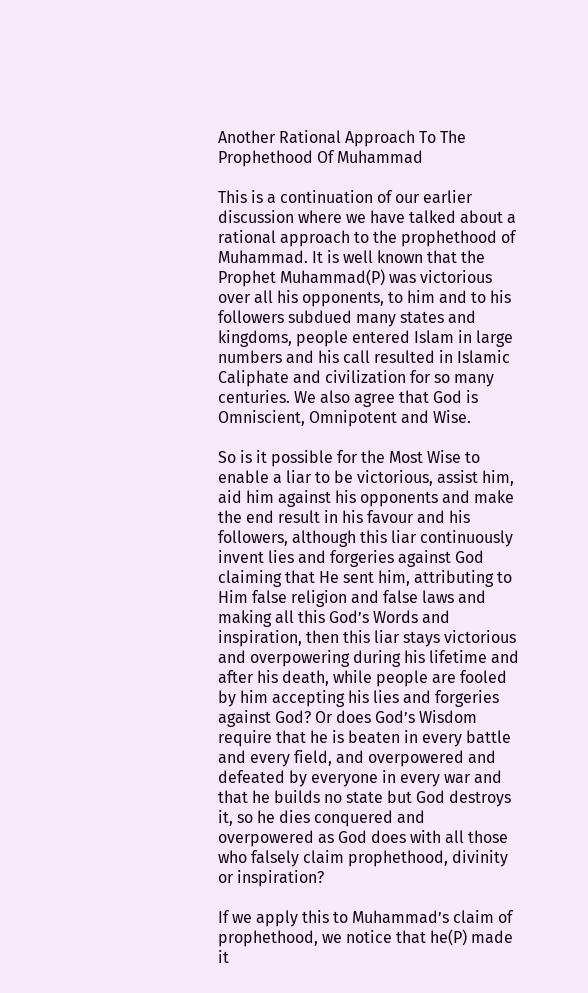Another Rational Approach To The Prophethood Of Muhammad

This is a continuation of our earlier discussion where we have talked about a rational approach to the prophethood of Muhammad. It is well known that the Prophet Muhammad(P) was victorious over all his opponents, to him and to his followers subdued many states and kingdoms, people entered Islam in large numbers and his call resulted in Islamic Caliphate and civilization for so many centuries. We also agree that God is Omniscient, Omnipotent and Wise.

So is it possible for the Most Wise to enable a liar to be victorious, assist him, aid him against his opponents and make the end result in his favour and his followers, although this liar continuously invent lies and forgeries against God claiming that He sent him, attributing to Him false religion and false laws and making all this God’s Words and inspiration, then this liar stays victorious and overpowering during his lifetime and after his death, while people are fooled by him accepting his lies and forgeries against God? Or does God’s Wisdom require that he is beaten in every battle and every field, and overpowered and defeated by everyone in every war and that he builds no state but God destroys it, so he dies conquered and overpowered as God does with all those who falsely claim prophethood, divinity or inspiration?

If we apply this to Muhammad’s claim of prophethood, we notice that he(P) made it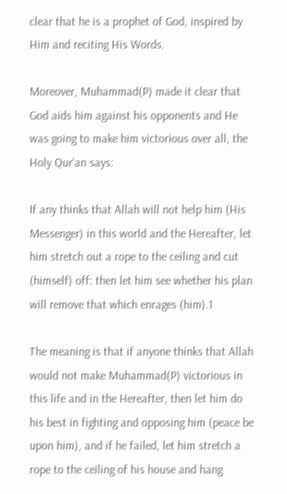clear that he is a prophet of God, inspired by Him and reciting His Words.

Moreover, Muhammad(P) made it clear that God aids him against his opponents and He was going to make him victorious over all, the Holy Qur’an says:

If any thinks that Allah will not help him (His Messenger) in this world and the Hereafter, let him stretch out a rope to the ceiling and cut (himself) off: then let him see whether his plan will remove that which enrages (him).1

The meaning is that if anyone thinks that Allah would not make Muhammad(P) victorious in this life and in the Hereafter, then let him do his best in fighting and opposing him (peace be upon him), and if he failed, let him stretch a rope to the ceiling of his house and hang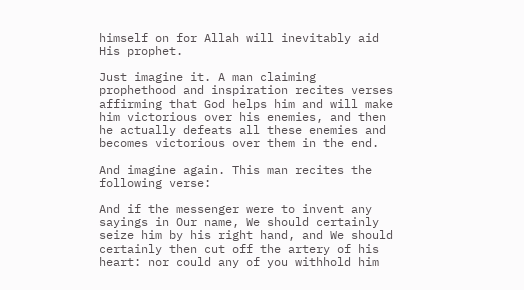himself on for Allah will inevitably aid His prophet.

Just imagine it. A man claiming prophethood and inspiration recites verses affirming that God helps him and will make him victorious over his enemies, and then he actually defeats all these enemies and becomes victorious over them in the end.

And imagine again. This man recites the following verse:

And if the messenger were to invent any sayings in Our name, We should certainly seize him by his right hand, and We should certainly then cut off the artery of his heart: nor could any of you withhold him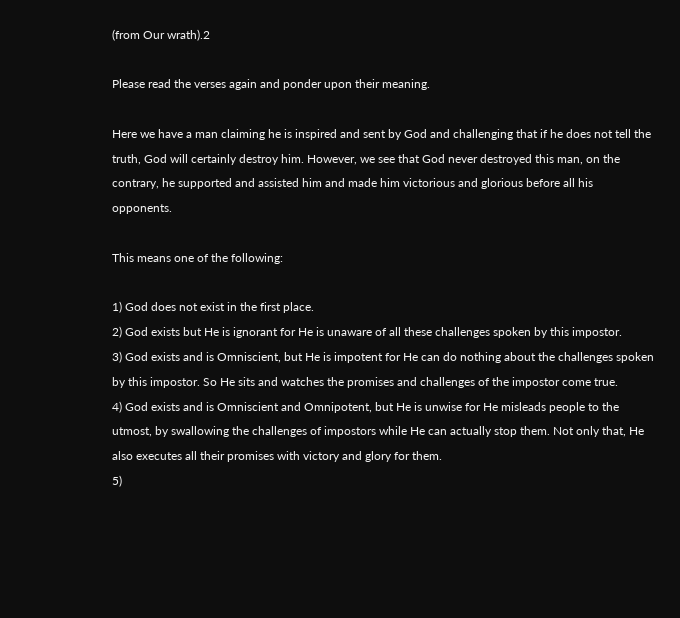(from Our wrath).2

Please read the verses again and ponder upon their meaning.

Here we have a man claiming he is inspired and sent by God and challenging that if he does not tell the truth, God will certainly destroy him. However, we see that God never destroyed this man, on the contrary, he supported and assisted him and made him victorious and glorious before all his opponents.

This means one of the following:

1) God does not exist in the first place.
2) God exists but He is ignorant for He is unaware of all these challenges spoken by this impostor.
3) God exists and is Omniscient, but He is impotent for He can do nothing about the challenges spoken by this impostor. So He sits and watches the promises and challenges of the impostor come true.
4) God exists and is Omniscient and Omnipotent, but He is unwise for He misleads people to the utmost, by swallowing the challenges of impostors while He can actually stop them. Not only that, He also executes all their promises with victory and glory for them.
5)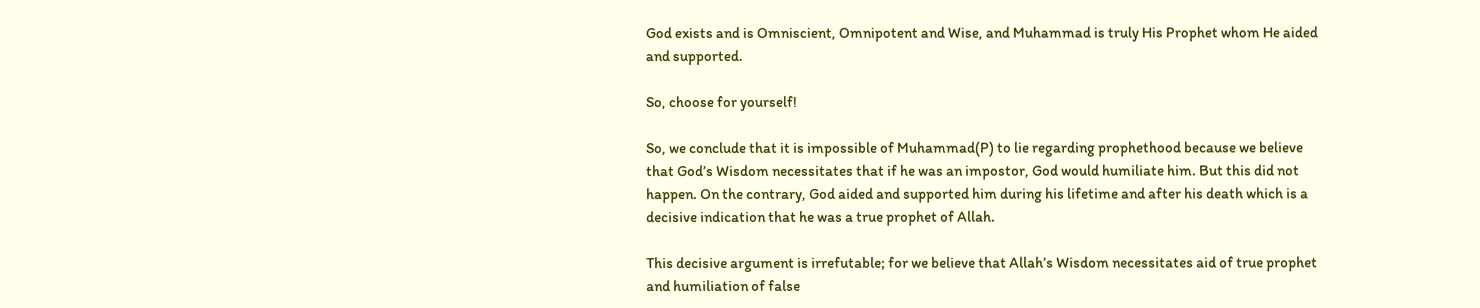God exists and is Omniscient, Omnipotent and Wise, and Muhammad is truly His Prophet whom He aided and supported.

So, choose for yourself!

So, we conclude that it is impossible of Muhammad(P) to lie regarding prophethood because we believe that God’s Wisdom necessitates that if he was an impostor, God would humiliate him. But this did not happen. On the contrary, God aided and supported him during his lifetime and after his death which is a decisive indication that he was a true prophet of Allah.

This decisive argument is irrefutable; for we believe that Allah’s Wisdom necessitates aid of true prophet and humiliation of false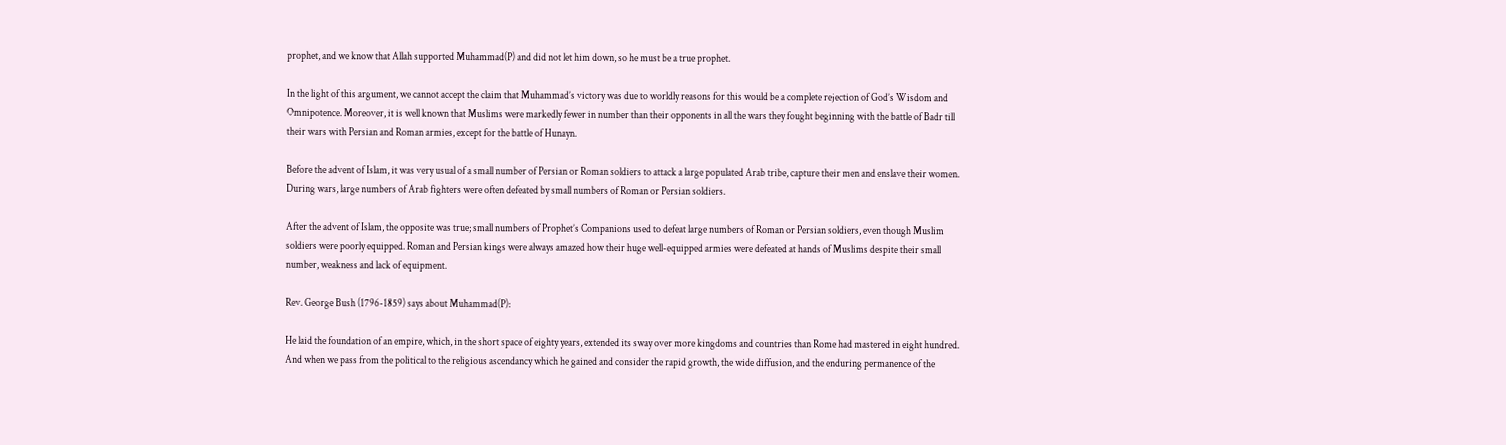prophet, and we know that Allah supported Muhammad(P) and did not let him down, so he must be a true prophet.

In the light of this argument, we cannot accept the claim that Muhammad’s victory was due to worldly reasons for this would be a complete rejection of God’s Wisdom and Omnipotence. Moreover, it is well known that Muslims were markedly fewer in number than their opponents in all the wars they fought beginning with the battle of Badr till their wars with Persian and Roman armies, except for the battle of Hunayn.

Before the advent of Islam, it was very usual of a small number of Persian or Roman soldiers to attack a large populated Arab tribe, capture their men and enslave their women. During wars, large numbers of Arab fighters were often defeated by small numbers of Roman or Persian soldiers.

After the advent of Islam, the opposite was true; small numbers of Prophet’s Companions used to defeat large numbers of Roman or Persian soldiers, even though Muslim soldiers were poorly equipped. Roman and Persian kings were always amazed how their huge well-equipped armies were defeated at hands of Muslims despite their small number, weakness and lack of equipment.

Rev. George Bush (1796-1859) says about Muhammad(P):

He laid the foundation of an empire, which, in the short space of eighty years, extended its sway over more kingdoms and countries than Rome had mastered in eight hundred. And when we pass from the political to the religious ascendancy which he gained and consider the rapid growth, the wide diffusion, and the enduring permanence of the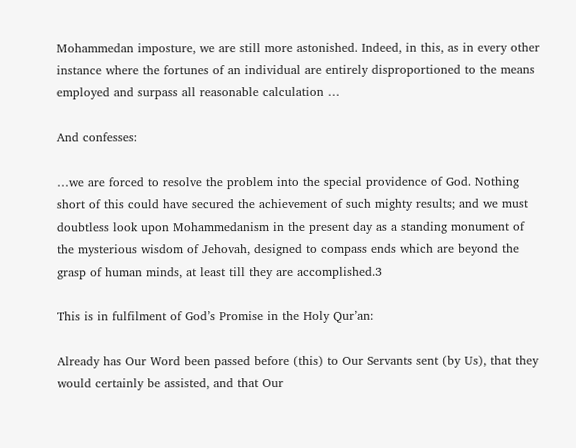Mohammedan imposture, we are still more astonished. Indeed, in this, as in every other instance where the fortunes of an individual are entirely disproportioned to the means employed and surpass all reasonable calculation …

And confesses:

…we are forced to resolve the problem into the special providence of God. Nothing short of this could have secured the achievement of such mighty results; and we must doubtless look upon Mohammedanism in the present day as a standing monument of the mysterious wisdom of Jehovah, designed to compass ends which are beyond the grasp of human minds, at least till they are accomplished.3

This is in fulfilment of God’s Promise in the Holy Qur’an:

Already has Our Word been passed before (this) to Our Servants sent (by Us), that they would certainly be assisted, and that Our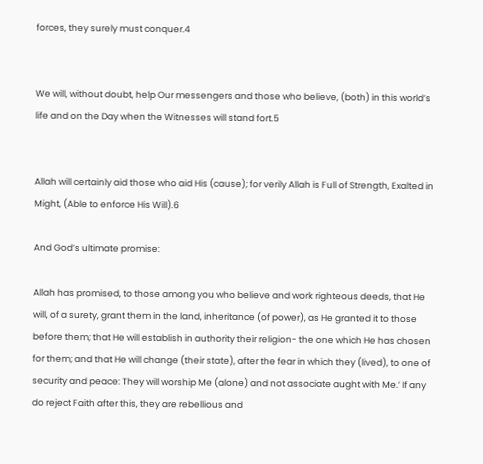forces, they surely must conquer.4


We will, without doubt, help Our messengers and those who believe, (both) in this world’s life and on the Day when the Witnesses will stand fort.5


Allah will certainly aid those who aid His (cause); for verily Allah is Full of Strength, Exalted in Might, (Able to enforce His Will).6

And God’s ultimate promise:

Allah has promised, to those among you who believe and work righteous deeds, that He will, of a surety, grant them in the land, inheritance (of power), as He granted it to those before them; that He will establish in authority their religion- the one which He has chosen for them; and that He will change (their state), after the fear in which they (lived), to one of security and peace: They will worship Me (alone) and not associate aught with Me.’ If any do reject Faith after this, they are rebellious and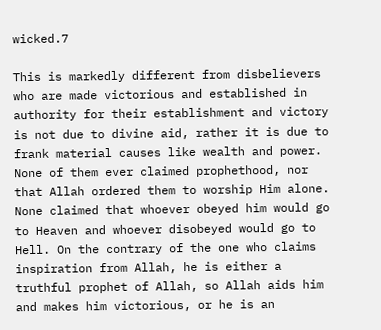wicked.7

This is markedly different from disbelievers who are made victorious and established in authority for their establishment and victory is not due to divine aid, rather it is due to frank material causes like wealth and power. None of them ever claimed prophethood, nor that Allah ordered them to worship Him alone. None claimed that whoever obeyed him would go to Heaven and whoever disobeyed would go to Hell. On the contrary of the one who claims inspiration from Allah, he is either a truthful prophet of Allah, so Allah aids him and makes him victorious, or he is an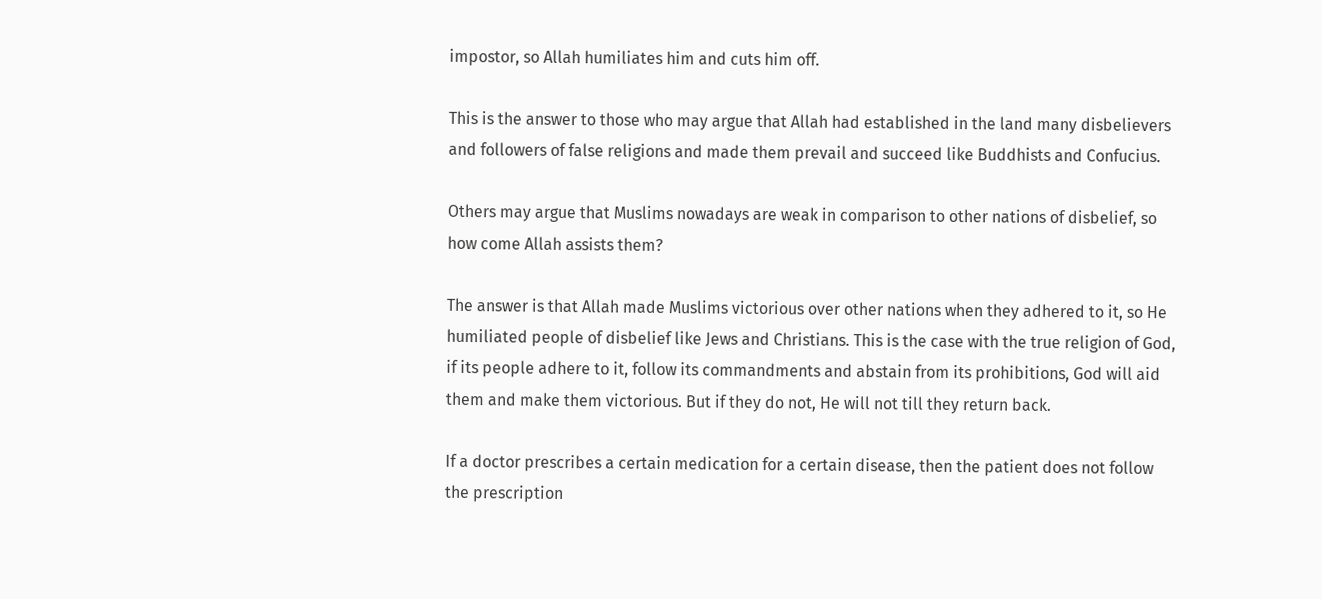impostor, so Allah humiliates him and cuts him off.

This is the answer to those who may argue that Allah had established in the land many disbelievers and followers of false religions and made them prevail and succeed like Buddhists and Confucius.

Others may argue that Muslims nowadays are weak in comparison to other nations of disbelief, so how come Allah assists them?

The answer is that Allah made Muslims victorious over other nations when they adhered to it, so He humiliated people of disbelief like Jews and Christians. This is the case with the true religion of God, if its people adhere to it, follow its commandments and abstain from its prohibitions, God will aid them and make them victorious. But if they do not, He will not till they return back.

If a doctor prescribes a certain medication for a certain disease, then the patient does not follow the prescription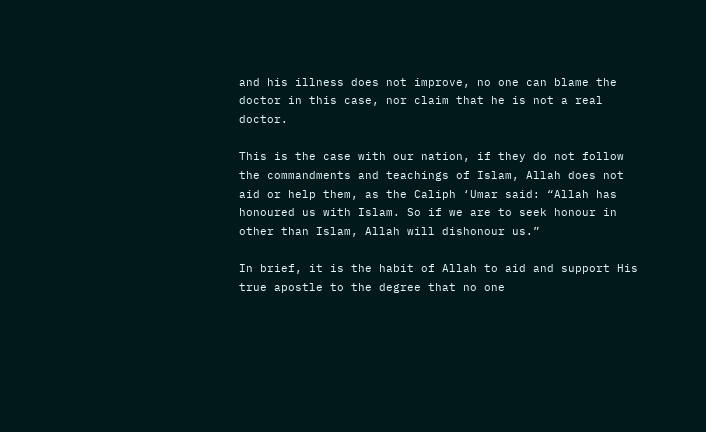and his illness does not improve, no one can blame the doctor in this case, nor claim that he is not a real doctor.

This is the case with our nation, if they do not follow the commandments and teachings of Islam, Allah does not aid or help them, as the Caliph ‘Umar said: “Allah has honoured us with Islam. So if we are to seek honour in other than Islam, Allah will dishonour us.”

In brief, it is the habit of Allah to aid and support His true apostle to the degree that no one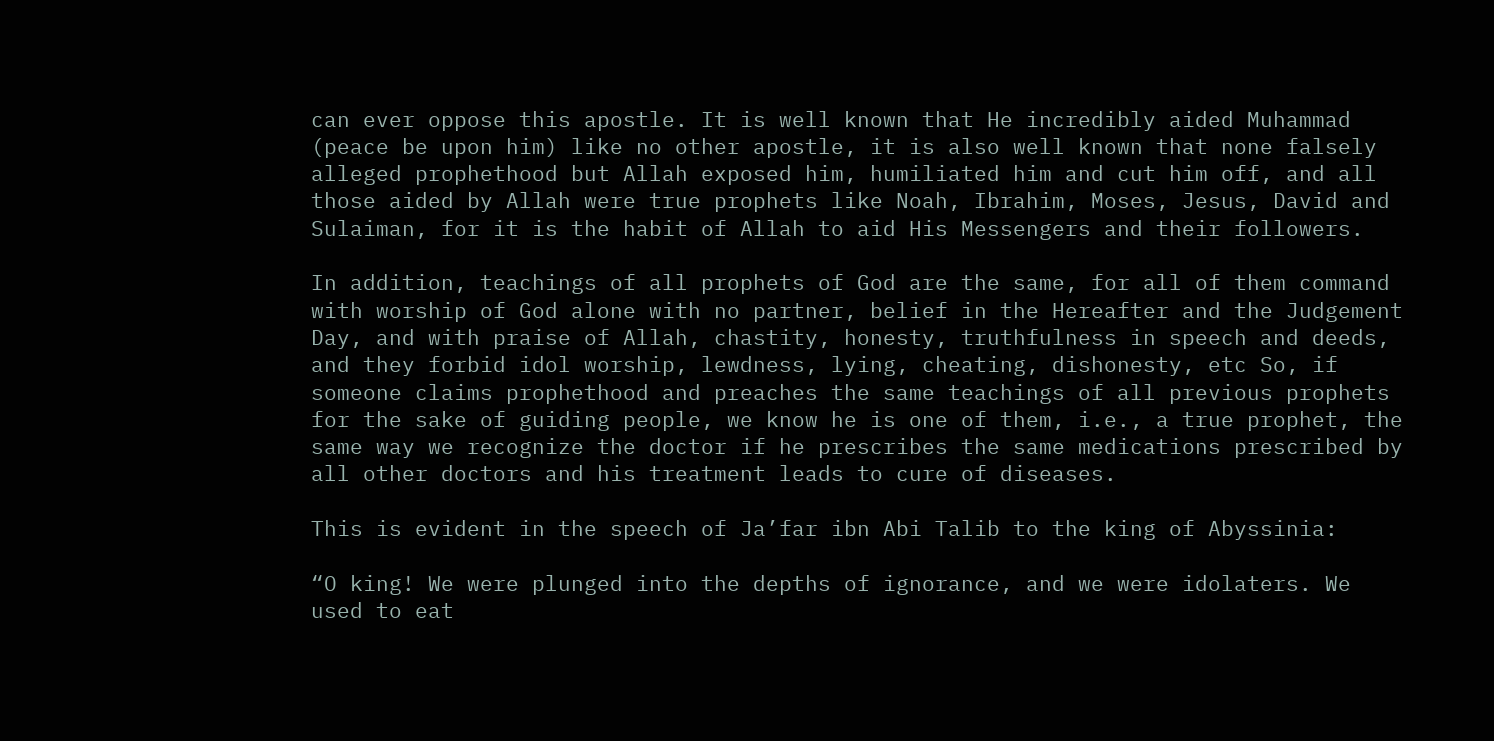can ever oppose this apostle. It is well known that He incredibly aided Muhammad (peace be upon him) like no other apostle, it is also well known that none falsely alleged prophethood but Allah exposed him, humiliated him and cut him off, and all those aided by Allah were true prophets like Noah, Ibrahim, Moses, Jesus, David and Sulaiman, for it is the habit of Allah to aid His Messengers and their followers.

In addition, teachings of all prophets of God are the same, for all of them command with worship of God alone with no partner, belief in the Hereafter and the Judgement Day, and with praise of Allah, chastity, honesty, truthfulness in speech and deeds, and they forbid idol worship, lewdness, lying, cheating, dishonesty, etc So, if someone claims prophethood and preaches the same teachings of all previous prophets for the sake of guiding people, we know he is one of them, i.e., a true prophet, the same way we recognize the doctor if he prescribes the same medications prescribed by all other doctors and his treatment leads to cure of diseases.

This is evident in the speech of Ja’far ibn Abi Talib to the king of Abyssinia:

“O king! We were plunged into the depths of ignorance, and we were idolaters. We used to eat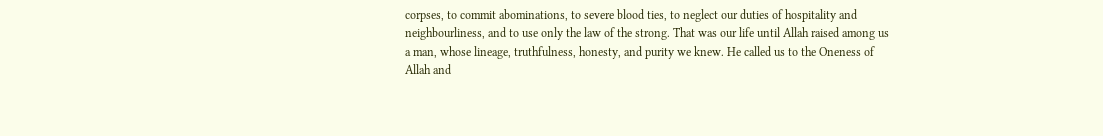corpses, to commit abominations, to severe blood ties, to neglect our duties of hospitality and neighbourliness, and to use only the law of the strong. That was our life until Allah raised among us a man, whose lineage, truthfulness, honesty, and purity we knew. He called us to the Oneness of Allah and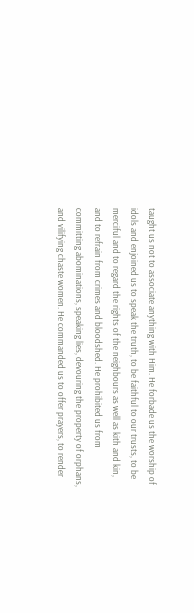taught us not to associate anything with Him. He forbade us the worship of idols and enjoined us to speak the truth, to be faithful to our trusts, to be merciful and to regard the rights of the neighbours as well as kith and kin, and to refrain from crimes and bloodshed. He prohibited us from committing abominations, speaking lies, devouring the property of orphans, and vilifying chaste women. He commanded us to offer prayers, to render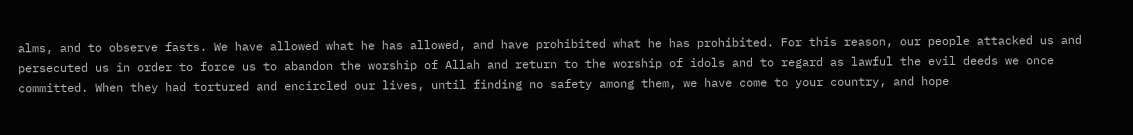alms, and to observe fasts. We have allowed what he has allowed, and have prohibited what he has prohibited. For this reason, our people attacked us and persecuted us in order to force us to abandon the worship of Allah and return to the worship of idols and to regard as lawful the evil deeds we once committed. When they had tortured and encircled our lives, until finding no safety among them, we have come to your country, and hope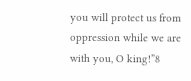you will protect us from oppression while we are with you, O king!”8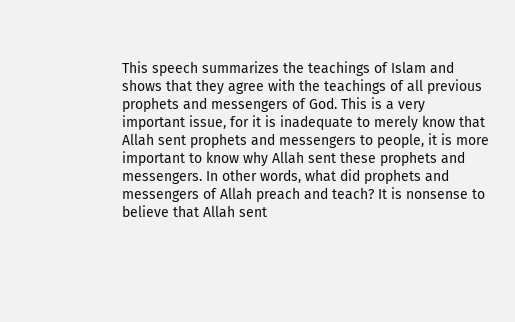This speech summarizes the teachings of Islam and shows that they agree with the teachings of all previous prophets and messengers of God. This is a very important issue, for it is inadequate to merely know that Allah sent prophets and messengers to people, it is more important to know why Allah sent these prophets and messengers. In other words, what did prophets and messengers of Allah preach and teach? It is nonsense to believe that Allah sent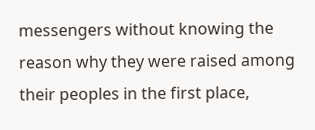messengers without knowing the reason why they were raised among their peoples in the first place,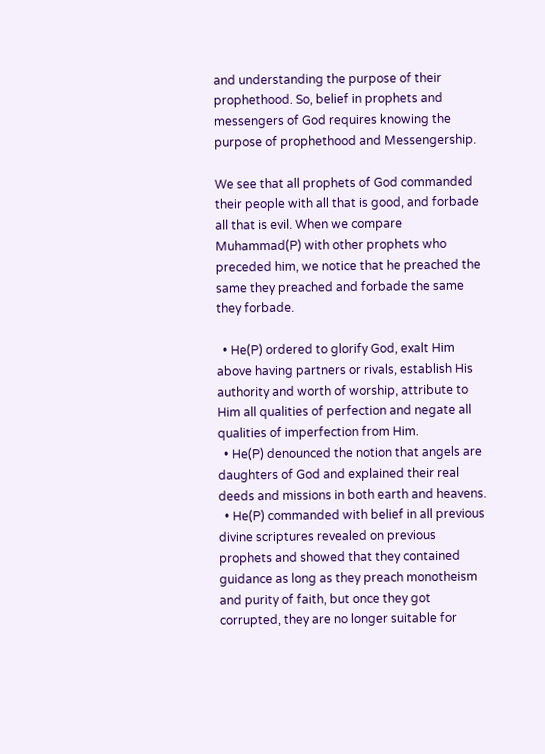and understanding the purpose of their prophethood. So, belief in prophets and messengers of God requires knowing the purpose of prophethood and Messengership.

We see that all prophets of God commanded their people with all that is good, and forbade all that is evil. When we compare Muhammad(P) with other prophets who preceded him, we notice that he preached the same they preached and forbade the same they forbade.

  • He(P) ordered to glorify God, exalt Him above having partners or rivals, establish His authority and worth of worship, attribute to Him all qualities of perfection and negate all qualities of imperfection from Him.
  • He(P) denounced the notion that angels are daughters of God and explained their real deeds and missions in both earth and heavens.
  • He(P) commanded with belief in all previous divine scriptures revealed on previous prophets and showed that they contained guidance as long as they preach monotheism and purity of faith, but once they got corrupted, they are no longer suitable for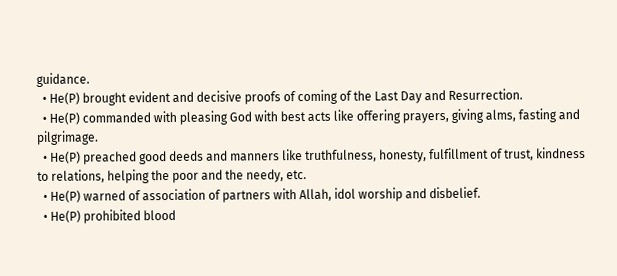guidance.
  • He(P) brought evident and decisive proofs of coming of the Last Day and Resurrection.
  • He(P) commanded with pleasing God with best acts like offering prayers, giving alms, fasting and pilgrimage.
  • He(P) preached good deeds and manners like truthfulness, honesty, fulfillment of trust, kindness to relations, helping the poor and the needy, etc.
  • He(P) warned of association of partners with Allah, idol worship and disbelief.
  • He(P) prohibited blood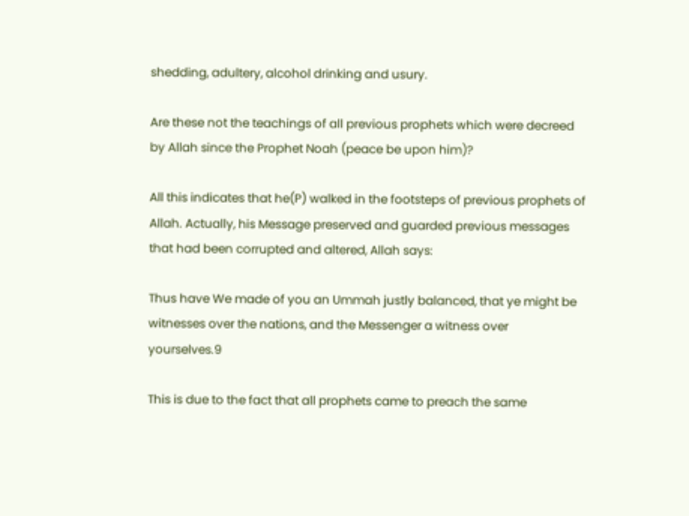shedding, adultery, alcohol drinking and usury.

Are these not the teachings of all previous prophets which were decreed by Allah since the Prophet Noah (peace be upon him)?

All this indicates that he(P) walked in the footsteps of previous prophets of Allah. Actually, his Message preserved and guarded previous messages that had been corrupted and altered, Allah says:

Thus have We made of you an Ummah justly balanced, that ye might be witnesses over the nations, and the Messenger a witness over yourselves.9

This is due to the fact that all prophets came to preach the same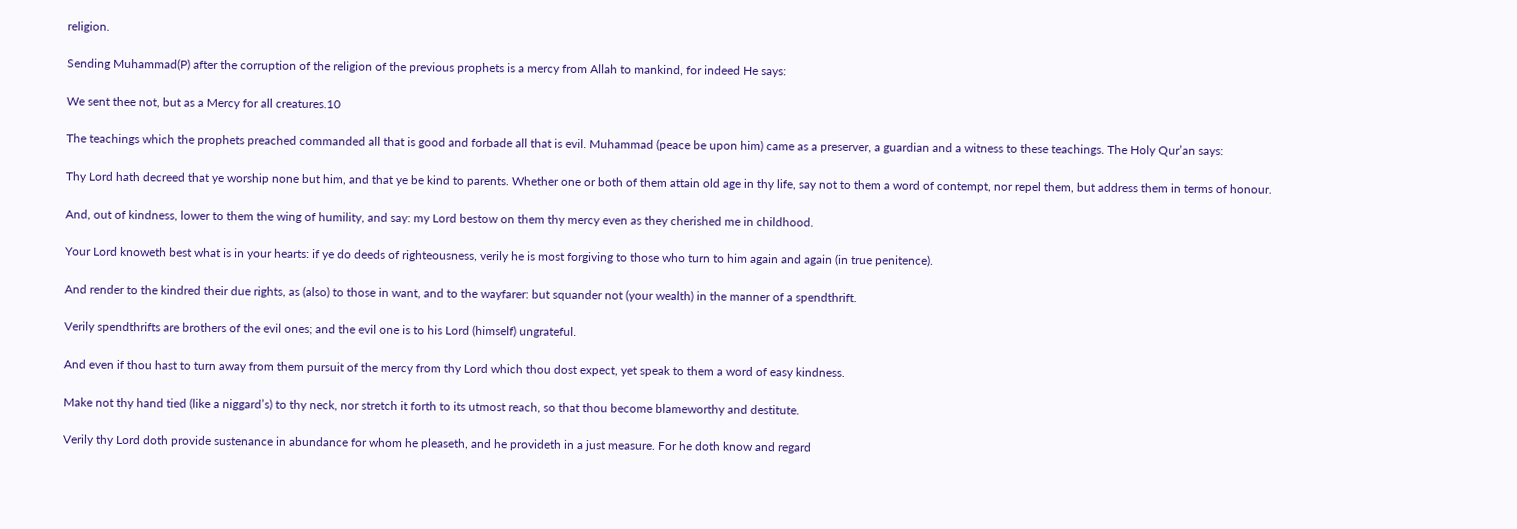religion.

Sending Muhammad(P) after the corruption of the religion of the previous prophets is a mercy from Allah to mankind, for indeed He says:

We sent thee not, but as a Mercy for all creatures.10

The teachings which the prophets preached commanded all that is good and forbade all that is evil. Muhammad (peace be upon him) came as a preserver, a guardian and a witness to these teachings. The Holy Qur’an says:

Thy Lord hath decreed that ye worship none but him, and that ye be kind to parents. Whether one or both of them attain old age in thy life, say not to them a word of contempt, nor repel them, but address them in terms of honour.

And, out of kindness, lower to them the wing of humility, and say: my Lord bestow on them thy mercy even as they cherished me in childhood.

Your Lord knoweth best what is in your hearts: if ye do deeds of righteousness, verily he is most forgiving to those who turn to him again and again (in true penitence).

And render to the kindred their due rights, as (also) to those in want, and to the wayfarer: but squander not (your wealth) in the manner of a spendthrift.

Verily spendthrifts are brothers of the evil ones; and the evil one is to his Lord (himself) ungrateful.

And even if thou hast to turn away from them pursuit of the mercy from thy Lord which thou dost expect, yet speak to them a word of easy kindness.

Make not thy hand tied (like a niggard’s) to thy neck, nor stretch it forth to its utmost reach, so that thou become blameworthy and destitute.

Verily thy Lord doth provide sustenance in abundance for whom he pleaseth, and he provideth in a just measure. For he doth know and regard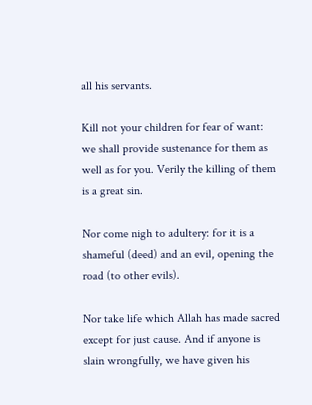all his servants.

Kill not your children for fear of want: we shall provide sustenance for them as well as for you. Verily the killing of them is a great sin.

Nor come nigh to adultery: for it is a shameful (deed) and an evil, opening the road (to other evils).

Nor take life which Allah has made sacred except for just cause. And if anyone is slain wrongfully, we have given his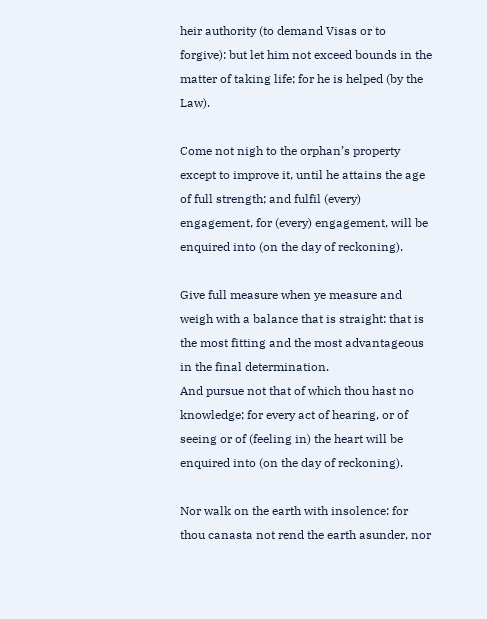heir authority (to demand Visas or to forgive): but let him not exceed bounds in the matter of taking life; for he is helped (by the Law).

Come not nigh to the orphan’s property except to improve it, until he attains the age of full strength; and fulfil (every) engagement, for (every) engagement, will be enquired into (on the day of reckoning).

Give full measure when ye measure and weigh with a balance that is straight: that is the most fitting and the most advantageous in the final determination.
And pursue not that of which thou hast no knowledge; for every act of hearing, or of seeing or of (feeling in) the heart will be enquired into (on the day of reckoning).

Nor walk on the earth with insolence: for thou canasta not rend the earth asunder, nor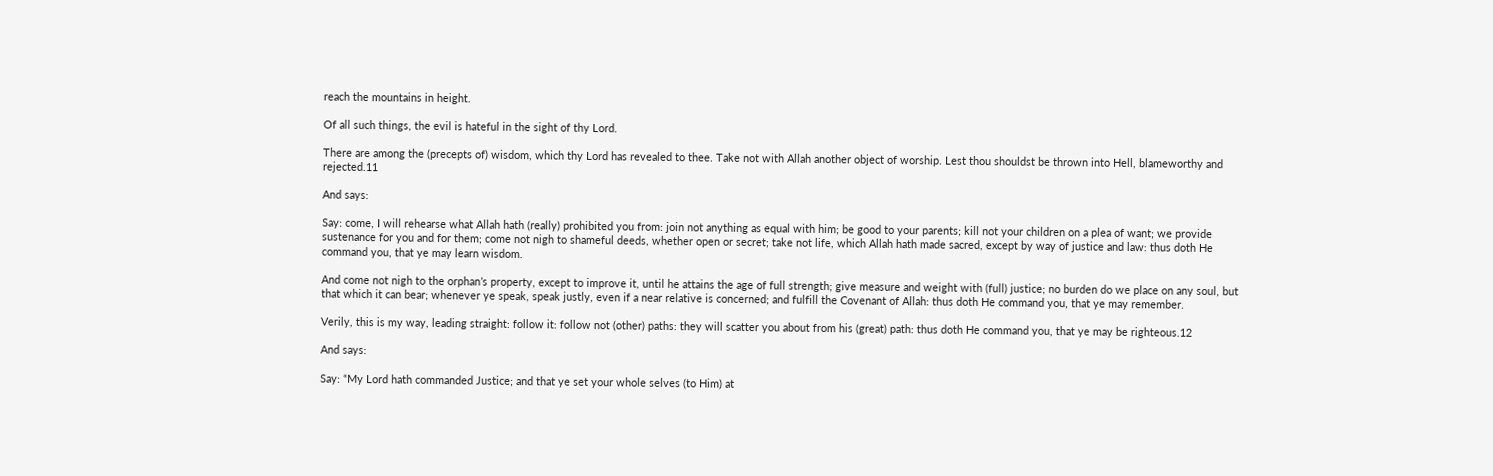reach the mountains in height.

Of all such things, the evil is hateful in the sight of thy Lord.

There are among the (precepts of) wisdom, which thy Lord has revealed to thee. Take not with Allah another object of worship. Lest thou shouldst be thrown into Hell, blameworthy and rejected.11

And says:

Say: come, I will rehearse what Allah hath (really) prohibited you from: join not anything as equal with him; be good to your parents; kill not your children on a plea of want; we provide sustenance for you and for them; come not nigh to shameful deeds, whether open or secret; take not life, which Allah hath made sacred, except by way of justice and law: thus doth He command you, that ye may learn wisdom.

And come not nigh to the orphan’s property, except to improve it, until he attains the age of full strength; give measure and weight with (full) justice; no burden do we place on any soul, but that which it can bear; whenever ye speak, speak justly, even if a near relative is concerned; and fulfill the Covenant of Allah: thus doth He command you, that ye may remember.

Verily, this is my way, leading straight: follow it: follow not (other) paths: they will scatter you about from his (great) path: thus doth He command you, that ye may be righteous.12

And says:

Say: “My Lord hath commanded Justice; and that ye set your whole selves (to Him) at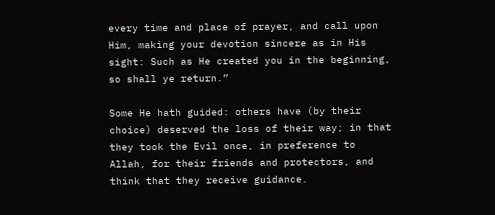every time and place of prayer, and call upon Him, making your devotion sincere as in His sight: Such as He created you in the beginning, so shall ye return.”

Some He hath guided: others have (by their choice) deserved the loss of their way; in that they took the Evil once, in preference to Allah, for their friends and protectors, and think that they receive guidance.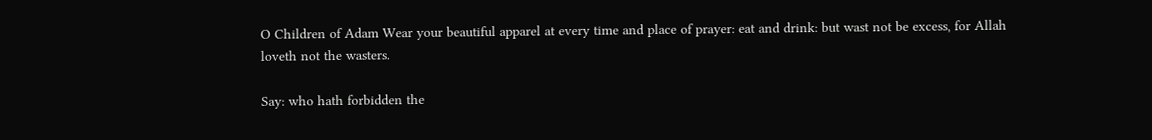O Children of Adam Wear your beautiful apparel at every time and place of prayer: eat and drink: but wast not be excess, for Allah loveth not the wasters.

Say: who hath forbidden the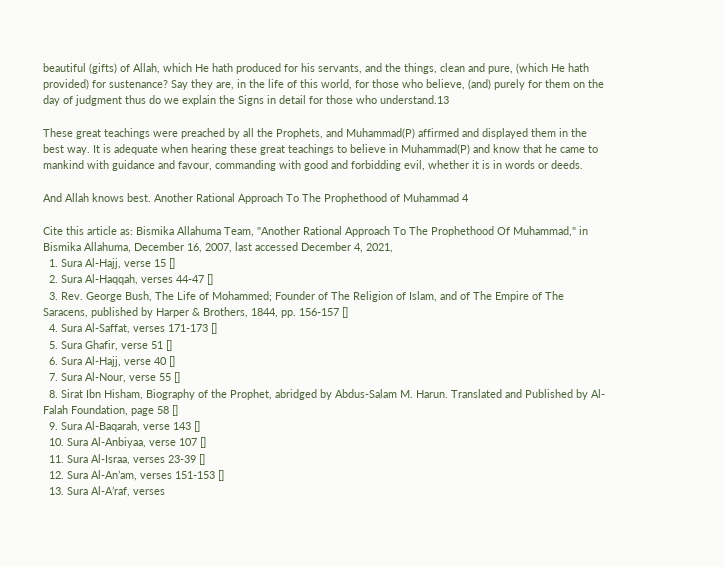beautiful (gifts) of Allah, which He hath produced for his servants, and the things, clean and pure, (which He hath provided) for sustenance? Say they are, in the life of this world, for those who believe, (and) purely for them on the day of judgment thus do we explain the Signs in detail for those who understand.13

These great teachings were preached by all the Prophets, and Muhammad(P) affirmed and displayed them in the best way. It is adequate when hearing these great teachings to believe in Muhammad(P) and know that he came to mankind with guidance and favour, commanding with good and forbidding evil, whether it is in words or deeds.

And Allah knows best. Another Rational Approach To The Prophethood of Muhammad 4

Cite this article as: Bismika Allahuma Team, "Another Rational Approach To The Prophethood Of Muhammad," in Bismika Allahuma, December 16, 2007, last accessed December 4, 2021,
  1. Sura Al-Hajj, verse 15 []
  2. Sura Al-Haqqah, verses 44-47 []
  3. Rev. George Bush, The Life of Mohammed; Founder of The Religion of Islam, and of The Empire of The Saracens, published by Harper & Brothers, 1844, pp. 156-157 []
  4. Sura Al-Saffat, verses 171-173 []
  5. Sura Ghafir, verse 51 []
  6. Sura Al-Hajj, verse 40 []
  7. Sura Al-Nour, verse 55 []
  8. Sirat Ibn Hisham, Biography of the Prophet, abridged by Abdus-Salam M. Harun. Translated and Published by Al-Falah Foundation, page 58 []
  9. Sura Al-Baqarah, verse 143 []
  10. Sura Al-Anbiyaa, verse 107 []
  11. Sura Al-Israa, verses 23-39 []
  12. Sura Al-An’am, verses 151-153 []
  13. Sura Al-A’raf, verses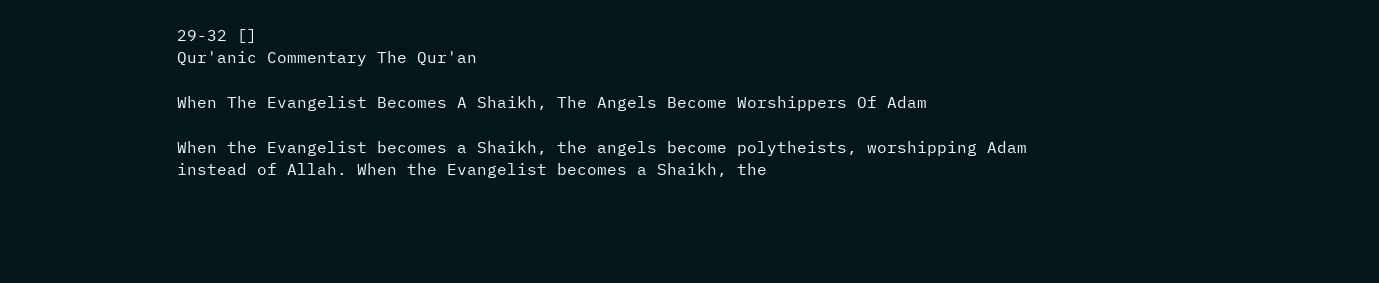29-32 []
Qur'anic Commentary The Qur'an

When The Evangelist Becomes A Shaikh, The Angels Become Worshippers Of Adam

When the Evangelist becomes a Shaikh, the angels become polytheists, worshipping Adam instead of Allah. When the Evangelist becomes a Shaikh, the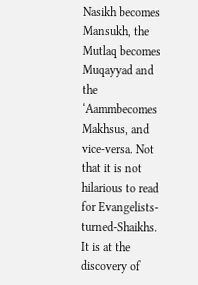Nasikh becomes Mansukh, the Mutlaq becomes Muqayyad and the ‘Aammbecomes Makhsus, and vice-versa. Not that it is not hilarious to read for Evangelists-turned-Shaikhs. It is at the discovery of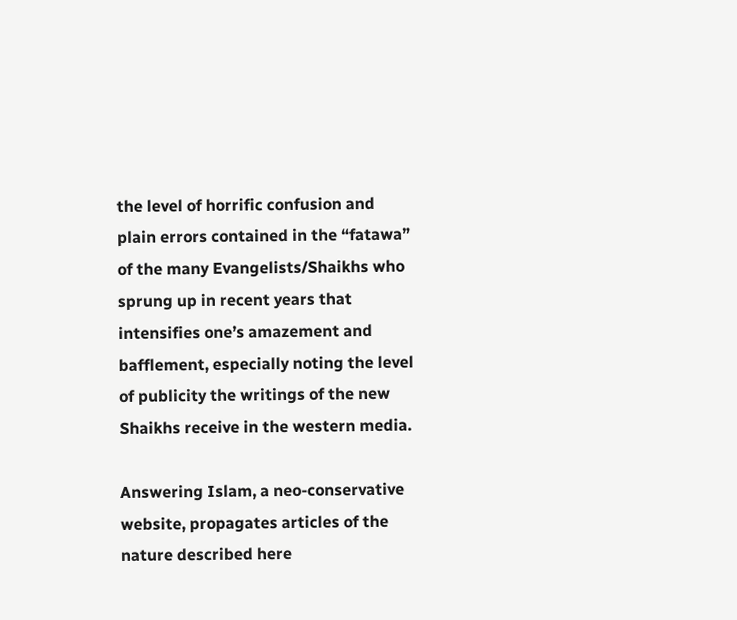the level of horrific confusion and plain errors contained in the “fatawa” of the many Evangelists/Shaikhs who sprung up in recent years that intensifies one’s amazement and bafflement, especially noting the level of publicity the writings of the new Shaikhs receive in the western media.

Answering Islam, a neo-conservative website, propagates articles of the nature described here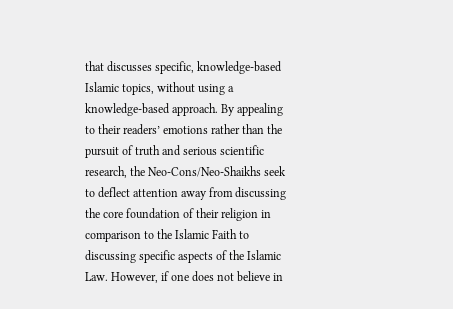that discusses specific, knowledge-based Islamic topics, without using a knowledge-based approach. By appealing to their readers’ emotions rather than the pursuit of truth and serious scientific research, the Neo-Cons/Neo-Shaikhs seek to deflect attention away from discussing the core foundation of their religion in comparison to the Islamic Faith to discussing specific aspects of the Islamic Law. However, if one does not believe in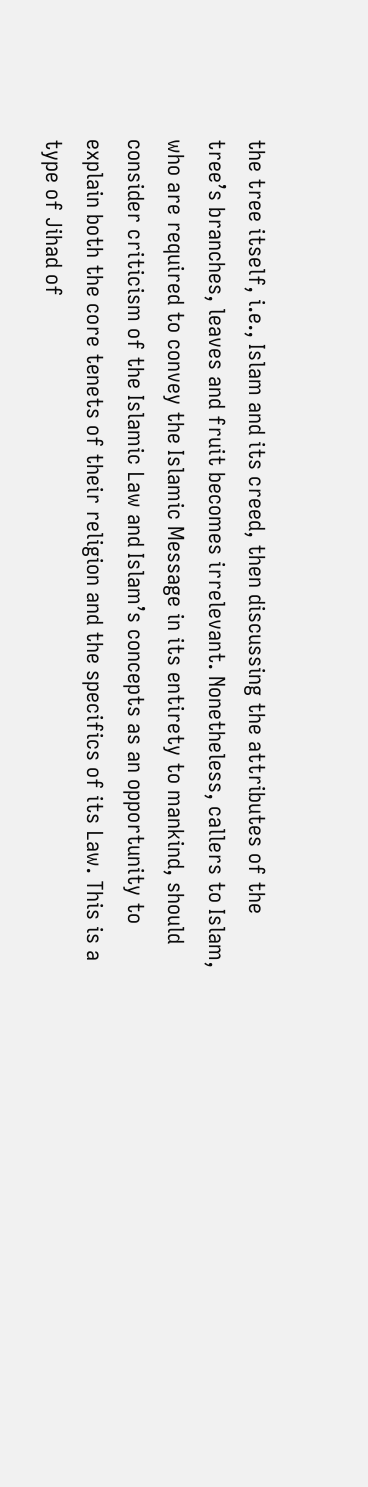the tree itself, i.e., Islam and its creed, then discussing the attributes of the tree’s branches, leaves and fruit becomes irrelevant. Nonetheless, callers to Islam, who are required to convey the Islamic Message in its entirety to mankind, should consider criticism of the Islamic Law and Islam’s concepts as an opportunity to explain both the core tenets of their religion and the specifics of its Law. This is a type of Jihad of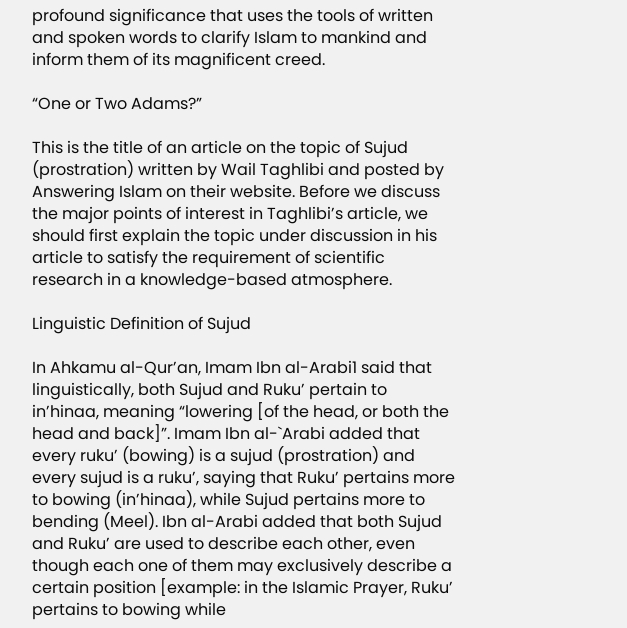profound significance that uses the tools of written and spoken words to clarify Islam to mankind and inform them of its magnificent creed.

“One or Two Adams?”

This is the title of an article on the topic of Sujud (prostration) written by Wail Taghlibi and posted by Answering Islam on their website. Before we discuss the major points of interest in Taghlibi’s article, we should first explain the topic under discussion in his article to satisfy the requirement of scientific research in a knowledge-based atmosphere.

Linguistic Definition of Sujud

In Ahkamu al-Qur’an, Imam Ibn al-Arabi1 said that linguistically, both Sujud and Ruku’ pertain to in’hinaa, meaning “lowering [of the head, or both the head and back]”. Imam Ibn al-`Arabi added that every ruku’ (bowing) is a sujud (prostration) and every sujud is a ruku’, saying that Ruku’ pertains more to bowing (in’hinaa), while Sujud pertains more to bending (Meel). Ibn al-Arabi added that both Sujud and Ruku’ are used to describe each other, even though each one of them may exclusively describe a certain position [example: in the Islamic Prayer, Ruku’ pertains to bowing while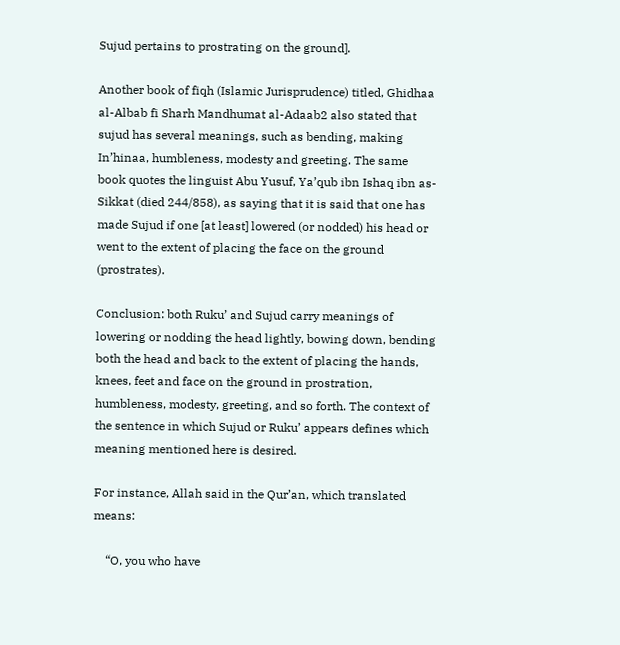Sujud pertains to prostrating on the ground].

Another book of fiqh (Islamic Jurisprudence) titled, Ghidhaa al-Albab fi Sharh Mandhumat al-Adaab2 also stated that sujud has several meanings, such as bending, making In’hinaa, humbleness, modesty and greeting. The same book quotes the linguist Abu Yusuf, Ya’qub ibn Ishaq ibn as-Sikkat (died 244/858), as saying that it is said that one has made Sujud if one [at least] lowered (or nodded) his head or went to the extent of placing the face on the ground (prostrates).

Conclusion: both Ruku’ and Sujud carry meanings of lowering or nodding the head lightly, bowing down, bending both the head and back to the extent of placing the hands, knees, feet and face on the ground in prostration, humbleness, modesty, greeting, and so forth. The context of the sentence in which Sujud or Ruku’ appears defines which meaning mentioned here is desired.

For instance, Allah said in the Qur’an, which translated means:

    “O, you who have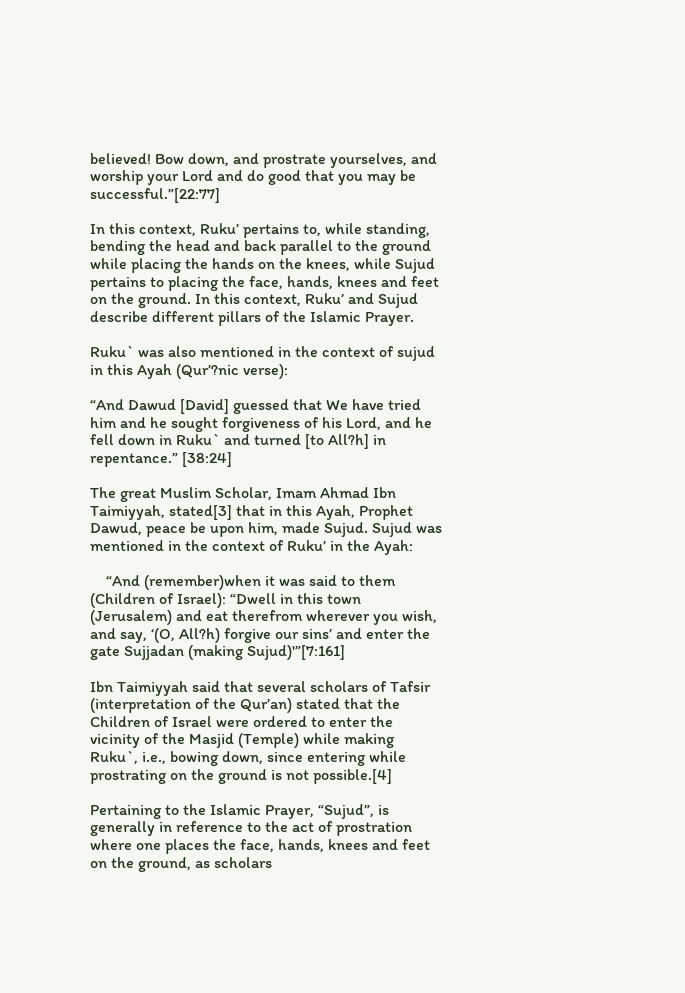believed! Bow down, and prostrate yourselves, and worship your Lord and do good that you may be successful.”[22:77]

In this context, Ruku’ pertains to, while standing, bending the head and back parallel to the ground while placing the hands on the knees, while Sujud pertains to placing the face, hands, knees and feet on the ground. In this context, Ruku’ and Sujud describe different pillars of the Islamic Prayer.

Ruku` was also mentioned in the context of sujud in this Ayah (Qur’?nic verse):

“And Dawud [David] guessed that We have tried him and he sought forgiveness of his Lord, and he fell down in Ruku` and turned [to All?h] in repentance.” [38:24]

The great Muslim Scholar, Imam Ahmad Ibn Taimiyyah, stated[3] that in this Ayah, Prophet Dawud, peace be upon him, made Sujud. Sujud was mentioned in the context of Ruku’ in the Ayah:

    “And (remember)when it was said to them (Children of Israel): “Dwell in this town (Jerusalem) and eat therefrom wherever you wish, and say, ‘(O, All?h) forgive our sins’ and enter the gate Sujjadan (making Sujud)'”[7:161]

Ibn Taimiyyah said that several scholars of Tafsir (interpretation of the Qur’an) stated that the Children of Israel were ordered to enter the vicinity of the Masjid (Temple) while making Ruku`, i.e., bowing down, since entering while prostrating on the ground is not possible.[4]

Pertaining to the Islamic Prayer, “Sujud”, is generally in reference to the act of prostration where one places the face, hands, knees and feet on the ground, as scholars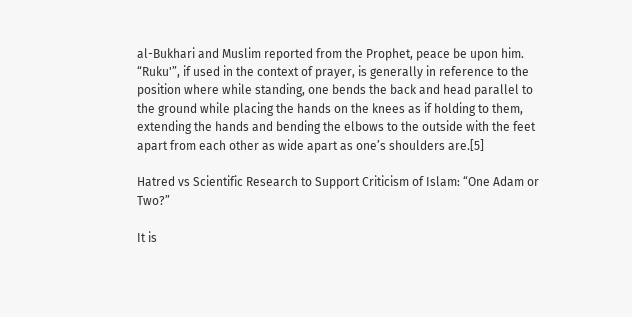al-Bukhari and Muslim reported from the Prophet, peace be upon him. “Ruku'”, if used in the context of prayer, is generally in reference to the position where while standing, one bends the back and head parallel to the ground while placing the hands on the knees as if holding to them, extending the hands and bending the elbows to the outside with the feet apart from each other as wide apart as one’s shoulders are.[5]

Hatred vs Scientific Research to Support Criticism of Islam: “One Adam or Two?”

It is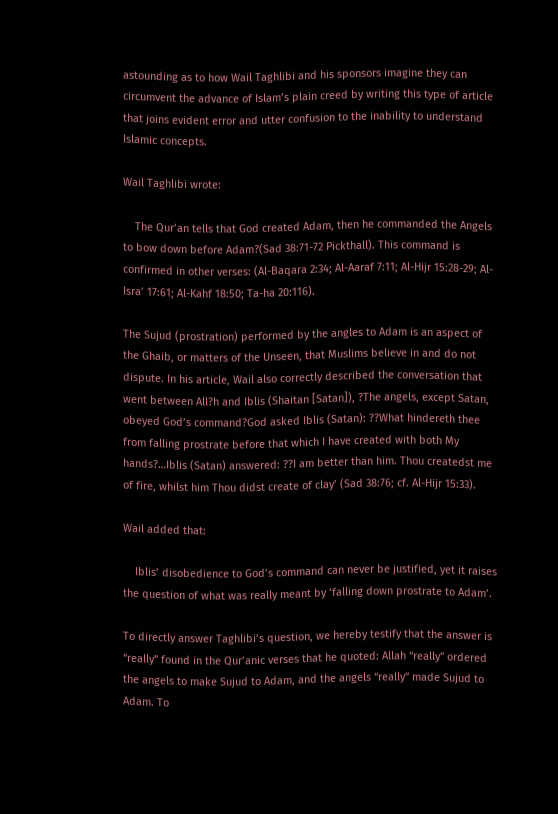astounding as to how Wail Taghlibi and his sponsors imagine they can circumvent the advance of Islam’s plain creed by writing this type of article that joins evident error and utter confusion to the inability to understand Islamic concepts.

Wail Taghlibi wrote:

    The Qur’an tells that God created Adam, then he commanded the Angels to bow down before Adam?(Sad 38:71-72 Pickthall). This command is confirmed in other verses: (Al-Baqara 2:34; Al-Aaraf 7:11; Al-Hijr 15:28-29; Al-Isra’ 17:61; Al-Kahf 18:50; Ta-ha 20:116).

The Sujud (prostration) performed by the angles to Adam is an aspect of the Ghaib, or matters of the Unseen, that Muslims believe in and do not dispute. In his article, Wail also correctly described the conversation that went between All?h and Iblis (Shaitan [Satan]), ?The angels, except Satan, obeyed God’s command?God asked Iblis (Satan): ??What hindereth thee from falling prostrate before that which I have created with both My hands?…Iblis (Satan) answered: ??I am better than him. Thou createdst me of fire, whilst him Thou didst create of clay’ (Sad 38:76; cf. Al-Hijr 15:33).

Wail added that:

    Iblis’ disobedience to God’s command can never be justified, yet it raises the question of what was really meant by ‘falling down prostrate to Adam’.

To directly answer Taghlibi’s question, we hereby testify that the answer is “really” found in the Qur’anic verses that he quoted: Allah “really” ordered the angels to make Sujud to Adam, and the angels “really” made Sujud to Adam. To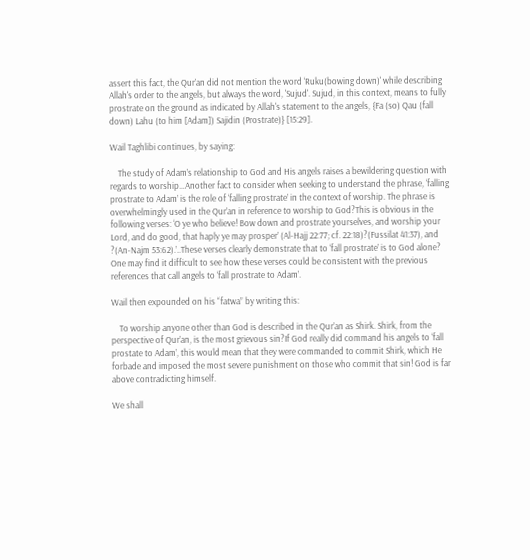assert this fact, the Qur’an did not mention the word ‘Ruku(bowing down)' while describing Allah's order to the angels, but always the word, 'Sujud'. Sujud, in this context, means to fully prostrate on the ground as indicated by Allah's statement to the angels, {Fa (so) Qau (fall down) Lahu (to him [Adam]) Sajidin (Prostrate)} [15:29].

Wail Taghlibi continues, by saying:

    The study of Adam’s relationship to God and His angels raises a bewildering question with regards to worship…Another fact to consider when seeking to understand the phrase, ‘falling prostrate to Adam’ is the role of ‘falling prostrate’ in the context of worship. The phrase is overwhelmingly used in the Qur’an in reference to worship to God?This is obvious in the following verses: ‘O ye who believe! Bow down and prostrate yourselves, and worship your Lord, and do good, that haply ye may prosper’ (Al-Hajj 22:77; cf. 22:18)?(Fussilat 41:37), and ?(An-Najm 53:62).’..These verses clearly demonstrate that to ‘fall prostrate’ is to God alone? One may find it difficult to see how these verses could be consistent with the previous references that call angels to ‘fall prostrate to Adam’.

Wail then expounded on his “fatwa” by writing this:

    To worship anyone other than God is described in the Qur’an as Shirk. Shirk, from the perspective of Qur’an, is the most grievous sin?If God really did command his angels to ‘fall prostate to Adam’, this would mean that they were commanded to commit Shirk, which He forbade and imposed the most severe punishment on those who commit that sin! God is far above contradicting himself.

We shall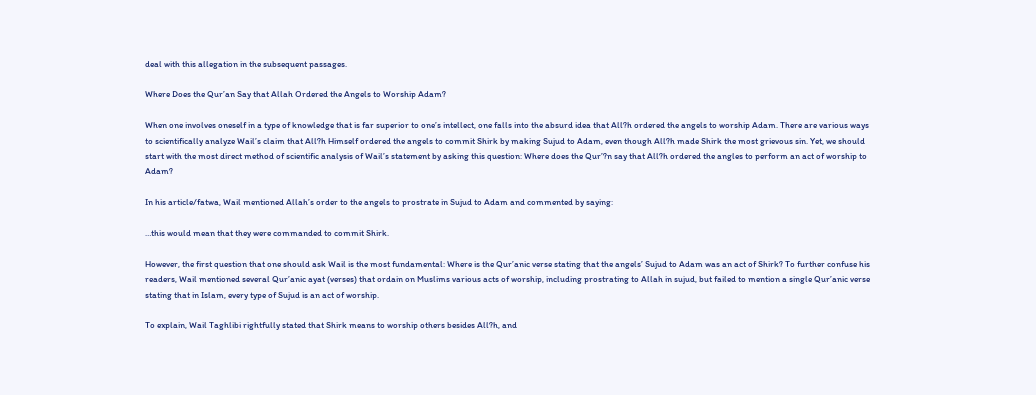deal with this allegation in the subsequent passages.

Where Does the Qur’an Say that Allah Ordered the Angels to Worship Adam?

When one involves oneself in a type of knowledge that is far superior to one’s intellect, one falls into the absurd idea that All?h ordered the angels to worship Adam. There are various ways to scientifically analyze Wail’s claim that All?h Himself ordered the angels to commit Shirk by making Sujud to Adam, even though All?h made Shirk the most grievous sin. Yet, we should start with the most direct method of scientific analysis of Wail’s statement by asking this question: Where does the Qur’?n say that All?h ordered the angles to perform an act of worship to Adam?

In his article/fatwa, Wail mentioned Allah’s order to the angels to prostrate in Sujud to Adam and commented by saying:

…this would mean that they were commanded to commit Shirk.

However, the first question that one should ask Wail is the most fundamental: Where is the Qur’anic verse stating that the angels’ Sujud to Adam was an act of Shirk? To further confuse his readers, Wail mentioned several Qur’anic ayat (verses) that ordain on Muslims various acts of worship, including prostrating to Allah in sujud, but failed to mention a single Qur’anic verse stating that in Islam, every type of Sujud is an act of worship.

To explain, Wail Taghlibi rightfully stated that Shirk means to worship others besides All?h, and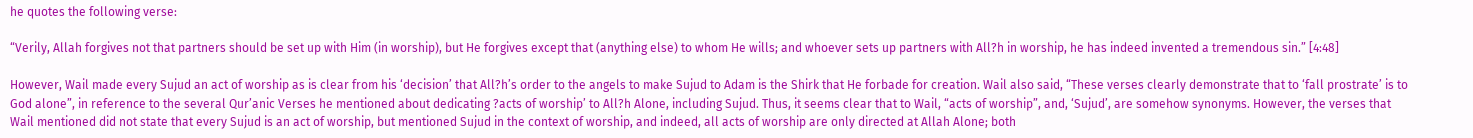he quotes the following verse:

“Verily, Allah forgives not that partners should be set up with Him (in worship), but He forgives except that (anything else) to whom He wills; and whoever sets up partners with All?h in worship, he has indeed invented a tremendous sin.” [4:48]

However, Wail made every Sujud an act of worship as is clear from his ‘decision’ that All?h’s order to the angels to make Sujud to Adam is the Shirk that He forbade for creation. Wail also said, “These verses clearly demonstrate that to ‘fall prostrate’ is to God alone”, in reference to the several Qur’anic Verses he mentioned about dedicating ?acts of worship’ to All?h Alone, including Sujud. Thus, it seems clear that to Wail, “acts of worship”, and, ‘Sujud’, are somehow synonyms. However, the verses that Wail mentioned did not state that every Sujud is an act of worship, but mentioned Sujud in the context of worship, and indeed, all acts of worship are only directed at Allah Alone; both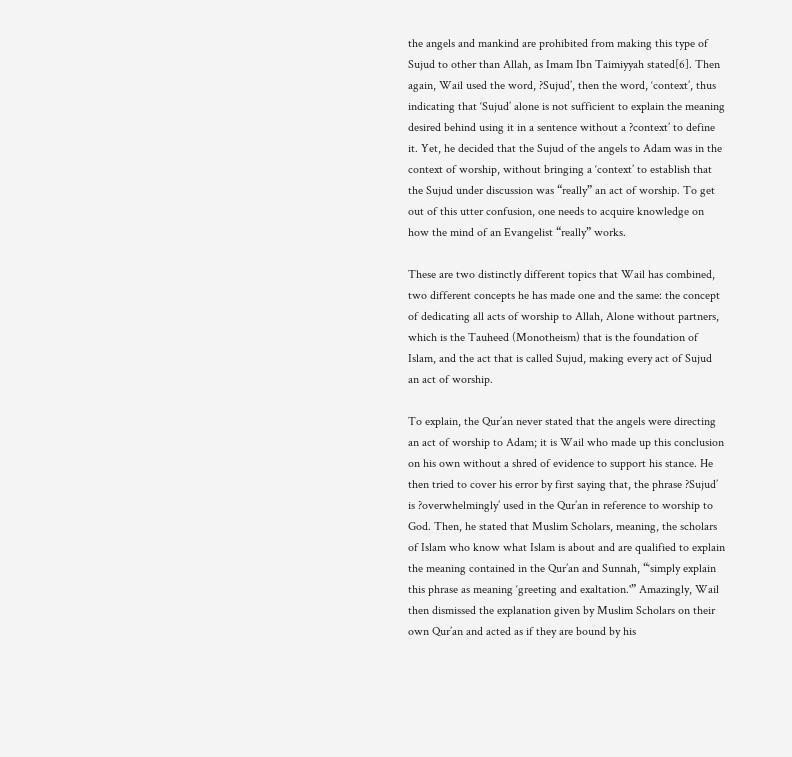the angels and mankind are prohibited from making this type of Sujud to other than Allah, as Imam Ibn Taimiyyah stated[6]. Then again, Wail used the word, ?Sujud’, then the word, ‘context’, thus indicating that ‘Sujud’ alone is not sufficient to explain the meaning desired behind using it in a sentence without a ?context’ to define it. Yet, he decided that the Sujud of the angels to Adam was in the context of worship, without bringing a ‘context’ to establish that the Sujud under discussion was “really” an act of worship. To get out of this utter confusion, one needs to acquire knowledge on how the mind of an Evangelist “really” works.

These are two distinctly different topics that Wail has combined, two different concepts he has made one and the same: the concept of dedicating all acts of worship to Allah, Alone without partners, which is the Tauheed (Monotheism) that is the foundation of Islam, and the act that is called Sujud, making every act of Sujud an act of worship.

To explain, the Qur’an never stated that the angels were directing an act of worship to Adam; it is Wail who made up this conclusion on his own without a shred of evidence to support his stance. He then tried to cover his error by first saying that, the phrase ?Sujud’ is ?overwhelmingly’ used in the Qur’an in reference to worship to God. Then, he stated that Muslim Scholars, meaning, the scholars of Islam who know what Islam is about and are qualified to explain the meaning contained in the Qur’an and Sunnah, “‘simply explain this phrase as meaning ‘greeting and exaltation.'” Amazingly, Wail then dismissed the explanation given by Muslim Scholars on their own Qur’an and acted as if they are bound by his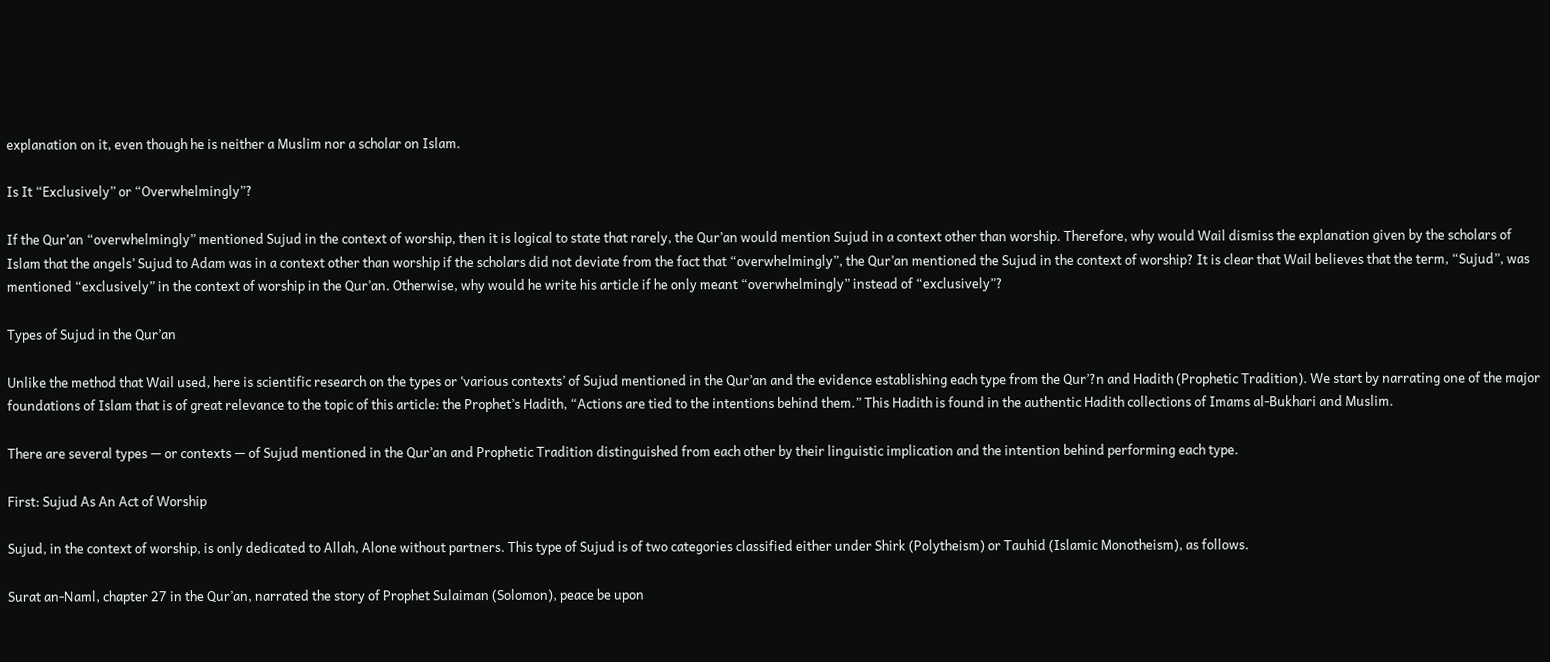explanation on it, even though he is neither a Muslim nor a scholar on Islam.

Is It “Exclusively” or “Overwhelmingly”?

If the Qur’an “overwhelmingly” mentioned Sujud in the context of worship, then it is logical to state that rarely, the Qur’an would mention Sujud in a context other than worship. Therefore, why would Wail dismiss the explanation given by the scholars of Islam that the angels’ Sujud to Adam was in a context other than worship if the scholars did not deviate from the fact that “overwhelmingly”, the Qur’an mentioned the Sujud in the context of worship? It is clear that Wail believes that the term, “Sujud”, was mentioned “exclusively” in the context of worship in the Qur’an. Otherwise, why would he write his article if he only meant “overwhelmingly” instead of “exclusively”?

Types of Sujud in the Qur’an

Unlike the method that Wail used, here is scientific research on the types or ‘various contexts’ of Sujud mentioned in the Qur’an and the evidence establishing each type from the Qur’?n and Hadith (Prophetic Tradition). We start by narrating one of the major foundations of Islam that is of great relevance to the topic of this article: the Prophet’s Hadith, “Actions are tied to the intentions behind them.” This Hadith is found in the authentic Hadith collections of Imams al-Bukhari and Muslim.

There are several types — or contexts — of Sujud mentioned in the Qur’an and Prophetic Tradition distinguished from each other by their linguistic implication and the intention behind performing each type.

First: Sujud As An Act of Worship

Sujud, in the context of worship, is only dedicated to Allah, Alone without partners. This type of Sujud is of two categories classified either under Shirk (Polytheism) or Tauhid (Islamic Monotheism), as follows.

Surat an-Naml, chapter 27 in the Qur’an, narrated the story of Prophet Sulaiman (Solomon), peace be upon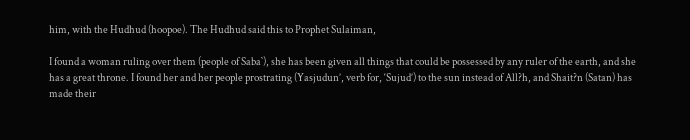him, with the Hudhud (hoopoe). The Hudhud said this to Prophet Sulaiman,

I found a woman ruling over them (people of Saba`), she has been given all things that could be possessed by any ruler of the earth, and she has a great throne. I found her and her people prostrating (Yasjudun’, verb for, ‘Sujud’) to the sun instead of All?h, and Shait?n (Satan) has made their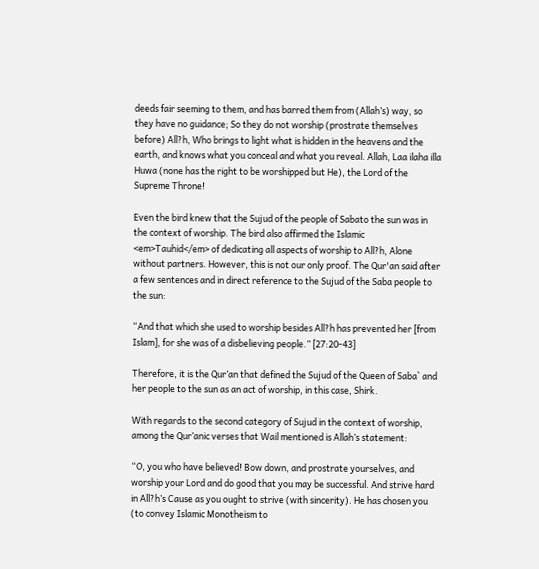deeds fair seeming to them, and has barred them from (Allah’s) way, so they have no guidance; So they do not worship (prostrate themselves before) All?h, Who brings to light what is hidden in the heavens and the earth, and knows what you conceal and what you reveal. Allah, Laa ilaha illa Huwa (none has the right to be worshipped but He), the Lord of the Supreme Throne!

Even the bird knew that the Sujud of the people of Sabato the sun was in the context of worship. The bird also affirmed the Islamic <em>Tauhid</em> of dedicating all aspects of worship to All?h, Alone without partners. However, this is not our only proof. The Qur'an said after a few sentences and in direct reference to the Sujud of the Saba people to the sun:

“And that which she used to worship besides All?h has prevented her [from Islam], for she was of a disbelieving people.” [27:20-43]

Therefore, it is the Qur’an that defined the Sujud of the Queen of Saba` and her people to the sun as an act of worship, in this case, Shirk.

With regards to the second category of Sujud in the context of worship, among the Qur’anic verses that Wail mentioned is Allah’s statement:

“O, you who have believed! Bow down, and prostrate yourselves, and worship your Lord and do good that you may be successful. And strive hard in All?h’s Cause as you ought to strive (with sincerity). He has chosen you (to convey Islamic Monotheism to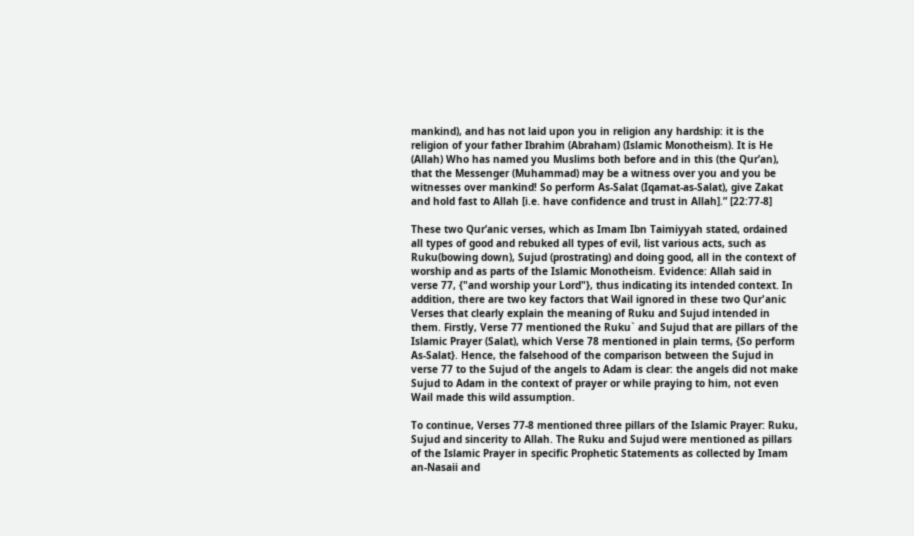mankind), and has not laid upon you in religion any hardship: it is the religion of your father Ibrahim (Abraham) (Islamic Monotheism). It is He (Allah) Who has named you Muslims both before and in this (the Qur’an), that the Messenger (Muhammad) may be a witness over you and you be witnesses over mankind! So perform As-Salat (Iqamat-as-Salat), give Zakat and hold fast to Allah [i.e. have confidence and trust in Allah].” [22:77-8]

These two Qur’anic verses, which as Imam Ibn Taimiyyah stated, ordained all types of good and rebuked all types of evil, list various acts, such as Ruku(bowing down), Sujud (prostrating) and doing good, all in the context of worship and as parts of the Islamic Monotheism. Evidence: Allah said in verse 77, {"and worship your Lord"}, thus indicating its intended context. In addition, there are two key factors that Wail ignored in these two Qur'anic Verses that clearly explain the meaning of Ruku and Sujud intended in them. Firstly, Verse 77 mentioned the Ruku` and Sujud that are pillars of the Islamic Prayer (Salat), which Verse 78 mentioned in plain terms, {So perform As-Salat}. Hence, the falsehood of the comparison between the Sujud in verse 77 to the Sujud of the angels to Adam is clear: the angels did not make Sujud to Adam in the context of prayer or while praying to him, not even Wail made this wild assumption.

To continue, Verses 77-8 mentioned three pillars of the Islamic Prayer: Ruku, Sujud and sincerity to Allah. The Ruku and Sujud were mentioned as pillars of the Islamic Prayer in specific Prophetic Statements as collected by Imam an-Nasaii and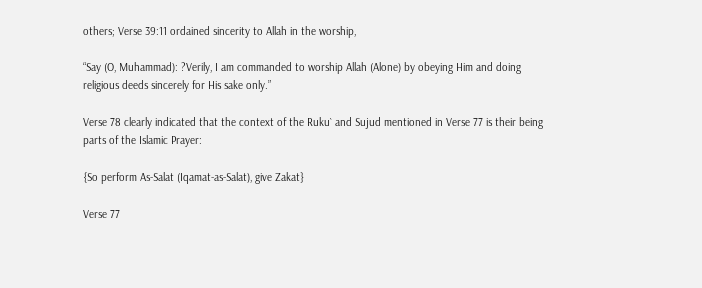others; Verse 39:11 ordained sincerity to Allah in the worship,

“Say (O, Muhammad): ?Verily, I am commanded to worship Allah (Alone) by obeying Him and doing religious deeds sincerely for His sake only.”

Verse 78 clearly indicated that the context of the Ruku` and Sujud mentioned in Verse 77 is their being parts of the Islamic Prayer:

{So perform As-Salat (Iqamat-as-Salat), give Zakat}

Verse 77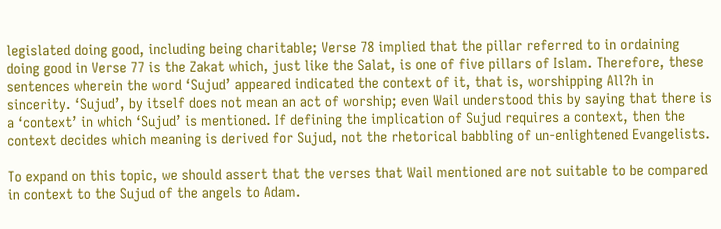legislated doing good, including being charitable; Verse 78 implied that the pillar referred to in ordaining doing good in Verse 77 is the Zakat which, just like the Salat, is one of five pillars of Islam. Therefore, these sentences wherein the word ‘Sujud’ appeared indicated the context of it, that is, worshipping All?h in sincerity. ‘Sujud’, by itself does not mean an act of worship; even Wail understood this by saying that there is a ‘context’ in which ‘Sujud’ is mentioned. If defining the implication of Sujud requires a context, then the context decides which meaning is derived for Sujud, not the rhetorical babbling of un-enlightened Evangelists.

To expand on this topic, we should assert that the verses that Wail mentioned are not suitable to be compared in context to the Sujud of the angels to Adam.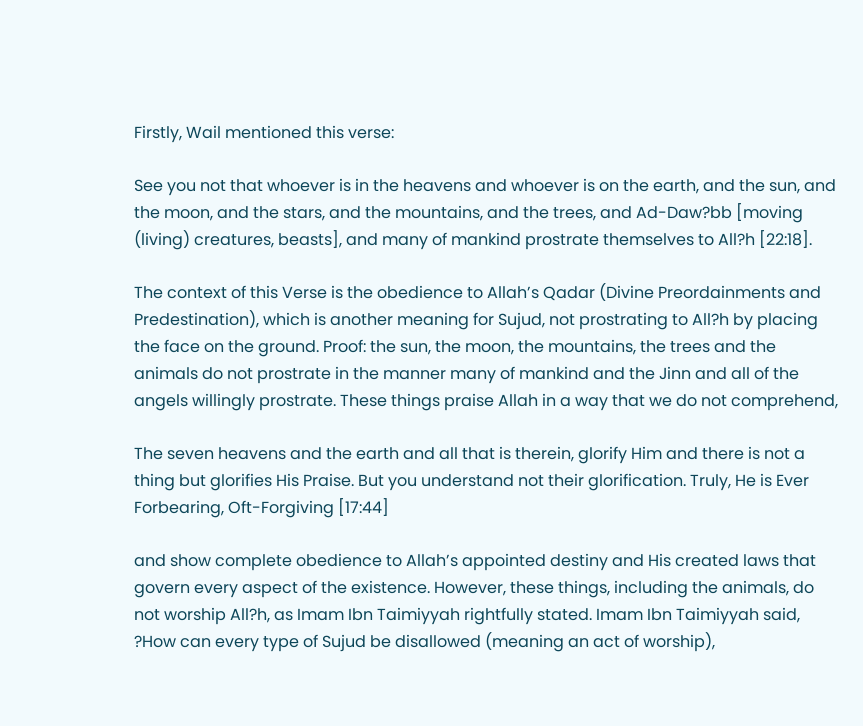Firstly, Wail mentioned this verse:

See you not that whoever is in the heavens and whoever is on the earth, and the sun, and the moon, and the stars, and the mountains, and the trees, and Ad-Daw?bb [moving (living) creatures, beasts], and many of mankind prostrate themselves to All?h [22:18].

The context of this Verse is the obedience to Allah’s Qadar (Divine Preordainments and Predestination), which is another meaning for Sujud, not prostrating to All?h by placing the face on the ground. Proof: the sun, the moon, the mountains, the trees and the animals do not prostrate in the manner many of mankind and the Jinn and all of the angels willingly prostrate. These things praise Allah in a way that we do not comprehend,

The seven heavens and the earth and all that is therein, glorify Him and there is not a thing but glorifies His Praise. But you understand not their glorification. Truly, He is Ever Forbearing, Oft-Forgiving [17:44]

and show complete obedience to Allah’s appointed destiny and His created laws that govern every aspect of the existence. However, these things, including the animals, do not worship All?h, as Imam Ibn Taimiyyah rightfully stated. Imam Ibn Taimiyyah said, ?How can every type of Sujud be disallowed (meaning an act of worship),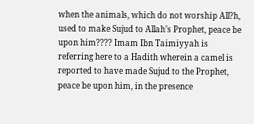when the animals, which do not worship All?h, used to make Sujud to Allah’s Prophet, peace be upon him???? Imam Ibn Taimiyyah is referring here to a Hadith wherein a camel is reported to have made Sujud to the Prophet, peace be upon him, in the presence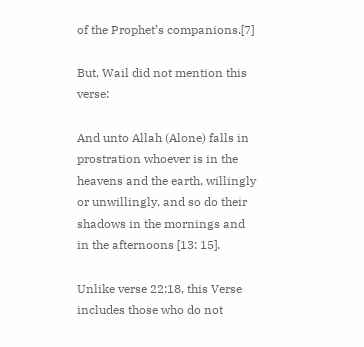of the Prophet’s companions.[7]

But, Wail did not mention this verse:

And unto Allah (Alone) falls in prostration whoever is in the heavens and the earth, willingly or unwillingly, and so do their shadows in the mornings and in the afternoons [13: 15].

Unlike verse 22:18, this Verse includes those who do not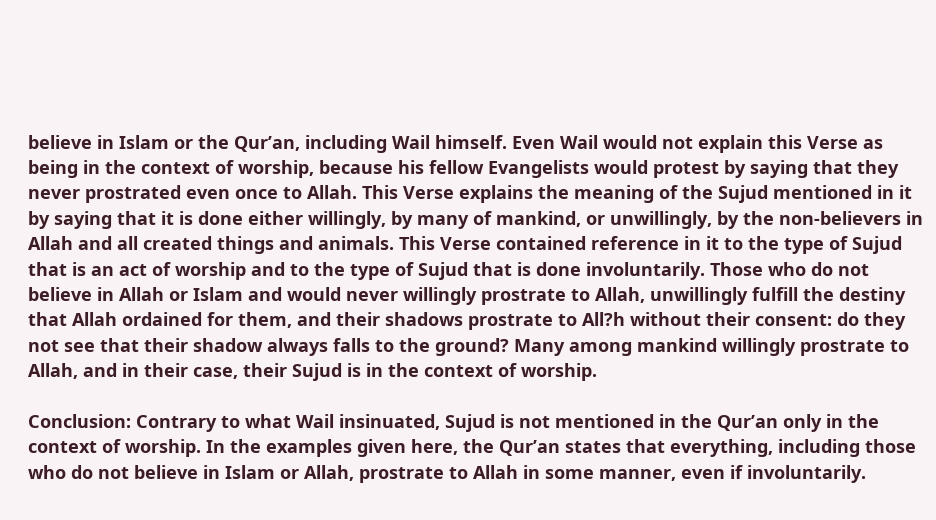believe in Islam or the Qur’an, including Wail himself. Even Wail would not explain this Verse as being in the context of worship, because his fellow Evangelists would protest by saying that they never prostrated even once to Allah. This Verse explains the meaning of the Sujud mentioned in it by saying that it is done either willingly, by many of mankind, or unwillingly, by the non-believers in Allah and all created things and animals. This Verse contained reference in it to the type of Sujud that is an act of worship and to the type of Sujud that is done involuntarily. Those who do not believe in Allah or Islam and would never willingly prostrate to Allah, unwillingly fulfill the destiny that Allah ordained for them, and their shadows prostrate to All?h without their consent: do they not see that their shadow always falls to the ground? Many among mankind willingly prostrate to Allah, and in their case, their Sujud is in the context of worship.

Conclusion: Contrary to what Wail insinuated, Sujud is not mentioned in the Qur’an only in the context of worship. In the examples given here, the Qur’an states that everything, including those who do not believe in Islam or Allah, prostrate to Allah in some manner, even if involuntarily.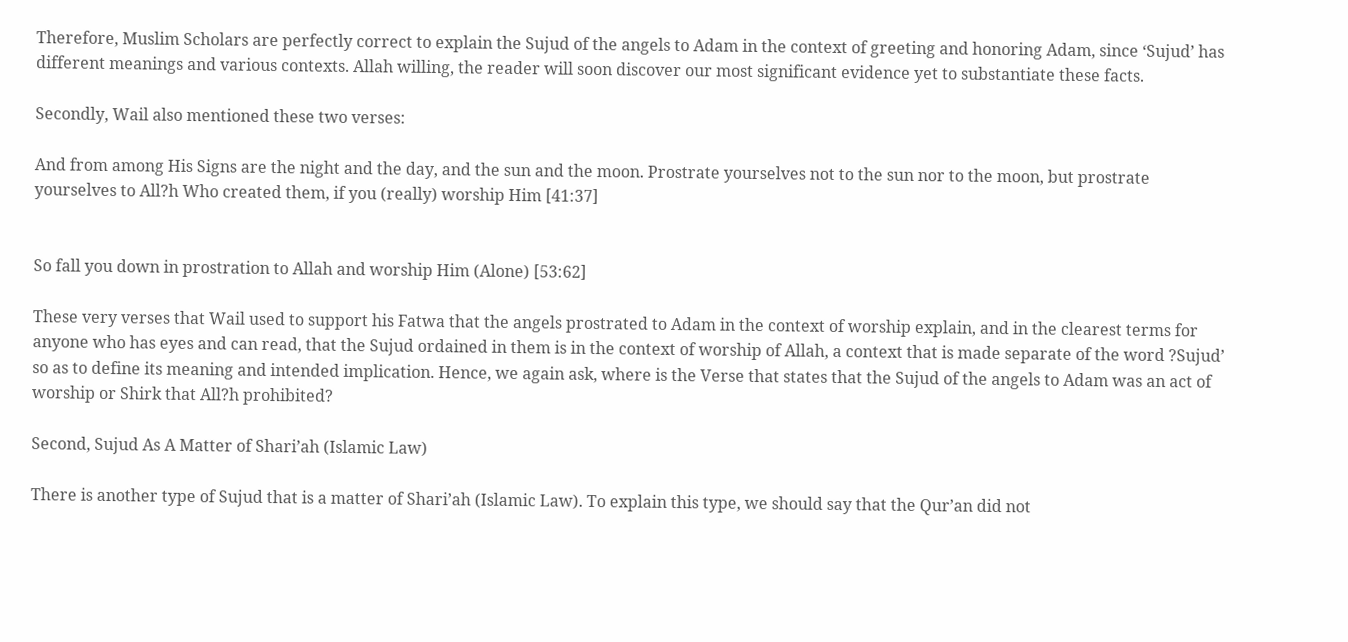Therefore, Muslim Scholars are perfectly correct to explain the Sujud of the angels to Adam in the context of greeting and honoring Adam, since ‘Sujud’ has different meanings and various contexts. Allah willing, the reader will soon discover our most significant evidence yet to substantiate these facts.

Secondly, Wail also mentioned these two verses:

And from among His Signs are the night and the day, and the sun and the moon. Prostrate yourselves not to the sun nor to the moon, but prostrate yourselves to All?h Who created them, if you (really) worship Him [41:37]


So fall you down in prostration to Allah and worship Him (Alone) [53:62]

These very verses that Wail used to support his Fatwa that the angels prostrated to Adam in the context of worship explain, and in the clearest terms for anyone who has eyes and can read, that the Sujud ordained in them is in the context of worship of Allah, a context that is made separate of the word ?Sujud’ so as to define its meaning and intended implication. Hence, we again ask, where is the Verse that states that the Sujud of the angels to Adam was an act of worship or Shirk that All?h prohibited?

Second, Sujud As A Matter of Shari’ah (Islamic Law)

There is another type of Sujud that is a matter of Shari’ah (Islamic Law). To explain this type, we should say that the Qur’an did not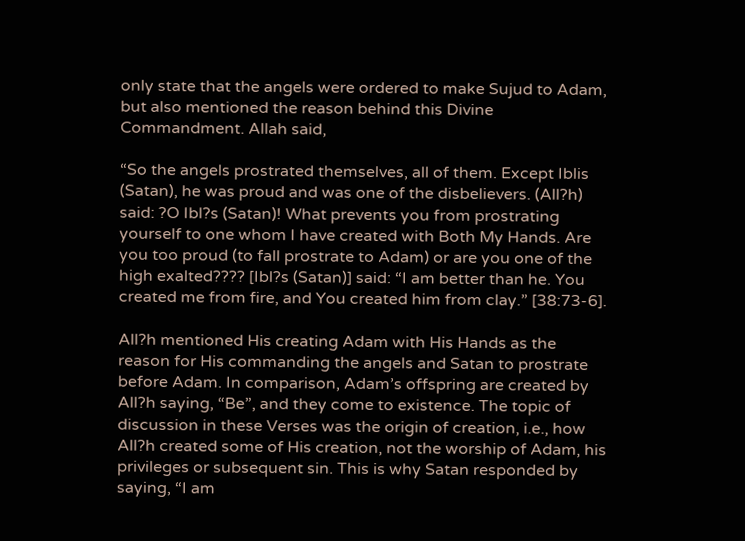only state that the angels were ordered to make Sujud to Adam, but also mentioned the reason behind this Divine Commandment. Allah said,

“So the angels prostrated themselves, all of them. Except Iblis (Satan), he was proud and was one of the disbelievers. (All?h) said: ?O Ibl?s (Satan)! What prevents you from prostrating yourself to one whom I have created with Both My Hands. Are you too proud (to fall prostrate to Adam) or are you one of the high exalted???? [Ibl?s (Satan)] said: “I am better than he. You created me from fire, and You created him from clay.” [38:73-6].

All?h mentioned His creating Adam with His Hands as the reason for His commanding the angels and Satan to prostrate before Adam. In comparison, Adam’s offspring are created by All?h saying, “Be”, and they come to existence. The topic of discussion in these Verses was the origin of creation, i.e., how All?h created some of His creation, not the worship of Adam, his privileges or subsequent sin. This is why Satan responded by saying, “I am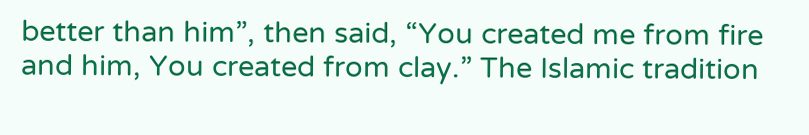better than him”, then said, “You created me from fire and him, You created from clay.” The Islamic tradition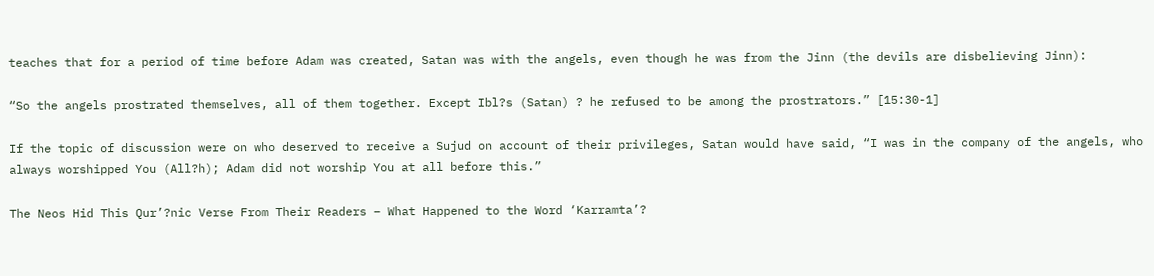teaches that for a period of time before Adam was created, Satan was with the angels, even though he was from the Jinn (the devils are disbelieving Jinn):

“So the angels prostrated themselves, all of them together. Except Ibl?s (Satan) ? he refused to be among the prostrators.” [15:30-1]

If the topic of discussion were on who deserved to receive a Sujud on account of their privileges, Satan would have said, “I was in the company of the angels, who always worshipped You (All?h); Adam did not worship You at all before this.”

The Neos Hid This Qur’?nic Verse From Their Readers – What Happened to the Word ‘Karramta’?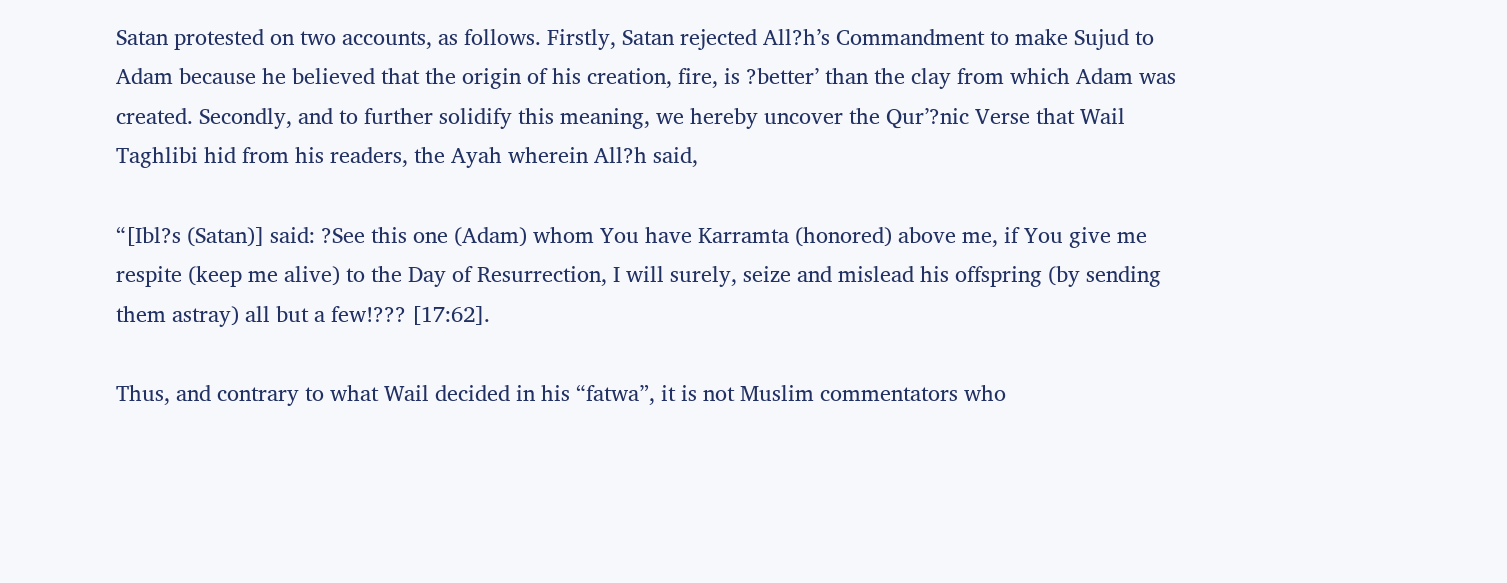Satan protested on two accounts, as follows. Firstly, Satan rejected All?h’s Commandment to make Sujud to Adam because he believed that the origin of his creation, fire, is ?better’ than the clay from which Adam was created. Secondly, and to further solidify this meaning, we hereby uncover the Qur’?nic Verse that Wail Taghlibi hid from his readers, the Ayah wherein All?h said,

“[Ibl?s (Satan)] said: ?See this one (Adam) whom You have Karramta (honored) above me, if You give me respite (keep me alive) to the Day of Resurrection, I will surely, seize and mislead his offspring (by sending them astray) all but a few!??? [17:62].

Thus, and contrary to what Wail decided in his “fatwa”, it is not Muslim commentators who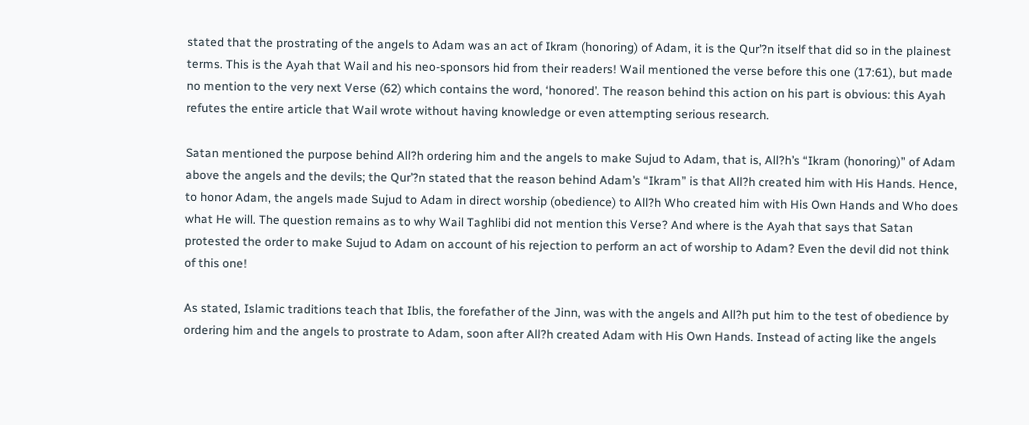stated that the prostrating of the angels to Adam was an act of Ikram (honoring) of Adam, it is the Qur’?n itself that did so in the plainest terms. This is the Ayah that Wail and his neo-sponsors hid from their readers! Wail mentioned the verse before this one (17:61), but made no mention to the very next Verse (62) which contains the word, ‘honored’. The reason behind this action on his part is obvious: this Ayah refutes the entire article that Wail wrote without having knowledge or even attempting serious research.

Satan mentioned the purpose behind All?h ordering him and the angels to make Sujud to Adam, that is, All?h’s “Ikram (honoring)” of Adam above the angels and the devils; the Qur’?n stated that the reason behind Adam’s “Ikram” is that All?h created him with His Hands. Hence, to honor Adam, the angels made Sujud to Adam in direct worship (obedience) to All?h Who created him with His Own Hands and Who does what He will. The question remains as to why Wail Taghlibi did not mention this Verse? And where is the Ayah that says that Satan protested the order to make Sujud to Adam on account of his rejection to perform an act of worship to Adam? Even the devil did not think of this one!

As stated, Islamic traditions teach that Iblis, the forefather of the Jinn, was with the angels and All?h put him to the test of obedience by ordering him and the angels to prostrate to Adam, soon after All?h created Adam with His Own Hands. Instead of acting like the angels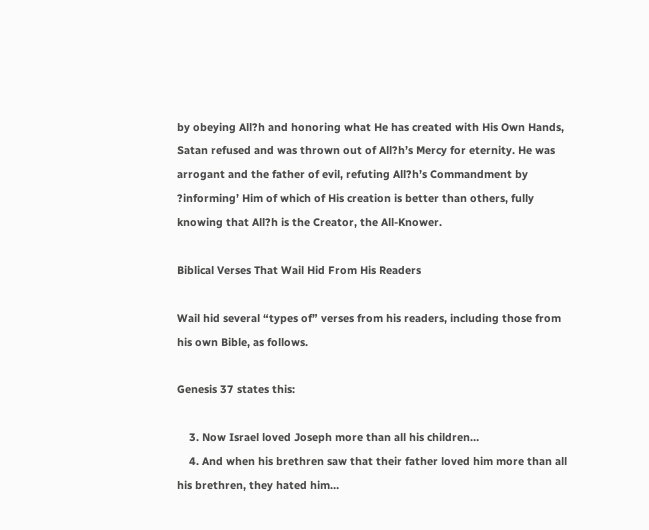by obeying All?h and honoring what He has created with His Own Hands, Satan refused and was thrown out of All?h’s Mercy for eternity. He was arrogant and the father of evil, refuting All?h’s Commandment by ?informing’ Him of which of His creation is better than others, fully knowing that All?h is the Creator, the All-Knower.

Biblical Verses That Wail Hid From His Readers

Wail hid several “types of” verses from his readers, including those from his own Bible, as follows.

Genesis 37 states this:

    3. Now Israel loved Joseph more than all his children…
    4. And when his brethren saw that their father loved him more than all his brethren, they hated him…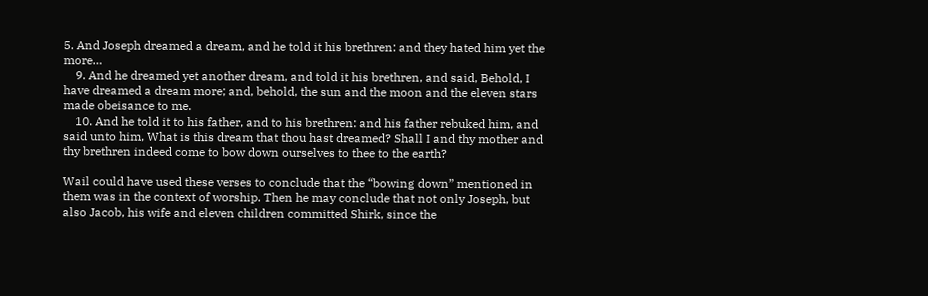5. And Joseph dreamed a dream, and he told it his brethren: and they hated him yet the more…
    9. And he dreamed yet another dream, and told it his brethren, and said, Behold, I have dreamed a dream more; and, behold, the sun and the moon and the eleven stars made obeisance to me.
    10. And he told it to his father, and to his brethren: and his father rebuked him, and said unto him, What is this dream that thou hast dreamed? Shall I and thy mother and thy brethren indeed come to bow down ourselves to thee to the earth?

Wail could have used these verses to conclude that the “bowing down” mentioned in them was in the context of worship. Then he may conclude that not only Joseph, but also Jacob, his wife and eleven children committed Shirk, since the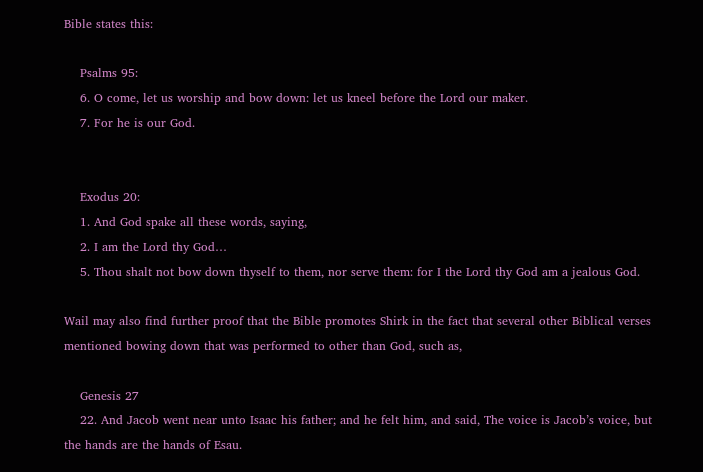Bible states this:

    Psalms 95:
    6. O come, let us worship and bow down: let us kneel before the Lord our maker.
    7. For he is our God.


    Exodus 20:
    1. And God spake all these words, saying,
    2. I am the Lord thy God…
    5. Thou shalt not bow down thyself to them, nor serve them: for I the Lord thy God am a jealous God.

Wail may also find further proof that the Bible promotes Shirk in the fact that several other Biblical verses mentioned bowing down that was performed to other than God, such as,

    Genesis 27
    22. And Jacob went near unto Isaac his father; and he felt him, and said, The voice is Jacob’s voice, but the hands are the hands of Esau.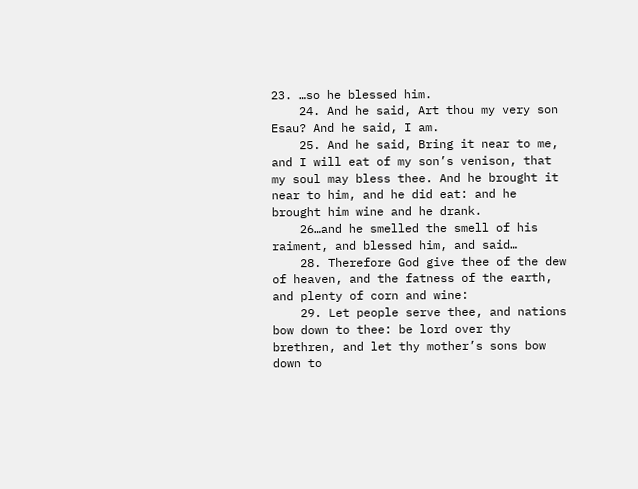23. …so he blessed him.
    24. And he said, Art thou my very son Esau? And he said, I am.
    25. And he said, Bring it near to me, and I will eat of my son’s venison, that my soul may bless thee. And he brought it near to him, and he did eat: and he brought him wine and he drank.
    26…and he smelled the smell of his raiment, and blessed him, and said…
    28. Therefore God give thee of the dew of heaven, and the fatness of the earth, and plenty of corn and wine:
    29. Let people serve thee, and nations bow down to thee: be lord over thy brethren, and let thy mother’s sons bow down to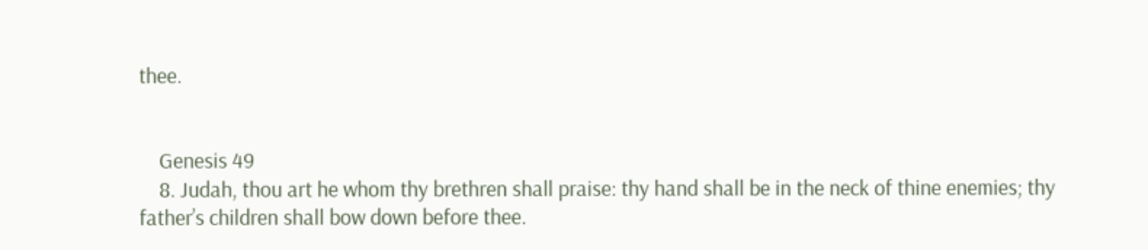thee.


    Genesis 49
    8. Judah, thou art he whom thy brethren shall praise: thy hand shall be in the neck of thine enemies; thy father’s children shall bow down before thee.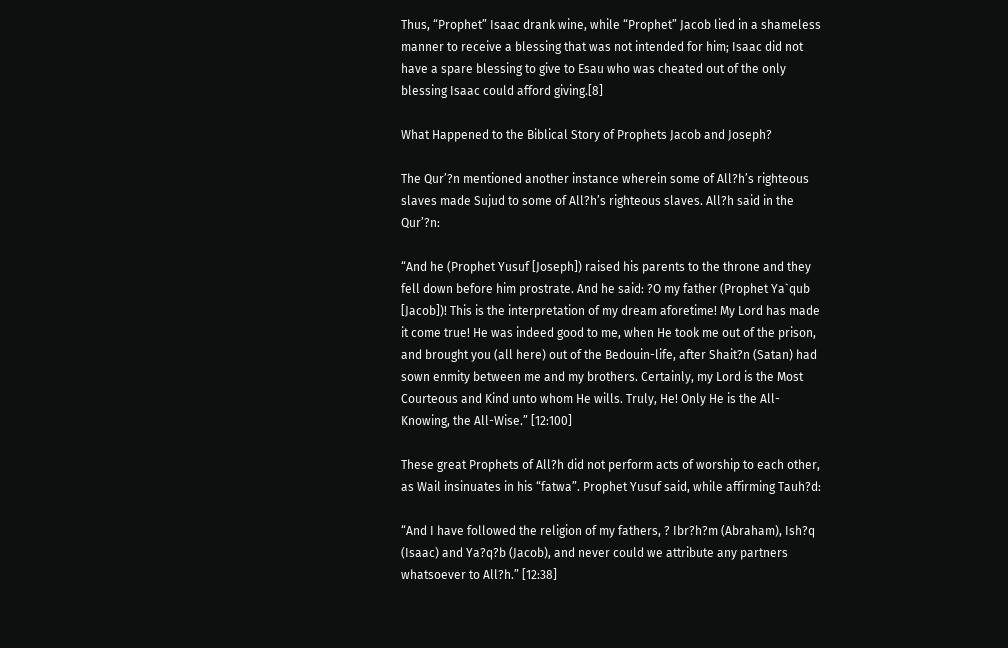Thus, “Prophet” Isaac drank wine, while “Prophet” Jacob lied in a shameless manner to receive a blessing that was not intended for him; Isaac did not have a spare blessing to give to Esau who was cheated out of the only blessing Isaac could afford giving.[8]

What Happened to the Biblical Story of Prophets Jacob and Joseph?

The Qur’?n mentioned another instance wherein some of All?h’s righteous slaves made Sujud to some of All?h’s righteous slaves. All?h said in the Qur’?n:

“And he (Prophet Yusuf [Joseph]) raised his parents to the throne and they fell down before him prostrate. And he said: ?O my father (Prophet Ya`qub [Jacob])! This is the interpretation of my dream aforetime! My Lord has made it come true! He was indeed good to me, when He took me out of the prison, and brought you (all here) out of the Bedouin-life, after Shait?n (Satan) had sown enmity between me and my brothers. Certainly, my Lord is the Most Courteous and Kind unto whom He wills. Truly, He! Only He is the All-Knowing, the All-Wise.” [12:100]

These great Prophets of All?h did not perform acts of worship to each other, as Wail insinuates in his “fatwa”. Prophet Yusuf said, while affirming Tauh?d:

“And I have followed the religion of my fathers, ? Ibr?h?m (Abraham), Ish?q (Isaac) and Ya?q?b (Jacob), and never could we attribute any partners whatsoever to All?h.” [12:38]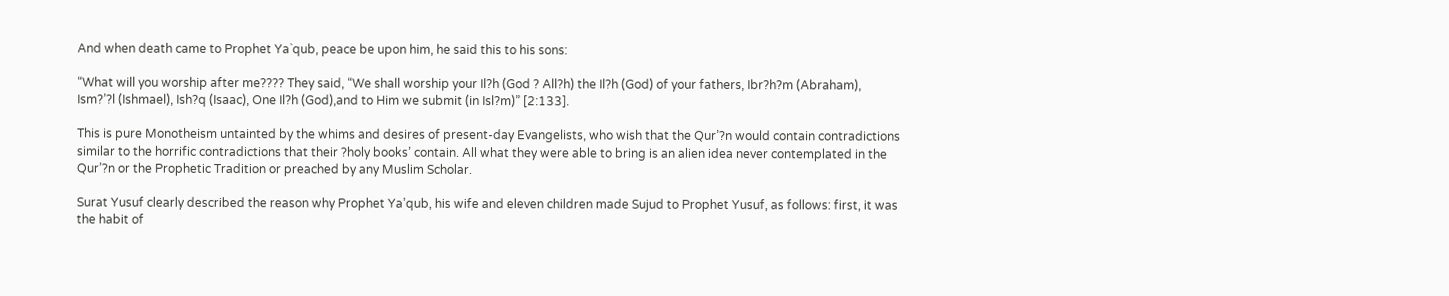And when death came to Prophet Ya`qub, peace be upon him, he said this to his sons:

“What will you worship after me???? They said, “We shall worship your Il?h (God ? All?h) the Il?h (God) of your fathers, Ibr?h?m (Abraham), Ism?’?l (Ishmael), Ish?q (Isaac), One Il?h (God),and to Him we submit (in Isl?m)” [2:133].

This is pure Monotheism untainted by the whims and desires of present-day Evangelists, who wish that the Qur’?n would contain contradictions similar to the horrific contradictions that their ?holy books’ contain. All what they were able to bring is an alien idea never contemplated in the Qur’?n or the Prophetic Tradition or preached by any Muslim Scholar.

Surat Yusuf clearly described the reason why Prophet Ya’qub, his wife and eleven children made Sujud to Prophet Yusuf, as follows: first, it was the habit of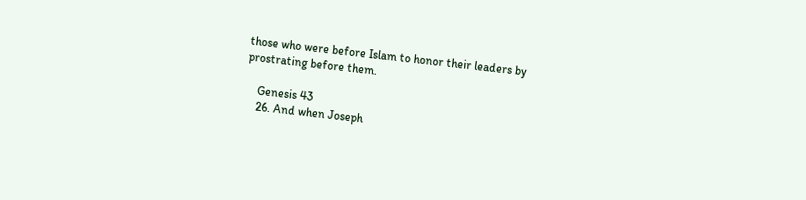those who were before Islam to honor their leaders by prostrating before them.

    Genesis 43
    26. And when Joseph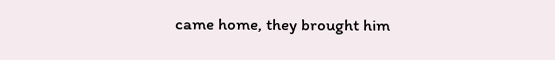came home, they brought him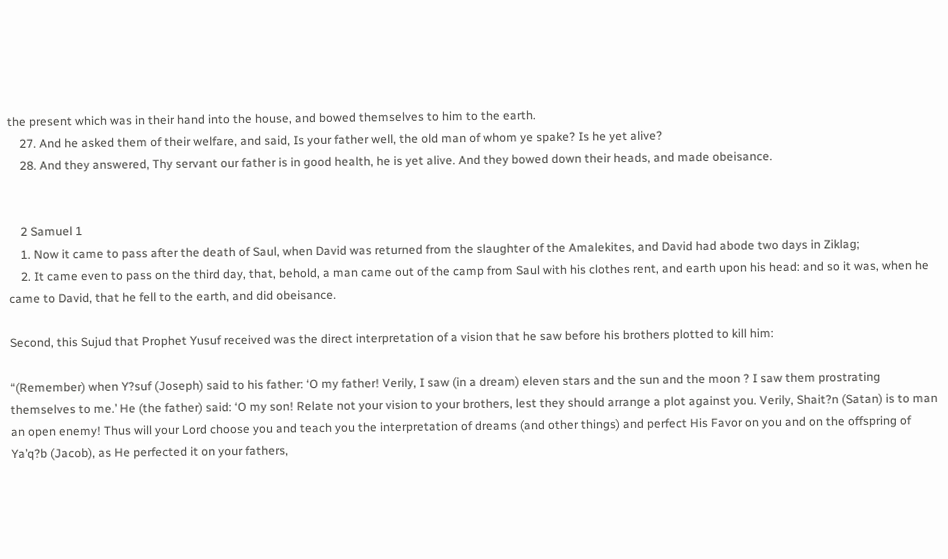the present which was in their hand into the house, and bowed themselves to him to the earth.
    27. And he asked them of their welfare, and said, Is your father well, the old man of whom ye spake? Is he yet alive?
    28. And they answered, Thy servant our father is in good health, he is yet alive. And they bowed down their heads, and made obeisance.


    2 Samuel 1
    1. Now it came to pass after the death of Saul, when David was returned from the slaughter of the Amalekites, and David had abode two days in Ziklag;
    2. It came even to pass on the third day, that, behold, a man came out of the camp from Saul with his clothes rent, and earth upon his head: and so it was, when he came to David, that he fell to the earth, and did obeisance.

Second, this Sujud that Prophet Yusuf received was the direct interpretation of a vision that he saw before his brothers plotted to kill him:

“(Remember) when Y?suf (Joseph) said to his father: ‘O my father! Verily, I saw (in a dream) eleven stars and the sun and the moon ? I saw them prostrating themselves to me.’ He (the father) said: ‘O my son! Relate not your vision to your brothers, lest they should arrange a plot against you. Verily, Shait?n (Satan) is to man an open enemy! Thus will your Lord choose you and teach you the interpretation of dreams (and other things) and perfect His Favor on you and on the offspring of Ya’q?b (Jacob), as He perfected it on your fathers,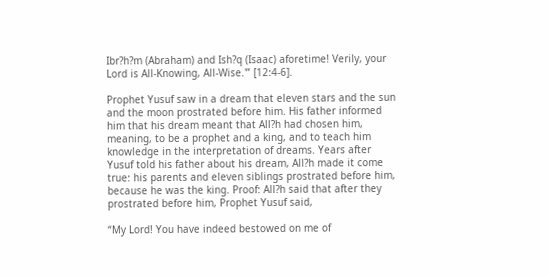Ibr?h?m (Abraham) and Ish?q (Isaac) aforetime! Verily, your Lord is All-Knowing, All-Wise.'” [12:4-6].

Prophet Yusuf saw in a dream that eleven stars and the sun and the moon prostrated before him. His father informed him that his dream meant that All?h had chosen him, meaning, to be a prophet and a king, and to teach him knowledge in the interpretation of dreams. Years after Yusuf told his father about his dream, All?h made it come true: his parents and eleven siblings prostrated before him, because he was the king. Proof: All?h said that after they prostrated before him, Prophet Yusuf said,

“My Lord! You have indeed bestowed on me of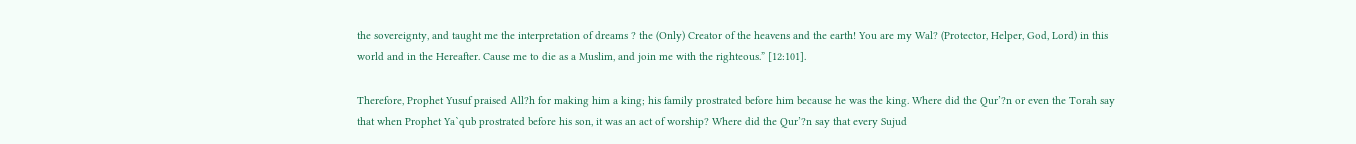the sovereignty, and taught me the interpretation of dreams ? the (Only) Creator of the heavens and the earth! You are my Wal? (Protector, Helper, God, Lord) in this world and in the Hereafter. Cause me to die as a Muslim, and join me with the righteous.” [12:101].

Therefore, Prophet Yusuf praised All?h for making him a king; his family prostrated before him because he was the king. Where did the Qur’?n or even the Torah say that when Prophet Ya`qub prostrated before his son, it was an act of worship? Where did the Qur’?n say that every Sujud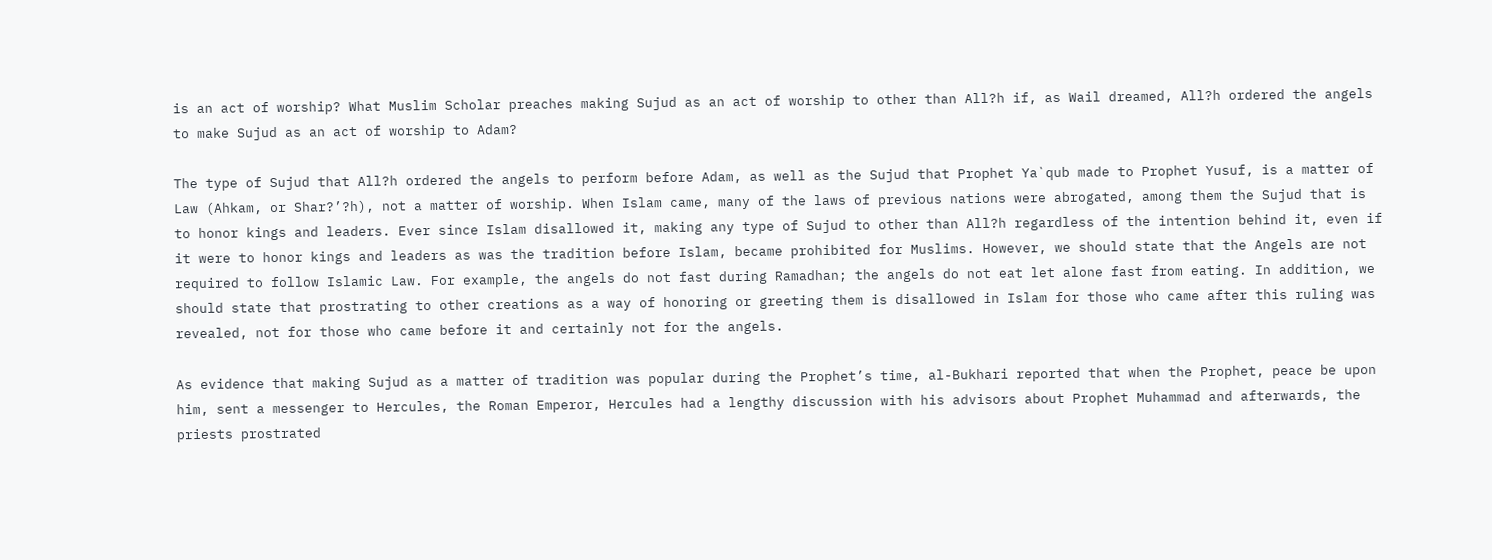is an act of worship? What Muslim Scholar preaches making Sujud as an act of worship to other than All?h if, as Wail dreamed, All?h ordered the angels to make Sujud as an act of worship to Adam?

The type of Sujud that All?h ordered the angels to perform before Adam, as well as the Sujud that Prophet Ya`qub made to Prophet Yusuf, is a matter of Law (Ahkam, or Shar?’?h), not a matter of worship. When Islam came, many of the laws of previous nations were abrogated, among them the Sujud that is to honor kings and leaders. Ever since Islam disallowed it, making any type of Sujud to other than All?h regardless of the intention behind it, even if it were to honor kings and leaders as was the tradition before Islam, became prohibited for Muslims. However, we should state that the Angels are not required to follow Islamic Law. For example, the angels do not fast during Ramadhan; the angels do not eat let alone fast from eating. In addition, we should state that prostrating to other creations as a way of honoring or greeting them is disallowed in Islam for those who came after this ruling was revealed, not for those who came before it and certainly not for the angels.

As evidence that making Sujud as a matter of tradition was popular during the Prophet’s time, al-Bukhari reported that when the Prophet, peace be upon him, sent a messenger to Hercules, the Roman Emperor, Hercules had a lengthy discussion with his advisors about Prophet Muhammad and afterwards, the priests prostrated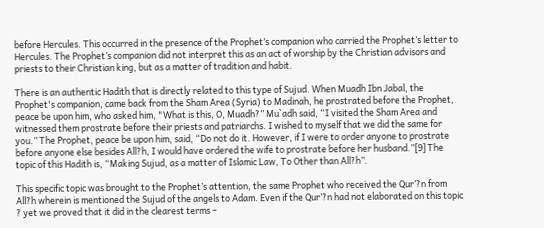before Hercules. This occurred in the presence of the Prophet’s companion who carried the Prophet’s letter to Hercules. The Prophet’s companion did not interpret this as an act of worship by the Christian advisors and priests to their Christian king, but as a matter of tradition and habit.

There is an authentic Hadith that is directly related to this type of Sujud. When Muadh Ibn Jabal, the Prophet's companion, came back from the Sham Area (Syria) to Madinah, he prostrated before the Prophet, peace be upon him, who asked him, "What is this, O, Muadh?” Mu`adh said, “I visited the Sham Area and witnessed them prostrate before their priests and patriarchs. I wished to myself that we did the same for you.” The Prophet, peace be upon him, said, “Do not do it. However, if I were to order anyone to prostrate before anyone else besides All?h, I would have ordered the wife to prostrate before her husband.”[9] The topic of this Hadith is, “Making Sujud, as a matter of Islamic Law, To Other than All?h”.

This specific topic was brought to the Prophet’s attention, the same Prophet who received the Qur’?n from All?h wherein is mentioned the Sujud of the angels to Adam. Even if the Qur’?n had not elaborated on this topic ? yet we proved that it did in the clearest terms –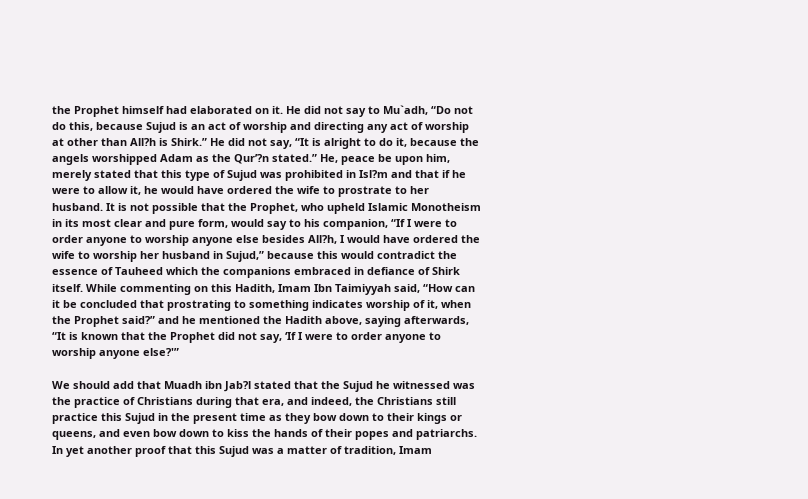the Prophet himself had elaborated on it. He did not say to Mu`adh, “Do not do this, because Sujud is an act of worship and directing any act of worship at other than All?h is Shirk.” He did not say, “It is alright to do it, because the angels worshipped Adam as the Qur’?n stated.” He, peace be upon him, merely stated that this type of Sujud was prohibited in Isl?m and that if he were to allow it, he would have ordered the wife to prostrate to her husband. It is not possible that the Prophet, who upheld Islamic Monotheism in its most clear and pure form, would say to his companion, “If I were to order anyone to worship anyone else besides All?h, I would have ordered the wife to worship her husband in Sujud,” because this would contradict the essence of Tauheed which the companions embraced in defiance of Shirk itself. While commenting on this Hadith, Imam Ibn Taimiyyah said, “How can it be concluded that prostrating to something indicates worship of it, when the Prophet said?” and he mentioned the Hadith above, saying afterwards, “It is known that the Prophet did not say, ‘If I were to order anyone to worship anyone else?'”

We should add that Muadh ibn Jab?l stated that the Sujud he witnessed was the practice of Christians during that era, and indeed, the Christians still practice this Sujud in the present time as they bow down to their kings or queens, and even bow down to kiss the hands of their popes and patriarchs. In yet another proof that this Sujud was a matter of tradition, Imam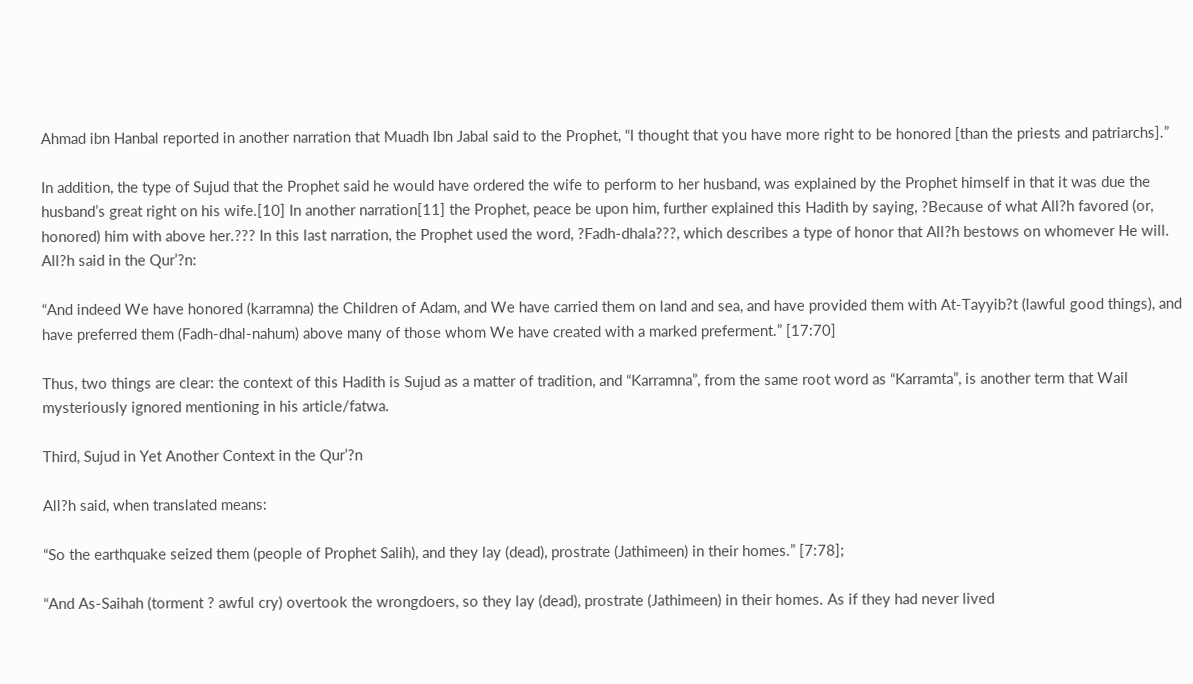Ahmad ibn Hanbal reported in another narration that Muadh Ibn Jabal said to the Prophet, “I thought that you have more right to be honored [than the priests and patriarchs].”

In addition, the type of Sujud that the Prophet said he would have ordered the wife to perform to her husband, was explained by the Prophet himself in that it was due the husband’s great right on his wife.[10] In another narration[11] the Prophet, peace be upon him, further explained this Hadith by saying, ?Because of what All?h favored (or, honored) him with above her.??? In this last narration, the Prophet used the word, ?Fadh-dhala???, which describes a type of honor that All?h bestows on whomever He will. All?h said in the Qur’?n:

“And indeed We have honored (karramna) the Children of Adam, and We have carried them on land and sea, and have provided them with At-Tayyib?t (lawful good things), and have preferred them (Fadh-dhal-nahum) above many of those whom We have created with a marked preferment.” [17:70]

Thus, two things are clear: the context of this Hadith is Sujud as a matter of tradition, and “Karramna”, from the same root word as “Karramta”, is another term that Wail mysteriously ignored mentioning in his article/fatwa.

Third, Sujud in Yet Another Context in the Qur’?n

All?h said, when translated means:

“So the earthquake seized them (people of Prophet Salih), and they lay (dead), prostrate (Jathimeen) in their homes.” [7:78];

“And As-Saihah (torment ? awful cry) overtook the wrongdoers, so they lay (dead), prostrate (Jathimeen) in their homes. As if they had never lived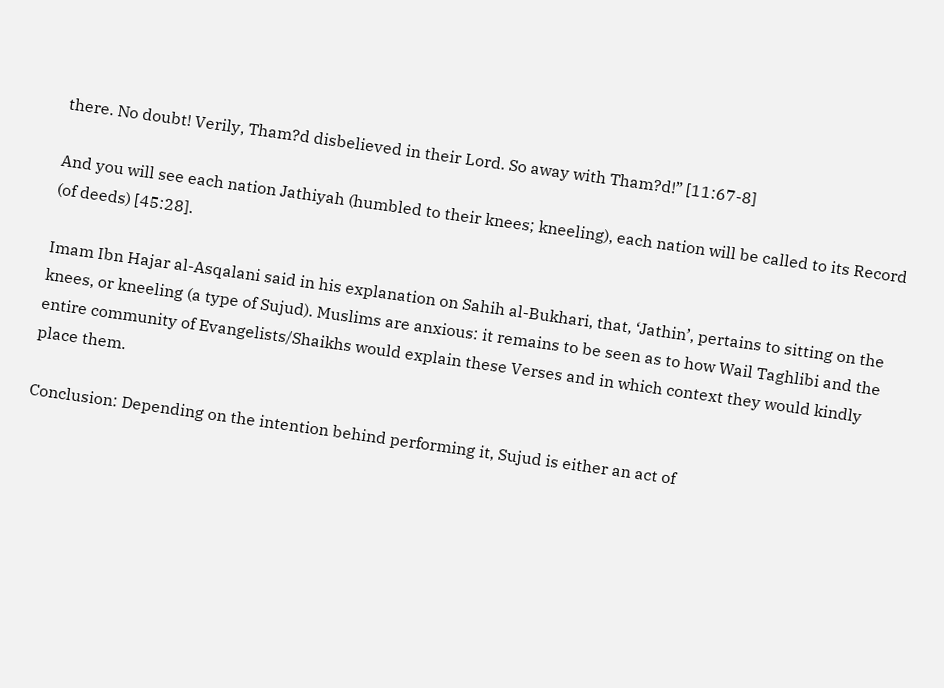there. No doubt! Verily, Tham?d disbelieved in their Lord. So away with Tham?d!” [11:67-8]

And you will see each nation Jathiyah (humbled to their knees; kneeling), each nation will be called to its Record (of deeds) [45:28].

Imam Ibn Hajar al-Asqalani said in his explanation on Sahih al-Bukhari, that, ‘Jathin’, pertains to sitting on the knees, or kneeling (a type of Sujud). Muslims are anxious: it remains to be seen as to how Wail Taghlibi and the entire community of Evangelists/Shaikhs would explain these Verses and in which context they would kindly place them.

Conclusion: Depending on the intention behind performing it, Sujud is either an act of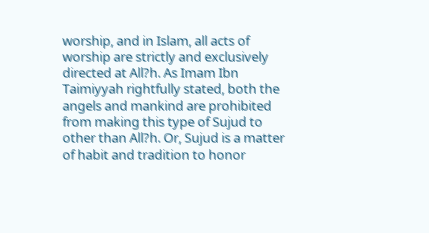worship, and in Islam, all acts of worship are strictly and exclusively directed at All?h. As Imam Ibn Taimiyyah rightfully stated, both the angels and mankind are prohibited from making this type of Sujud to other than All?h. Or, Sujud is a matter of habit and tradition to honor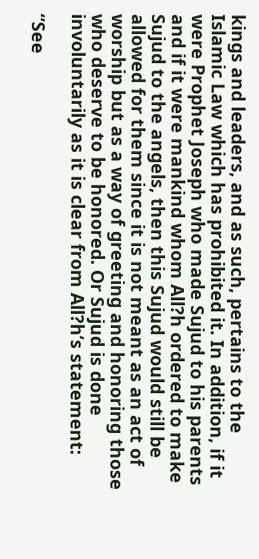kings and leaders, and as such, pertains to the Islamic Law which has prohibited it. In addition, if it were Prophet Joseph who made Sujud to his parents and if it were mankind whom All?h ordered to make Sujud to the angels, then this Sujud would still be allowed for them since it is not meant as an act of worship but as a way of greeting and honoring those who deserve to be honored. Or Sujud is done involuntarily as it is clear from All?h’s statement:

“See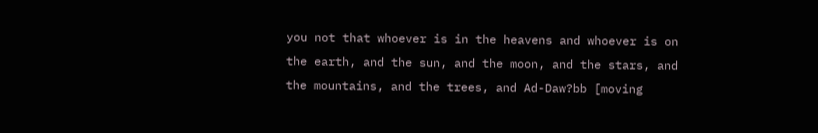you not that whoever is in the heavens and whoever is on the earth, and the sun, and the moon, and the stars, and the mountains, and the trees, and Ad-Daw?bb [moving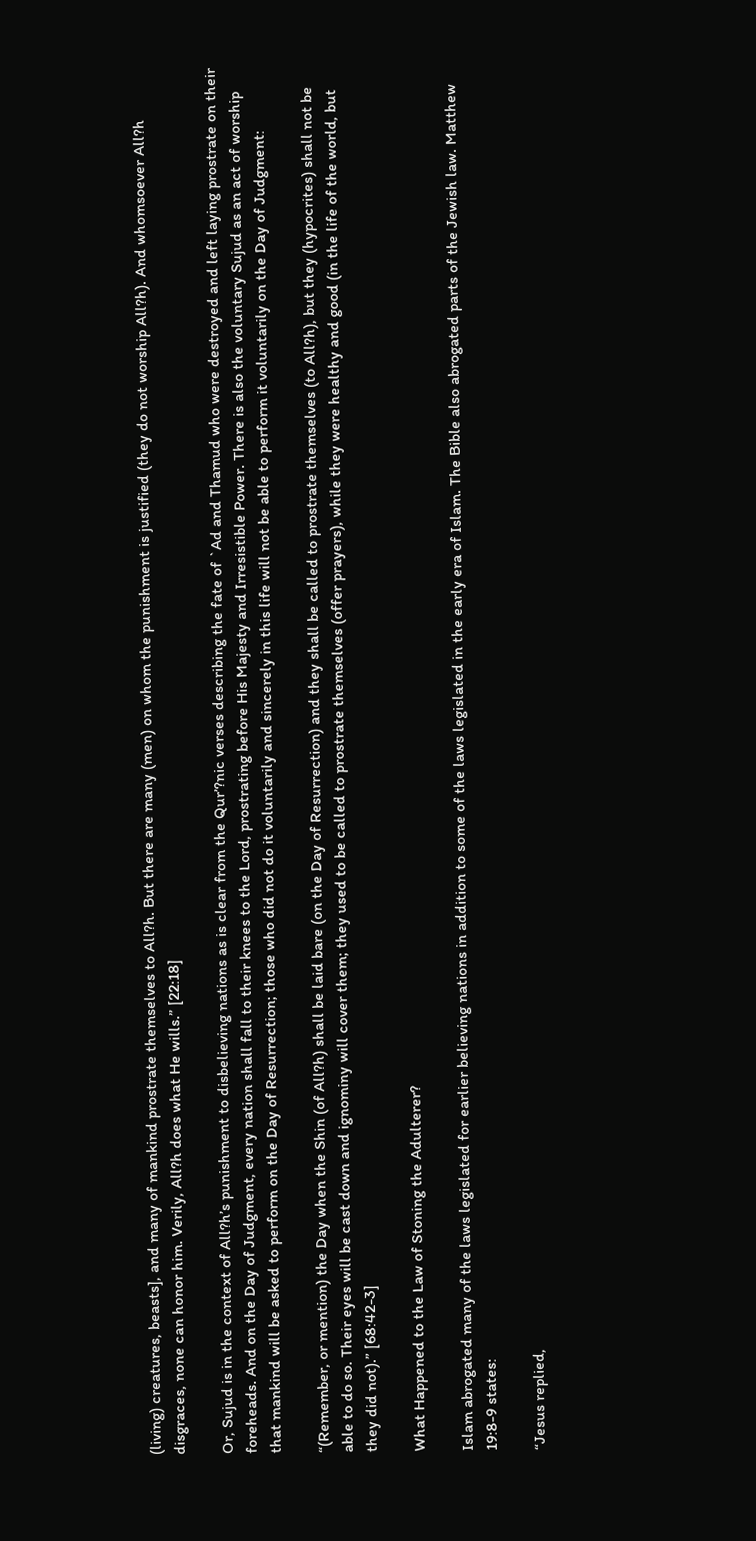(living) creatures, beasts], and many of mankind prostrate themselves to All?h. But there are many (men) on whom the punishment is justified (they do not worship All?h). And whomsoever All?h disgraces, none can honor him. Verily, All?h does what He wills.” [22:18]

Or, Sujud is in the context of All?h’s punishment to disbelieving nations as is clear from the Qur’?nic verses describing the fate of `Ad and Thamud who were destroyed and left laying prostrate on their foreheads. And on the Day of Judgment, every nation shall fall to their knees to the Lord, prostrating before His Majesty and Irresistible Power. There is also the voluntary Sujud as an act of worship that mankind will be asked to perform on the Day of Resurrection; those who did not do it voluntarily and sincerely in this life will not be able to perform it voluntarily on the Day of Judgment:

“(Remember, or mention) the Day when the Shin (of All?h) shall be laid bare (on the Day of Resurrection) and they shall be called to prostrate themselves (to All?h), but they (hypocrites) shall not be able to do so. Their eyes will be cast down and ignominy will cover them; they used to be called to prostrate themselves (offer prayers), while they were healthy and good (in the life of the world, but they did not).” [68:42-3]

What Happened to the Law of Stoning the Adulterer?

Islam abrogated many of the laws legislated for earlier believing nations in addition to some of the laws legislated in the early era of Islam. The Bible also abrogated parts of the Jewish law. Matthew 19:8-9 states:

“Jesus replied,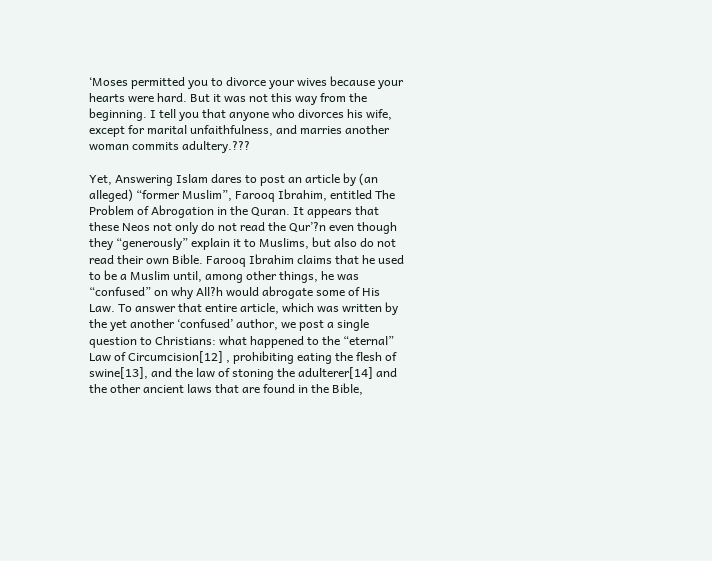‘Moses permitted you to divorce your wives because your hearts were hard. But it was not this way from the beginning. I tell you that anyone who divorces his wife, except for marital unfaithfulness, and marries another woman commits adultery.???

Yet, Answering Islam dares to post an article by (an alleged) “former Muslim”, Farooq Ibrahim, entitled The Problem of Abrogation in the Quran. It appears that these Neos not only do not read the Qur’?n even though they “generously” explain it to Muslims, but also do not read their own Bible. Farooq Ibrahim claims that he used to be a Muslim until, among other things, he was “confused” on why All?h would abrogate some of His Law. To answer that entire article, which was written by the yet another ‘confused’ author, we post a single question to Christians: what happened to the “eternal” Law of Circumcision[12] , prohibiting eating the flesh of swine[13], and the law of stoning the adulterer[14] and the other ancient laws that are found in the Bible,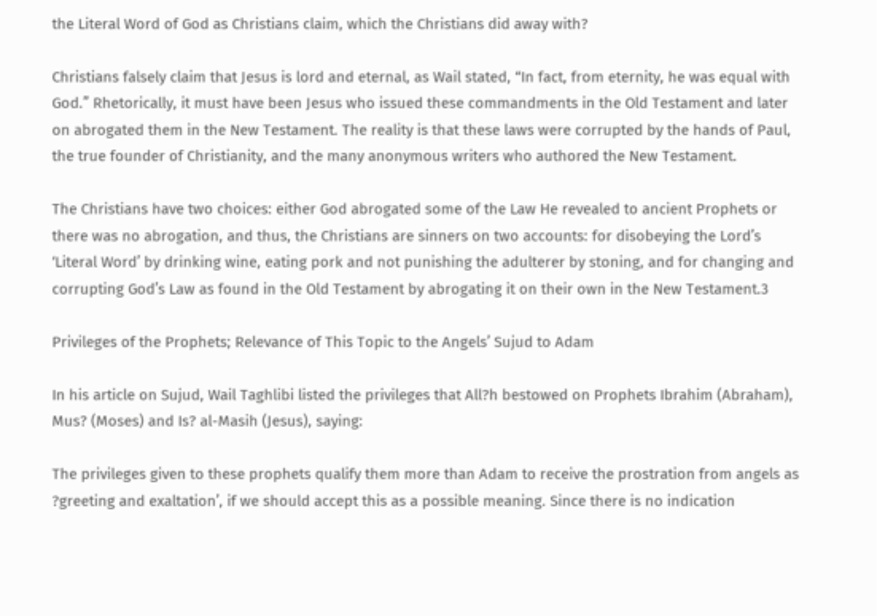the Literal Word of God as Christians claim, which the Christians did away with?

Christians falsely claim that Jesus is lord and eternal, as Wail stated, “In fact, from eternity, he was equal with God.” Rhetorically, it must have been Jesus who issued these commandments in the Old Testament and later on abrogated them in the New Testament. The reality is that these laws were corrupted by the hands of Paul, the true founder of Christianity, and the many anonymous writers who authored the New Testament.

The Christians have two choices: either God abrogated some of the Law He revealed to ancient Prophets or there was no abrogation, and thus, the Christians are sinners on two accounts: for disobeying the Lord’s ‘Literal Word’ by drinking wine, eating pork and not punishing the adulterer by stoning, and for changing and corrupting God’s Law as found in the Old Testament by abrogating it on their own in the New Testament.3

Privileges of the Prophets; Relevance of This Topic to the Angels’ Sujud to Adam

In his article on Sujud, Wail Taghlibi listed the privileges that All?h bestowed on Prophets Ibrahim (Abraham), Mus? (Moses) and Is? al-Masih (Jesus), saying:

The privileges given to these prophets qualify them more than Adam to receive the prostration from angels as ?greeting and exaltation’, if we should accept this as a possible meaning. Since there is no indication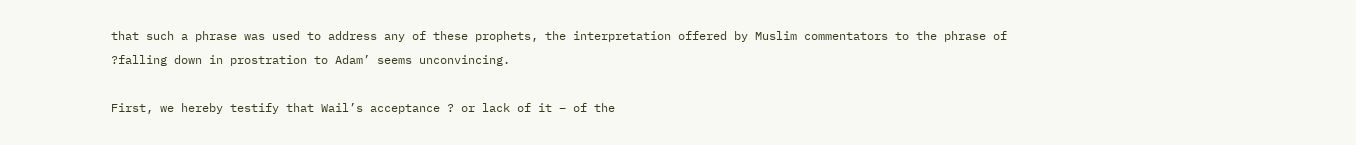that such a phrase was used to address any of these prophets, the interpretation offered by Muslim commentators to the phrase of ?falling down in prostration to Adam’ seems unconvincing.

First, we hereby testify that Wail’s acceptance ? or lack of it – of the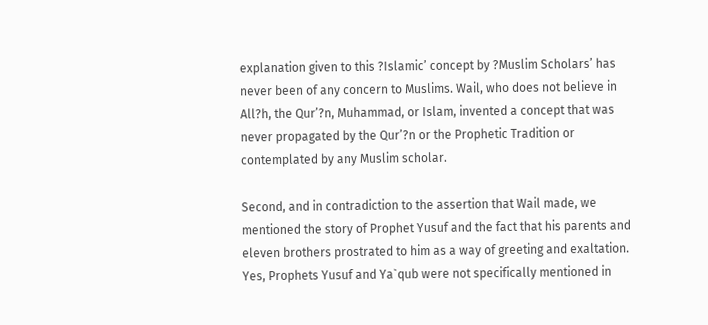explanation given to this ?Islamic’ concept by ?Muslim Scholars’ has never been of any concern to Muslims. Wail, who does not believe in All?h, the Qur’?n, Muhammad, or Islam, invented a concept that was never propagated by the Qur’?n or the Prophetic Tradition or contemplated by any Muslim scholar.

Second, and in contradiction to the assertion that Wail made, we mentioned the story of Prophet Yusuf and the fact that his parents and eleven brothers prostrated to him as a way of greeting and exaltation. Yes, Prophets Yusuf and Ya`qub were not specifically mentioned in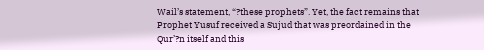Wail’s statement, “?these prophets”. Yet, the fact remains that Prophet Yusuf received a Sujud that was preordained in the Qur’?n itself and this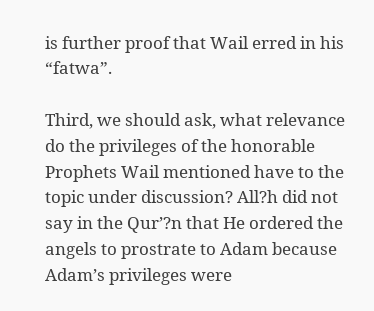is further proof that Wail erred in his “fatwa”.

Third, we should ask, what relevance do the privileges of the honorable Prophets Wail mentioned have to the topic under discussion? All?h did not say in the Qur’?n that He ordered the angels to prostrate to Adam because Adam’s privileges were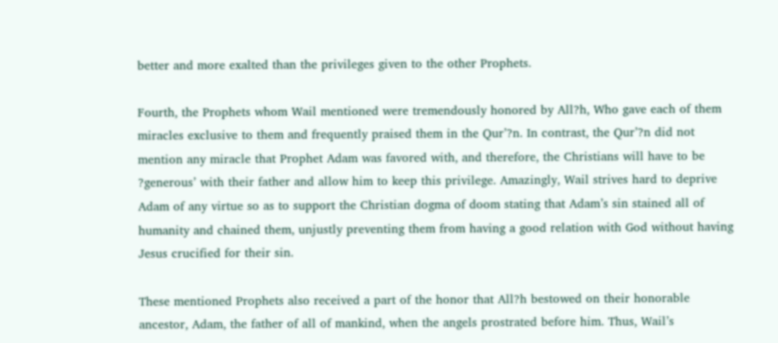better and more exalted than the privileges given to the other Prophets.

Fourth, the Prophets whom Wail mentioned were tremendously honored by All?h, Who gave each of them miracles exclusive to them and frequently praised them in the Qur’?n. In contrast, the Qur’?n did not mention any miracle that Prophet Adam was favored with, and therefore, the Christians will have to be ?generous’ with their father and allow him to keep this privilege. Amazingly, Wail strives hard to deprive Adam of any virtue so as to support the Christian dogma of doom stating that Adam’s sin stained all of humanity and chained them, unjustly preventing them from having a good relation with God without having Jesus crucified for their sin.

These mentioned Prophets also received a part of the honor that All?h bestowed on their honorable ancestor, Adam, the father of all of mankind, when the angels prostrated before him. Thus, Wail’s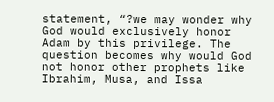statement, “?we may wonder why God would exclusively honor Adam by this privilege. The question becomes why would God not honor other prophets like Ibrahim, Musa, and Issa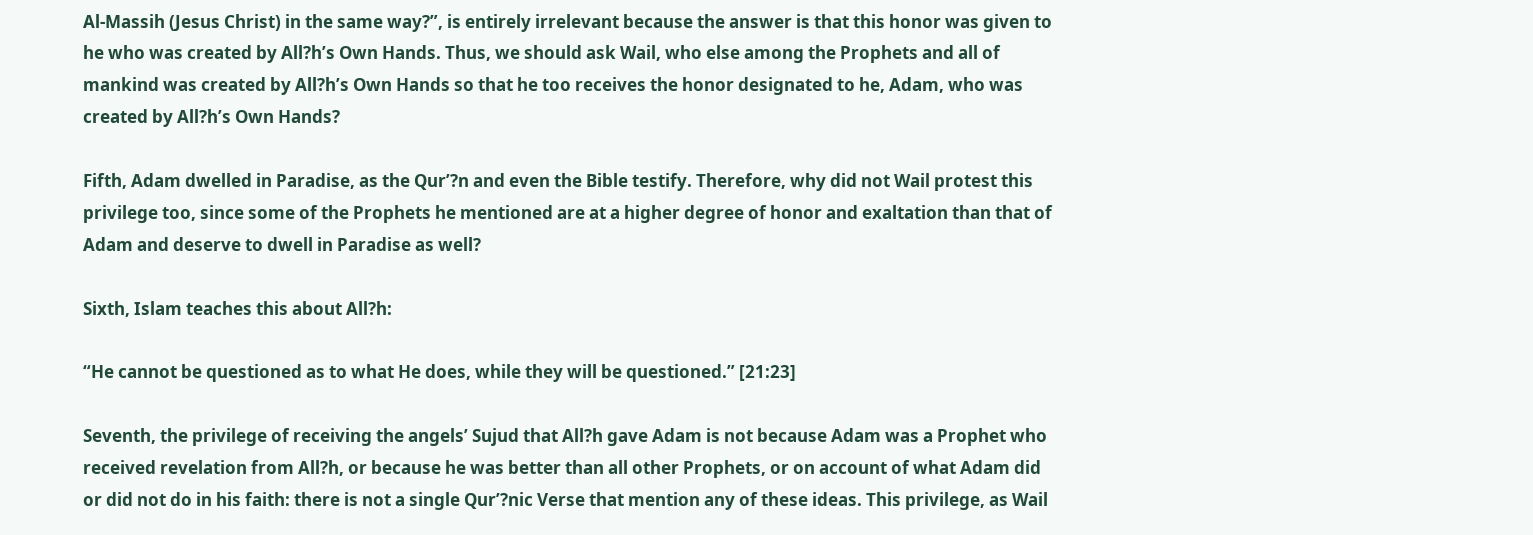Al-Massih (Jesus Christ) in the same way?”, is entirely irrelevant because the answer is that this honor was given to he who was created by All?h’s Own Hands. Thus, we should ask Wail, who else among the Prophets and all of mankind was created by All?h’s Own Hands so that he too receives the honor designated to he, Adam, who was created by All?h’s Own Hands?

Fifth, Adam dwelled in Paradise, as the Qur’?n and even the Bible testify. Therefore, why did not Wail protest this privilege too, since some of the Prophets he mentioned are at a higher degree of honor and exaltation than that of Adam and deserve to dwell in Paradise as well?

Sixth, Islam teaches this about All?h:

“He cannot be questioned as to what He does, while they will be questioned.” [21:23]

Seventh, the privilege of receiving the angels’ Sujud that All?h gave Adam is not because Adam was a Prophet who received revelation from All?h, or because he was better than all other Prophets, or on account of what Adam did or did not do in his faith: there is not a single Qur’?nic Verse that mention any of these ideas. This privilege, as Wail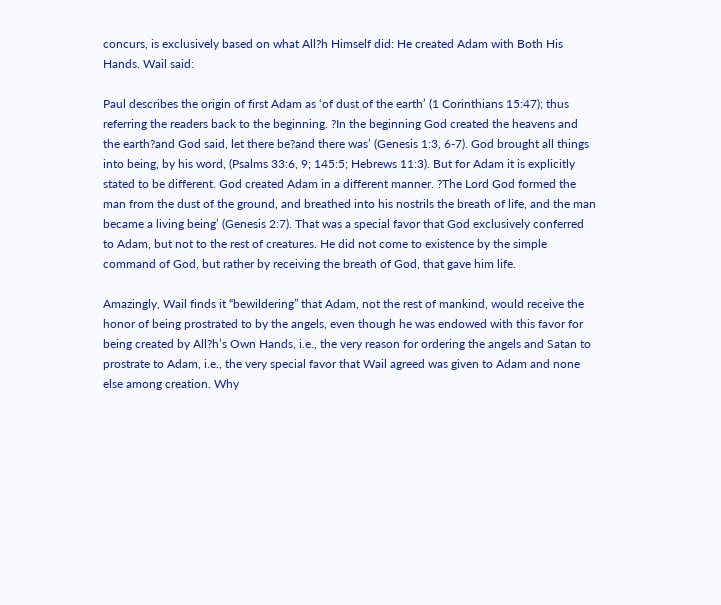concurs, is exclusively based on what All?h Himself did: He created Adam with Both His Hands. Wail said:

Paul describes the origin of first Adam as ‘of dust of the earth’ (1 Corinthians 15:47); thus referring the readers back to the beginning. ?In the beginning God created the heavens and the earth?and God said, let there be?and there was’ (Genesis 1:3, 6-7). God brought all things into being, by his word, (Psalms 33:6, 9; 145:5; Hebrews 11:3). But for Adam it is explicitly stated to be different. God created Adam in a different manner. ?The Lord God formed the man from the dust of the ground, and breathed into his nostrils the breath of life, and the man became a living being’ (Genesis 2:7). That was a special favor that God exclusively conferred to Adam, but not to the rest of creatures. He did not come to existence by the simple command of God, but rather by receiving the breath of God, that gave him life.

Amazingly, Wail finds it “bewildering” that Adam, not the rest of mankind, would receive the honor of being prostrated to by the angels, even though he was endowed with this favor for being created by All?h’s Own Hands, i.e., the very reason for ordering the angels and Satan to prostrate to Adam, i.e., the very special favor that Wail agreed was given to Adam and none else among creation. Why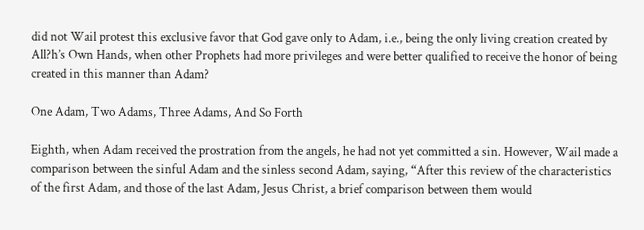did not Wail protest this exclusive favor that God gave only to Adam, i.e., being the only living creation created by All?h’s Own Hands, when other Prophets had more privileges and were better qualified to receive the honor of being created in this manner than Adam?

One Adam, Two Adams, Three Adams, And So Forth

Eighth, when Adam received the prostration from the angels, he had not yet committed a sin. However, Wail made a comparison between the sinful Adam and the sinless second Adam, saying, “After this review of the characteristics of the first Adam, and those of the last Adam, Jesus Christ, a brief comparison between them would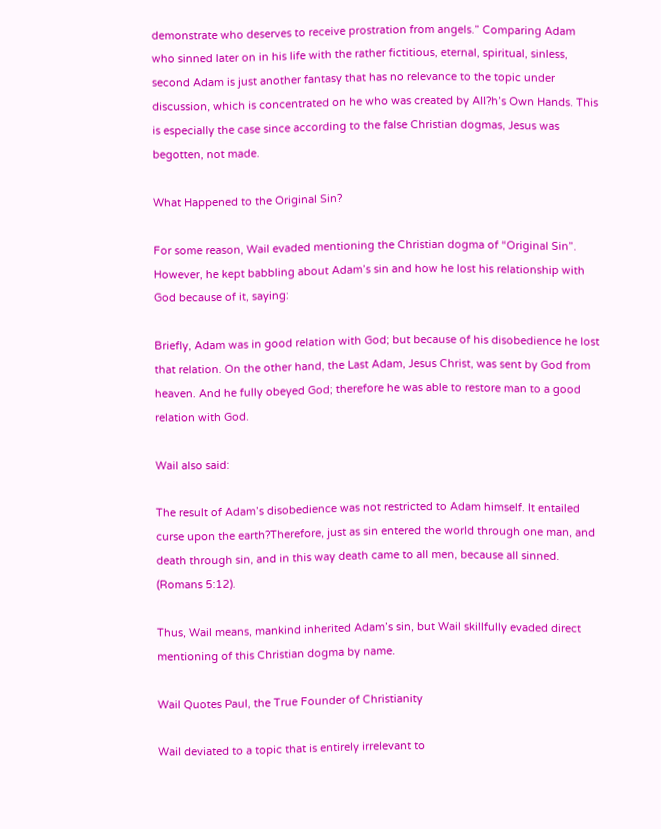demonstrate who deserves to receive prostration from angels.” Comparing Adam who sinned later on in his life with the rather fictitious, eternal, spiritual, sinless, second Adam is just another fantasy that has no relevance to the topic under discussion, which is concentrated on he who was created by All?h’s Own Hands. This is especially the case since according to the false Christian dogmas, Jesus was begotten, not made.

What Happened to the Original Sin?

For some reason, Wail evaded mentioning the Christian dogma of “Original Sin”. However, he kept babbling about Adam’s sin and how he lost his relationship with God because of it, saying:

Briefly, Adam was in good relation with God; but because of his disobedience he lost that relation. On the other hand, the Last Adam, Jesus Christ, was sent by God from heaven. And he fully obeyed God; therefore he was able to restore man to a good relation with God.

Wail also said:

The result of Adam’s disobedience was not restricted to Adam himself. It entailed curse upon the earth?Therefore, just as sin entered the world through one man, and death through sin, and in this way death came to all men, because all sinned. (Romans 5:12).

Thus, Wail means, mankind inherited Adam’s sin, but Wail skillfully evaded direct mentioning of this Christian dogma by name.

Wail Quotes Paul, the True Founder of Christianity

Wail deviated to a topic that is entirely irrelevant to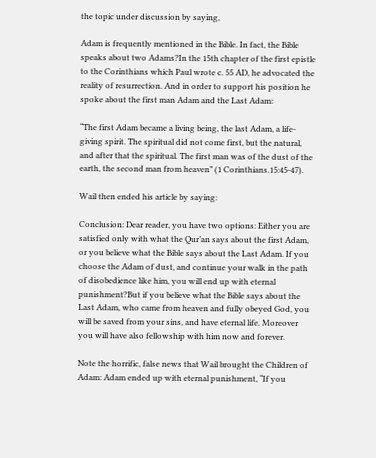the topic under discussion by saying,

Adam is frequently mentioned in the Bible. In fact, the Bible speaks about two Adams?In the 15th chapter of the first epistle to the Corinthians which Paul wrote c. 55 AD, he advocated the reality of resurrection. And in order to support his position he spoke about the first man Adam and the Last Adam:

“The first Adam became a living being, the last Adam, a life-giving spirit. The spiritual did not come first, but the natural, and after that the spiritual. The first man was of the dust of the earth, the second man from heaven” (1 Corinthians.15:45-47).

Wail then ended his article by saying:

Conclusion: Dear reader, you have two options: Either you are satisfied only with what the Qur’an says about the first Adam, or you believe what the Bible says about the Last Adam. If you choose the Adam of dust, and continue your walk in the path of disobedience like him, you will end up with eternal punishment?But if you believe what the Bible says about the Last Adam, who came from heaven and fully obeyed God, you will be saved from your sins, and have eternal life. Moreover you will have also fellowship with him now and forever.

Note the horrific, false news that Wail brought the Children of Adam: Adam ended up with eternal punishment, “If you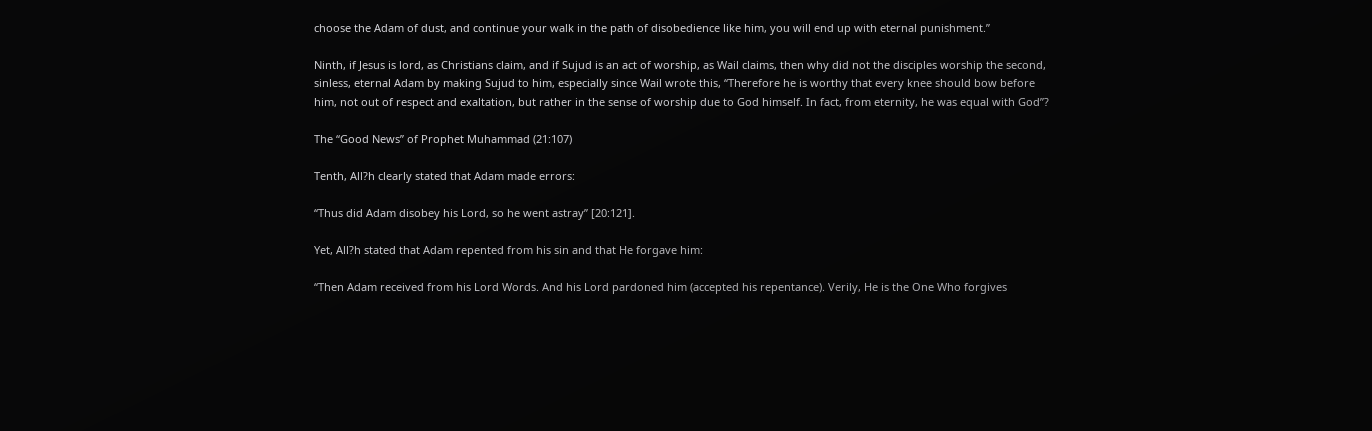choose the Adam of dust, and continue your walk in the path of disobedience like him, you will end up with eternal punishment.”

Ninth, if Jesus is lord, as Christians claim, and if Sujud is an act of worship, as Wail claims, then why did not the disciples worship the second, sinless, eternal Adam by making Sujud to him, especially since Wail wrote this, “Therefore he is worthy that every knee should bow before him, not out of respect and exaltation, but rather in the sense of worship due to God himself. In fact, from eternity, he was equal with God”?

The “Good News” of Prophet Muhammad (21:107)

Tenth, All?h clearly stated that Adam made errors:

“Thus did Adam disobey his Lord, so he went astray” [20:121].

Yet, All?h stated that Adam repented from his sin and that He forgave him:

“Then Adam received from his Lord Words. And his Lord pardoned him (accepted his repentance). Verily, He is the One Who forgives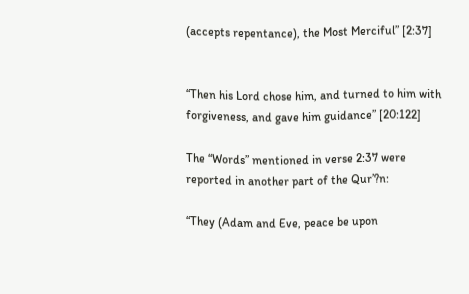(accepts repentance), the Most Merciful” [2:37]


“Then his Lord chose him, and turned to him with forgiveness, and gave him guidance” [20:122]

The “Words” mentioned in verse 2:37 were reported in another part of the Qur’?n:

“They (Adam and Eve, peace be upon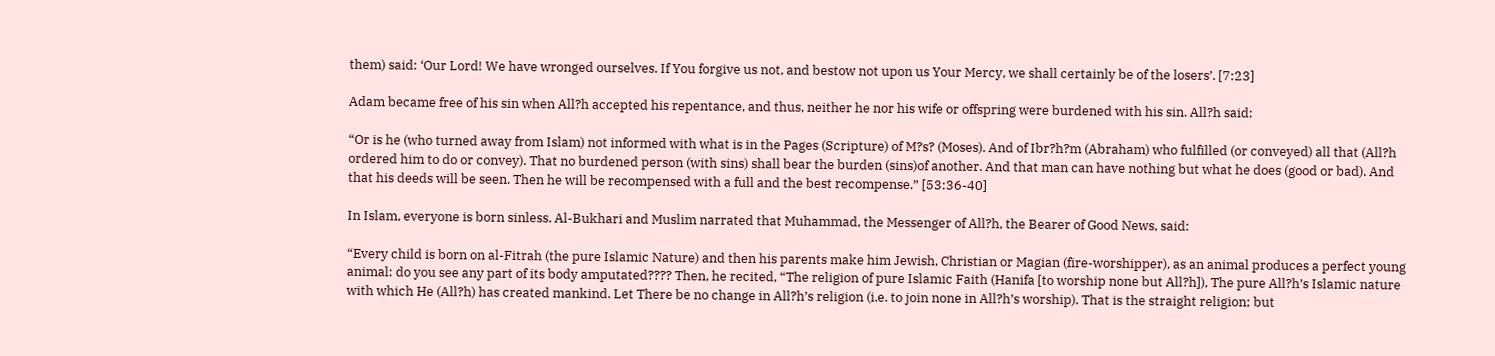them) said: ‘Our Lord! We have wronged ourselves. If You forgive us not, and bestow not upon us Your Mercy, we shall certainly be of the losers’. [7:23]

Adam became free of his sin when All?h accepted his repentance, and thus, neither he nor his wife or offspring were burdened with his sin. All?h said:

“Or is he (who turned away from Islam) not informed with what is in the Pages (Scripture) of M?s? (Moses). And of Ibr?h?m (Abraham) who fulfilled (or conveyed) all that (All?h ordered him to do or convey). That no burdened person (with sins) shall bear the burden (sins)of another. And that man can have nothing but what he does (good or bad). And that his deeds will be seen. Then he will be recompensed with a full and the best recompense.” [53:36-40]

In Islam, everyone is born sinless. Al-Bukhari and Muslim narrated that Muhammad, the Messenger of All?h, the Bearer of Good News, said:

“Every child is born on al-Fitrah (the pure Islamic Nature) and then his parents make him Jewish, Christian or Magian (fire-worshipper), as an animal produces a perfect young animal: do you see any part of its body amputated???? Then, he recited, “The religion of pure Islamic Faith (Hanifa [to worship none but All?h]), The pure All?h’s Islamic nature with which He (All?h) has created mankind. Let There be no change in All?h’s religion (i.e. to join none in All?h’s worship). That is the straight religion; but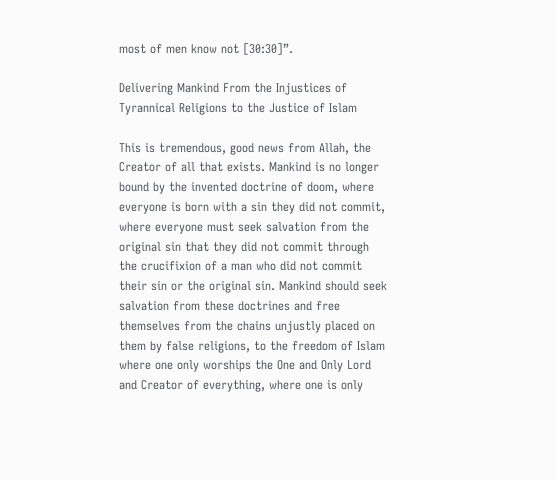most of men know not [30:30]”.

Delivering Mankind From the Injustices of Tyrannical Religions to the Justice of Islam

This is tremendous, good news from Allah, the Creator of all that exists. Mankind is no longer bound by the invented doctrine of doom, where everyone is born with a sin they did not commit, where everyone must seek salvation from the original sin that they did not commit through the crucifixion of a man who did not commit their sin or the original sin. Mankind should seek salvation from these doctrines and free themselves from the chains unjustly placed on them by false religions, to the freedom of Islam where one only worships the One and Only Lord and Creator of everything, where one is only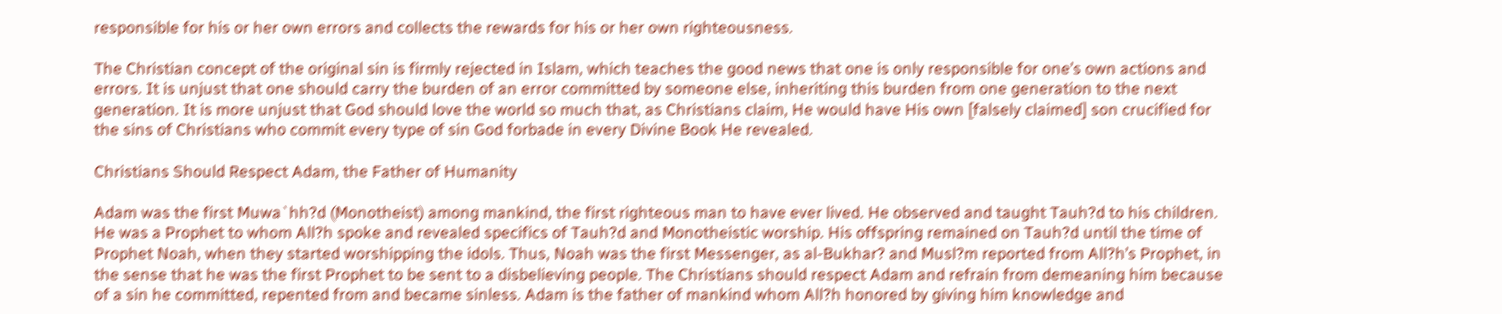responsible for his or her own errors and collects the rewards for his or her own righteousness.

The Christian concept of the original sin is firmly rejected in Islam, which teaches the good news that one is only responsible for one’s own actions and errors. It is unjust that one should carry the burden of an error committed by someone else, inheriting this burden from one generation to the next generation. It is more unjust that God should love the world so much that, as Christians claim, He would have His own [falsely claimed] son crucified for the sins of Christians who commit every type of sin God forbade in every Divine Book He revealed.

Christians Should Respect Adam, the Father of Humanity

Adam was the first Muwa`hh?d (Monotheist) among mankind, the first righteous man to have ever lived. He observed and taught Tauh?d to his children. He was a Prophet to whom All?h spoke and revealed specifics of Tauh?d and Monotheistic worship. His offspring remained on Tauh?d until the time of Prophet Noah, when they started worshipping the idols. Thus, Noah was the first Messenger, as al-Bukhar? and Musl?m reported from All?h’s Prophet, in the sense that he was the first Prophet to be sent to a disbelieving people. The Christians should respect Adam and refrain from demeaning him because of a sin he committed, repented from and became sinless. Adam is the father of mankind whom All?h honored by giving him knowledge and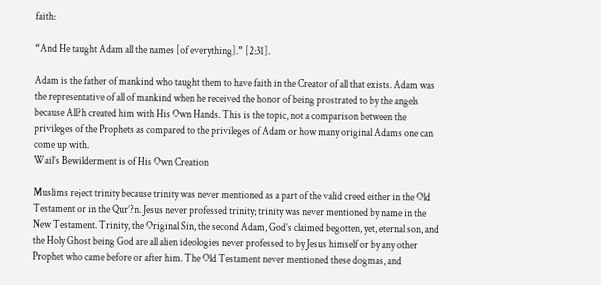faith:

“And He taught Adam all the names [of everything].” [2:31].

Adam is the father of mankind who taught them to have faith in the Creator of all that exists. Adam was the representative of all of mankind when he received the honor of being prostrated to by the angels because All?h created him with His Own Hands. This is the topic, not a comparison between the privileges of the Prophets as compared to the privileges of Adam or how many original Adams one can come up with.
Wail’s Bewilderment is of His Own Creation

Muslims reject trinity because trinity was never mentioned as a part of the valid creed either in the Old Testament or in the Qur’?n. Jesus never professed trinity; trinity was never mentioned by name in the New Testament. Trinity, the Original Sin, the second Adam, God’s claimed begotten, yet, eternal son, and the Holy Ghost being God are all alien ideologies never professed to by Jesus himself or by any other Prophet who came before or after him. The Old Testament never mentioned these dogmas, and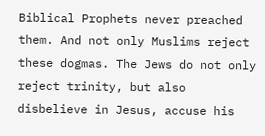Biblical Prophets never preached them. And not only Muslims reject these dogmas. The Jews do not only reject trinity, but also disbelieve in Jesus, accuse his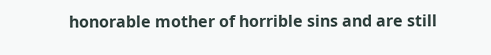honorable mother of horrible sins and are still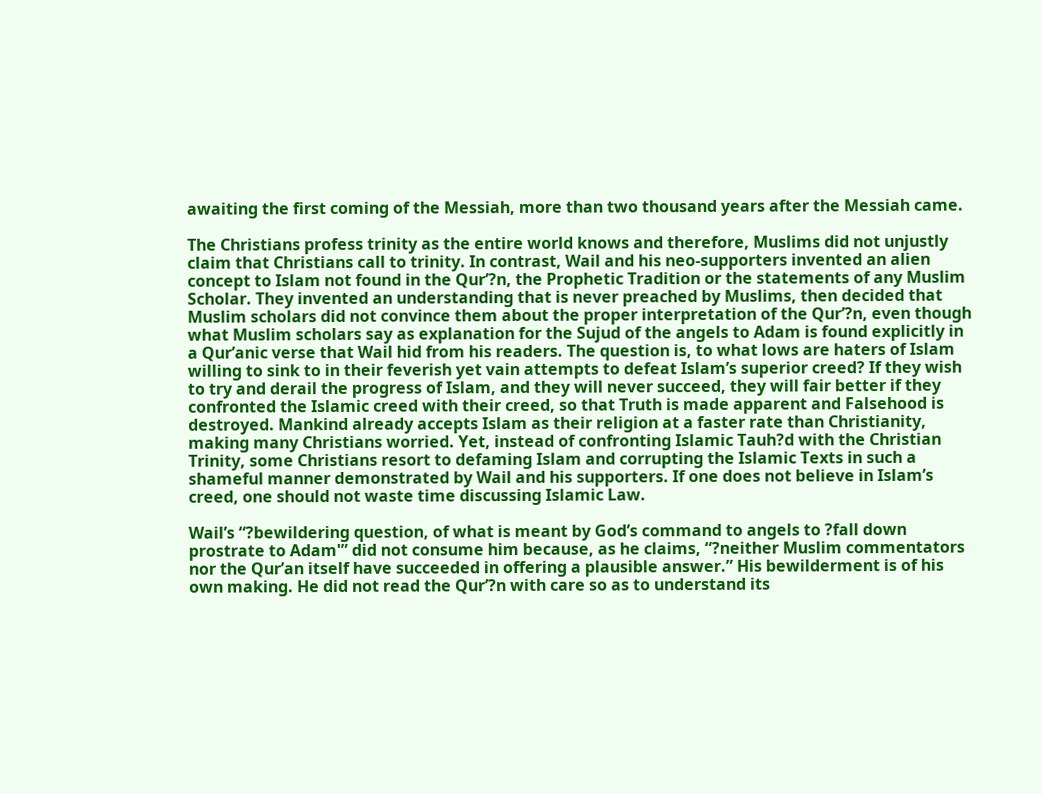awaiting the first coming of the Messiah, more than two thousand years after the Messiah came.

The Christians profess trinity as the entire world knows and therefore, Muslims did not unjustly claim that Christians call to trinity. In contrast, Wail and his neo-supporters invented an alien concept to Islam not found in the Qur’?n, the Prophetic Tradition or the statements of any Muslim Scholar. They invented an understanding that is never preached by Muslims, then decided that Muslim scholars did not convince them about the proper interpretation of the Qur’?n, even though what Muslim scholars say as explanation for the Sujud of the angels to Adam is found explicitly in a Qur’anic verse that Wail hid from his readers. The question is, to what lows are haters of Islam willing to sink to in their feverish yet vain attempts to defeat Islam’s superior creed? If they wish to try and derail the progress of Islam, and they will never succeed, they will fair better if they confronted the Islamic creed with their creed, so that Truth is made apparent and Falsehood is destroyed. Mankind already accepts Islam as their religion at a faster rate than Christianity, making many Christians worried. Yet, instead of confronting Islamic Tauh?d with the Christian Trinity, some Christians resort to defaming Islam and corrupting the Islamic Texts in such a shameful manner demonstrated by Wail and his supporters. If one does not believe in Islam’s creed, one should not waste time discussing Islamic Law.

Wail’s “?bewildering question, of what is meant by God’s command to angels to ?fall down prostrate to Adam'” did not consume him because, as he claims, “?neither Muslim commentators nor the Qur’an itself have succeeded in offering a plausible answer.” His bewilderment is of his own making. He did not read the Qur’?n with care so as to understand its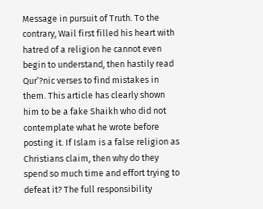Message in pursuit of Truth. To the contrary, Wail first filled his heart with hatred of a religion he cannot even begin to understand, then hastily read Qur’?nic verses to find mistakes in them. This article has clearly shown him to be a fake Shaikh who did not contemplate what he wrote before posting it. If Islam is a false religion as Christians claim, then why do they spend so much time and effort trying to defeat it? The full responsibility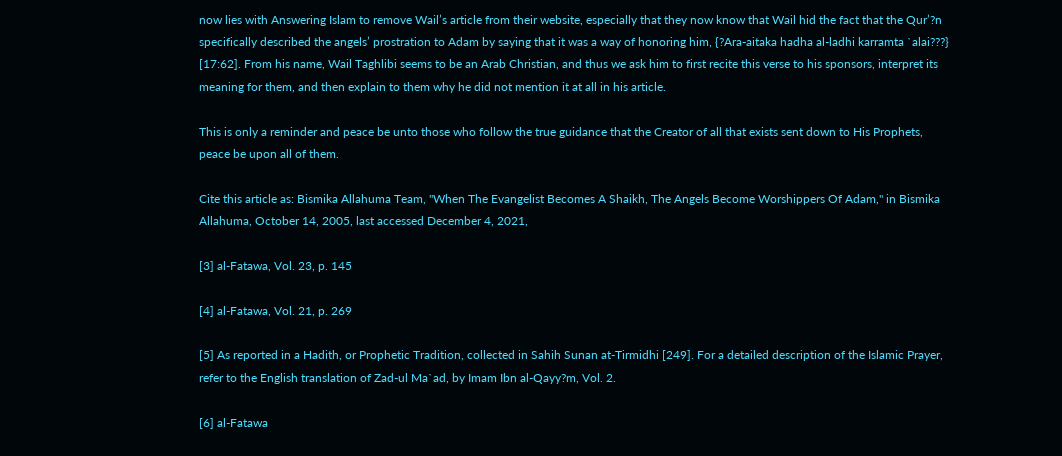now lies with Answering Islam to remove Wail’s article from their website, especially that they now know that Wail hid the fact that the Qur’?n specifically described the angels’ prostration to Adam by saying that it was a way of honoring him, {?Ara-aitaka hadha al-ladhi karramta `alai???} [17:62]. From his name, Wail Taghlibi seems to be an Arab Christian, and thus we ask him to first recite this verse to his sponsors, interpret its meaning for them, and then explain to them why he did not mention it at all in his article.

This is only a reminder and peace be unto those who follow the true guidance that the Creator of all that exists sent down to His Prophets, peace be upon all of them.

Cite this article as: Bismika Allahuma Team, "When The Evangelist Becomes A Shaikh, The Angels Become Worshippers Of Adam," in Bismika Allahuma, October 14, 2005, last accessed December 4, 2021,

[3] al-Fatawa, Vol. 23, p. 145

[4] al-Fatawa, Vol. 21, p. 269

[5] As reported in a Hadith, or Prophetic Tradition, collected in Sahih Sunan at-Tirmidhi [249]. For a detailed description of the Islamic Prayer, refer to the English translation of Zad-ul Ma`ad, by Imam Ibn al-Qayy?m, Vol. 2.

[6] al-Fatawa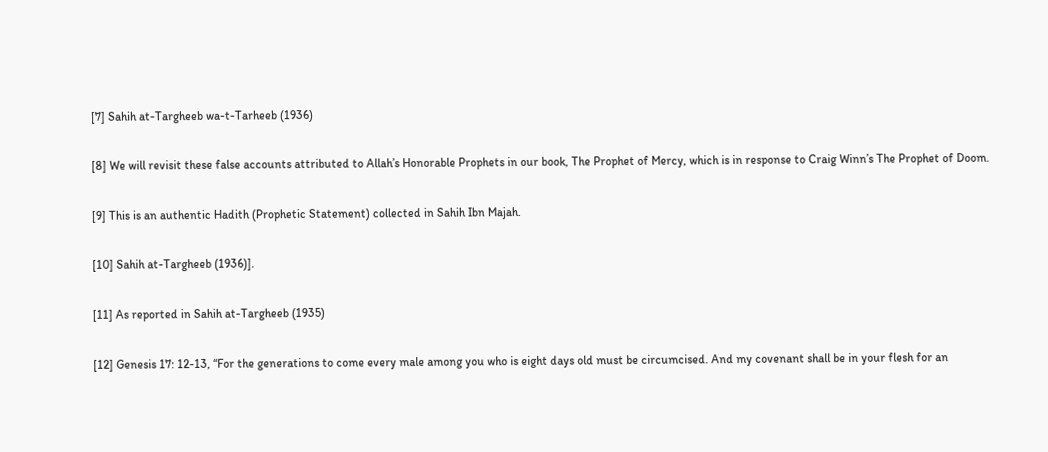[7] Sahih at-Targheeb wa-t-Tarheeb (1936)

[8] We will revisit these false accounts attributed to Allah’s Honorable Prophets in our book, The Prophet of Mercy, which is in response to Craig Winn’s The Prophet of Doom.

[9] This is an authentic Hadith (Prophetic Statement) collected in Sahih Ibn Majah.

[10] Sahih at-Targheeb (1936)].

[11] As reported in Sahih at-Targheeb (1935)

[12] Genesis 17: 12-13, “For the generations to come every male among you who is eight days old must be circumcised. And my covenant shall be in your flesh for an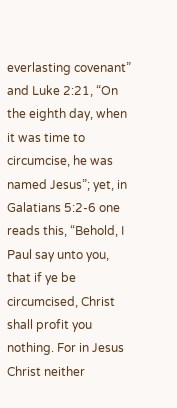everlasting covenant” and Luke 2:21, “On the eighth day, when it was time to circumcise, he was named Jesus”; yet, in Galatians 5:2-6 one reads this, “Behold, I Paul say unto you, that if ye be circumcised, Christ shall profit you nothing. For in Jesus Christ neither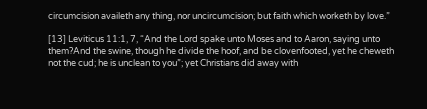circumcision availeth any thing, nor uncircumcision; but faith which worketh by love.”

[13] Leviticus 11:1, 7, “And the Lord spake unto Moses and to Aaron, saying unto them?And the swine, though he divide the hoof, and be clovenfooted, yet he cheweth not the cud; he is unclean to you”; yet Christians did away with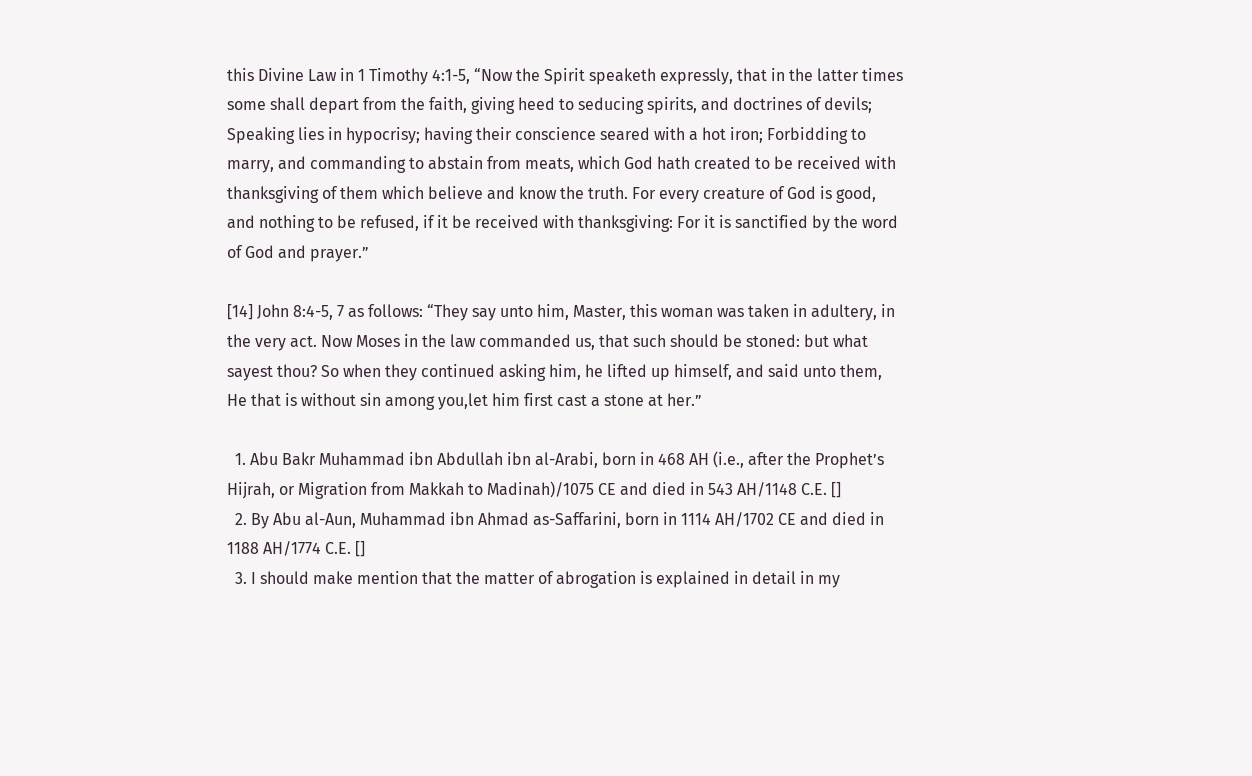this Divine Law in 1 Timothy 4:1-5, “Now the Spirit speaketh expressly, that in the latter times some shall depart from the faith, giving heed to seducing spirits, and doctrines of devils; Speaking lies in hypocrisy; having their conscience seared with a hot iron; Forbidding to marry, and commanding to abstain from meats, which God hath created to be received with thanksgiving of them which believe and know the truth. For every creature of God is good, and nothing to be refused, if it be received with thanksgiving: For it is sanctified by the word of God and prayer.”

[14] John 8:4-5, 7 as follows: “They say unto him, Master, this woman was taken in adultery, in the very act. Now Moses in the law commanded us, that such should be stoned: but what sayest thou? So when they continued asking him, he lifted up himself, and said unto them, He that is without sin among you,let him first cast a stone at her.”

  1. Abu Bakr Muhammad ibn Abdullah ibn al-Arabi, born in 468 AH (i.e., after the Prophet’s Hijrah, or Migration from Makkah to Madinah)/1075 CE and died in 543 AH/1148 C.E. []
  2. By Abu al-Aun, Muhammad ibn Ahmad as-Saffarini, born in 1114 AH/1702 CE and died in 1188 AH/1774 C.E. []
  3. I should make mention that the matter of abrogation is explained in detail in my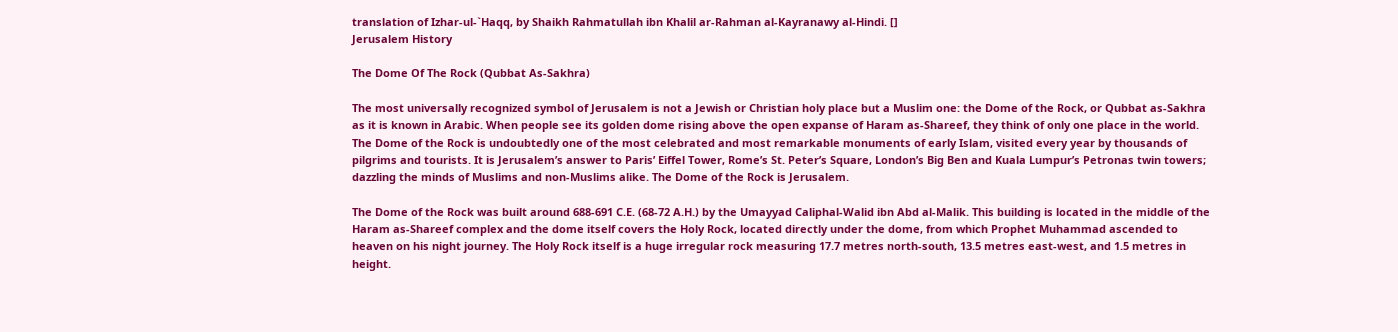translation of Izhar-ul-`Haqq, by Shaikh Rahmatullah ibn Khalil ar-Rahman al-Kayranawy al-Hindi. []
Jerusalem History

The Dome Of The Rock (Qubbat As-Sakhra)

The most universally recognized symbol of Jerusalem is not a Jewish or Christian holy place but a Muslim one: the Dome of the Rock, or Qubbat as-Sakhra as it is known in Arabic. When people see its golden dome rising above the open expanse of Haram as-Shareef, they think of only one place in the world. The Dome of the Rock is undoubtedly one of the most celebrated and most remarkable monuments of early Islam, visited every year by thousands of pilgrims and tourists. It is Jerusalem’s answer to Paris’ Eiffel Tower, Rome’s St. Peter’s Square, London’s Big Ben and Kuala Lumpur’s Petronas twin towers; dazzling the minds of Muslims and non-Muslims alike. The Dome of the Rock is Jerusalem.

The Dome of the Rock was built around 688-691 C.E. (68-72 A.H.) by the Umayyad Caliphal-Walid ibn Abd al-Malik. This building is located in the middle of the Haram as-Shareef complex and the dome itself covers the Holy Rock, located directly under the dome, from which Prophet Muhammad ascended to heaven on his night journey. The Holy Rock itself is a huge irregular rock measuring 17.7 metres north-south, 13.5 metres east-west, and 1.5 metres in height.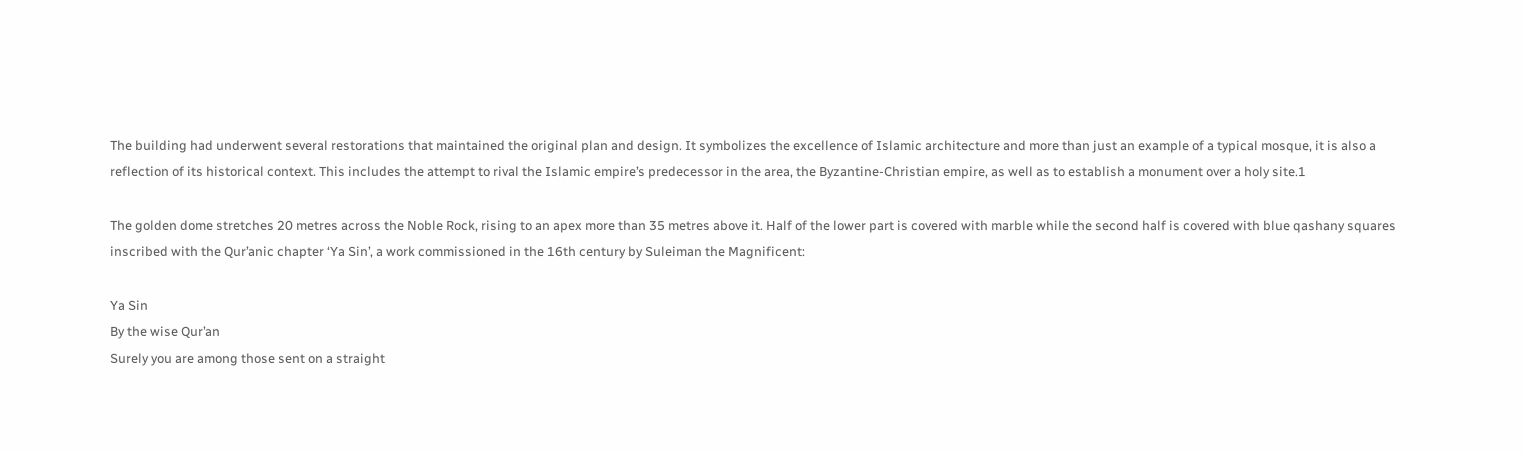The building had underwent several restorations that maintained the original plan and design. It symbolizes the excellence of Islamic architecture and more than just an example of a typical mosque, it is also a reflection of its historical context. This includes the attempt to rival the Islamic empire’s predecessor in the area, the Byzantine-Christian empire, as well as to establish a monument over a holy site.1

The golden dome stretches 20 metres across the Noble Rock, rising to an apex more than 35 metres above it. Half of the lower part is covered with marble while the second half is covered with blue qashany squares inscribed with the Qur’anic chapter ‘Ya Sin’, a work commissioned in the 16th century by Suleiman the Magnificent:

Ya Sin
By the wise Qur’an
Surely you are among those sent on a straight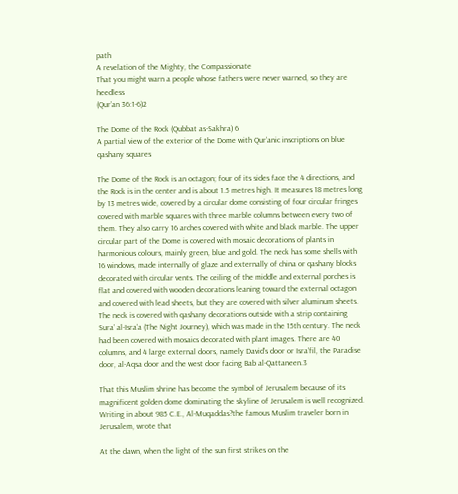path
A revelation of the Mighty, the Compassionate
That you might warn a people whose fathers were never warned, so they are heedless
(Qur’an 36:1-6)2

The Dome of the Rock (Qubbat as-Sakhra) 6
A partial view of the exterior of the Dome with Qur’anic inscriptions on blue qashany squares

The Dome of the Rock is an octagon; four of its sides face the 4 directions, and the Rock is in the center and is about 1.5 metres high. It measures 18 metres long by 13 metres wide, covered by a circular dome consisting of four circular fringes covered with marble squares with three marble columns between every two of them. They also carry 16 arches covered with white and black marble. The upper circular part of the Dome is covered with mosaic decorations of plants in harmonious colours, mainly green, blue and gold. The neck has some shells with 16 windows, made internally of glaze and externally of china or qashany blocks decorated with circular vents. The ceiling of the middle and external porches is flat and covered with wooden decorations leaning toward the external octagon and covered with lead sheets, but they are covered with silver aluminum sheets. The neck is covered with qashany decorations outside with a strip containing Sura’ al-Isra’a (The Night Journey), which was made in the 15th century. The neck had been covered with mosaics decorated with plant images. There are 40 columns, and 4 large external doors, namely David’s door or Isra’fil, the Paradise door, al-Aqsa door and the west door facing Bab al-Qattaneen.3

That this Muslim shrine has become the symbol of Jerusalem because of its magnificent golden dome dominating the skyline of Jerusalem is well recognized. Writing in about 985 C.E., Al-Muqaddas?the famous Muslim traveler born in Jerusalem, wrote that

At the dawn, when the light of the sun first strikes on the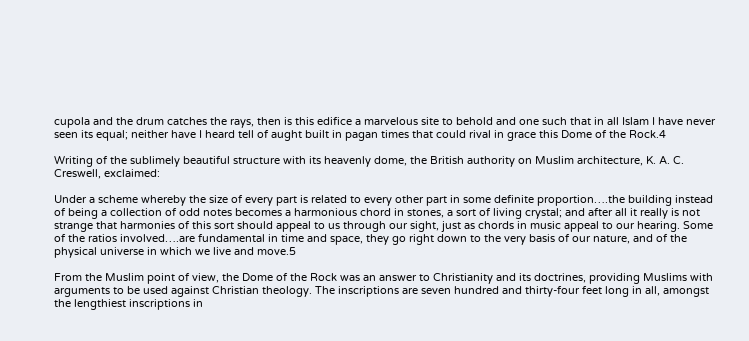cupola and the drum catches the rays, then is this edifice a marvelous site to behold and one such that in all Islam I have never seen its equal; neither have I heard tell of aught built in pagan times that could rival in grace this Dome of the Rock.4

Writing of the sublimely beautiful structure with its heavenly dome, the British authority on Muslim architecture, K. A. C. Creswell, exclaimed:

Under a scheme whereby the size of every part is related to every other part in some definite proportion….the building instead of being a collection of odd notes becomes a harmonious chord in stones, a sort of living crystal; and after all it really is not strange that harmonies of this sort should appeal to us through our sight, just as chords in music appeal to our hearing. Some of the ratios involved….are fundamental in time and space, they go right down to the very basis of our nature, and of the physical universe in which we live and move.5

From the Muslim point of view, the Dome of the Rock was an answer to Christianity and its doctrines, providing Muslims with arguments to be used against Christian theology. The inscriptions are seven hundred and thirty-four feet long in all, amongst the lengthiest inscriptions in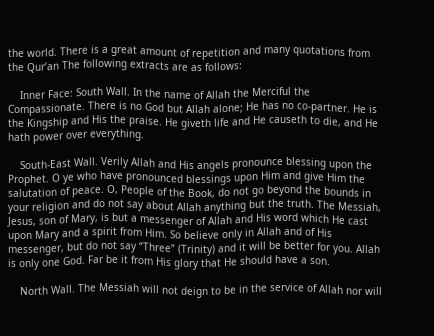the world. There is a great amount of repetition and many quotations from the Qur’an The following extracts are as follows:

    Inner Face: South Wall. In the name of Allah the Merciful the Compassionate. There is no God but Allah alone; He has no co-partner. He is the Kingship and His the praise. He giveth life and He causeth to die, and He hath power over everything.

    South-East Wall. Verily Allah and His angels pronounce blessing upon the Prophet. O ye who have pronounced blessings upon Him and give Him the salutation of peace. O, People of the Book, do not go beyond the bounds in your religion and do not say about Allah anything but the truth. The Messiah, Jesus, son of Mary, is but a messenger of Allah and His word which He cast upon Mary and a spirit from Him. So believe only in Allah and of His messenger, but do not say “Three” (Trinity) and it will be better for you. Allah is only one God. Far be it from His glory that He should have a son.

    North Wall. The Messiah will not deign to be in the service of Allah nor will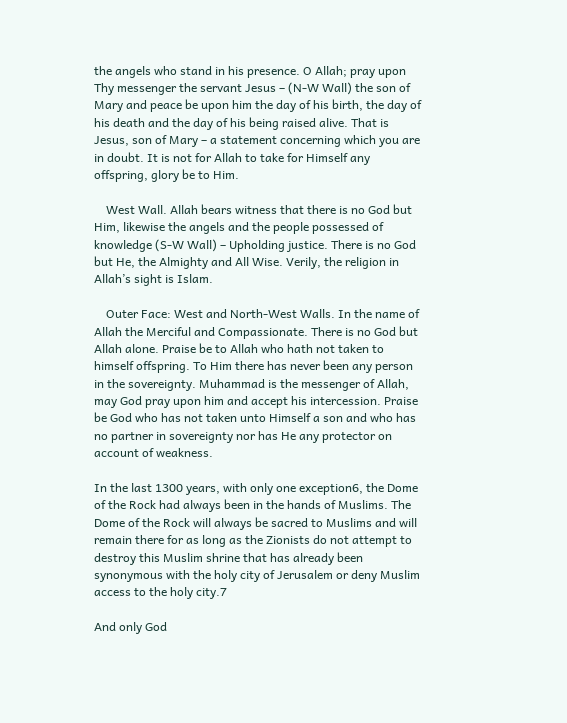the angels who stand in his presence. O Allah; pray upon Thy messenger the servant Jesus – (N-W Wall) the son of Mary and peace be upon him the day of his birth, the day of his death and the day of his being raised alive. That is Jesus, son of Mary – a statement concerning which you are in doubt. It is not for Allah to take for Himself any offspring, glory be to Him.

    West Wall. Allah bears witness that there is no God but Him, likewise the angels and the people possessed of knowledge (S-W Wall) – Upholding justice. There is no God but He, the Almighty and All Wise. Verily, the religion in Allah’s sight is Islam.

    Outer Face: West and North-West Walls. In the name of Allah the Merciful and Compassionate. There is no God but Allah alone. Praise be to Allah who hath not taken to himself offspring. To Him there has never been any person in the sovereignty. Muhammad is the messenger of Allah, may God pray upon him and accept his intercession. Praise be God who has not taken unto Himself a son and who has no partner in sovereignty nor has He any protector on account of weakness.

In the last 1300 years, with only one exception6, the Dome of the Rock had always been in the hands of Muslims. The Dome of the Rock will always be sacred to Muslims and will remain there for as long as the Zionists do not attempt to destroy this Muslim shrine that has already been synonymous with the holy city of Jerusalem or deny Muslim access to the holy city.7

And only God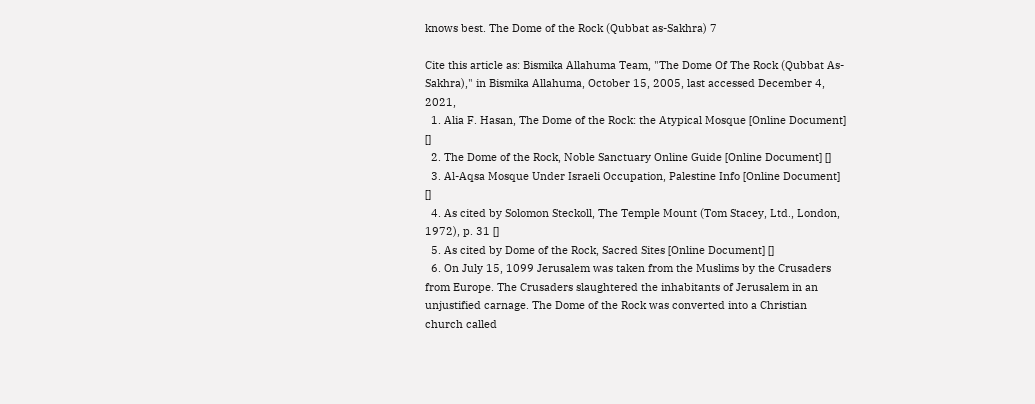knows best. The Dome of the Rock (Qubbat as-Sakhra) 7

Cite this article as: Bismika Allahuma Team, "The Dome Of The Rock (Qubbat As-Sakhra)," in Bismika Allahuma, October 15, 2005, last accessed December 4, 2021,
  1. Alia F. Hasan, The Dome of the Rock: the Atypical Mosque [Online Document] []
  2. The Dome of the Rock, Noble Sanctuary Online Guide [Online Document] []
  3. Al-Aqsa Mosque Under Israeli Occupation, Palestine Info [Online Document] []
  4. As cited by Solomon Steckoll, The Temple Mount (Tom Stacey, Ltd., London, 1972), p. 31 []
  5. As cited by Dome of the Rock, Sacred Sites [Online Document] []
  6. On July 15, 1099 Jerusalem was taken from the Muslims by the Crusaders from Europe. The Crusaders slaughtered the inhabitants of Jerusalem in an unjustified carnage. The Dome of the Rock was converted into a Christian church called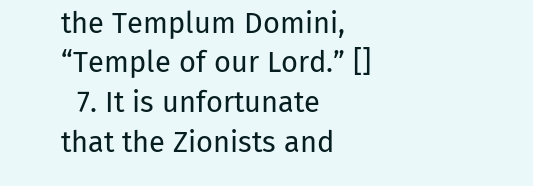the Templum Domini, “Temple of our Lord.” []
  7. It is unfortunate that the Zionists and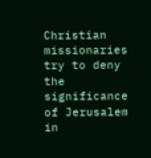Christian missionaries try to deny the significance of Jerusalem in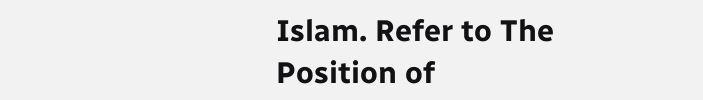Islam. Refer to The Position of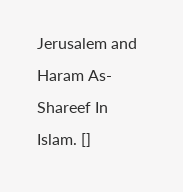Jerusalem and Haram As-Shareef In Islam. []